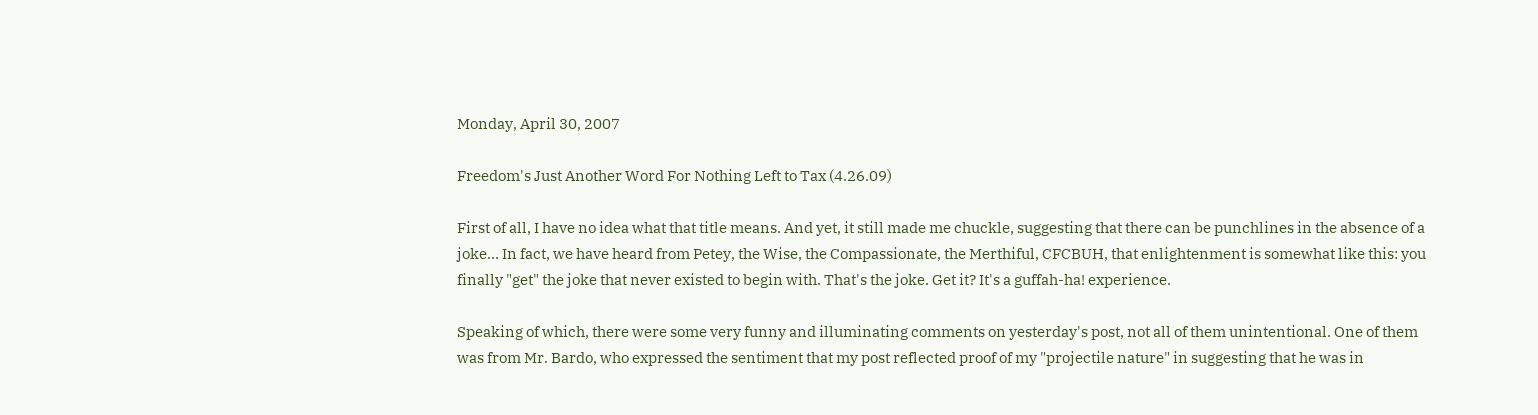Monday, April 30, 2007

Freedom's Just Another Word For Nothing Left to Tax (4.26.09)

First of all, I have no idea what that title means. And yet, it still made me chuckle, suggesting that there can be punchlines in the absence of a joke... In fact, we have heard from Petey, the Wise, the Compassionate, the Merthiful, CFCBUH, that enlightenment is somewhat like this: you finally "get" the joke that never existed to begin with. That's the joke. Get it? It's a guffah-ha! experience.

Speaking of which, there were some very funny and illuminating comments on yesterday's post, not all of them unintentional. One of them was from Mr. Bardo, who expressed the sentiment that my post reflected proof of my "projectile nature" in suggesting that he was in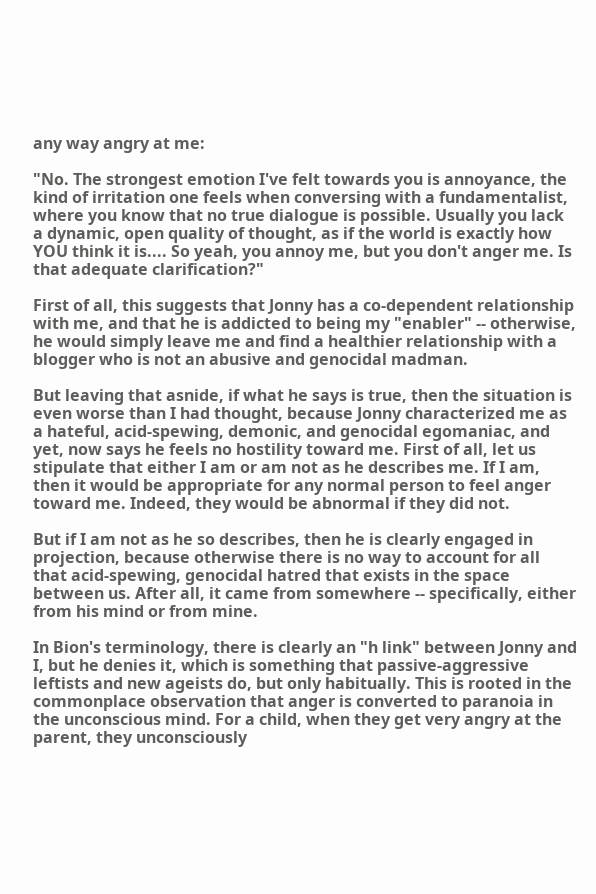any way angry at me:

"No. The strongest emotion I've felt towards you is annoyance, the kind of irritation one feels when conversing with a fundamentalist, where you know that no true dialogue is possible. Usually you lack a dynamic, open quality of thought, as if the world is exactly how YOU think it is.... So yeah, you annoy me, but you don't anger me. Is that adequate clarification?"

First of all, this suggests that Jonny has a co-dependent relationship with me, and that he is addicted to being my "enabler" -- otherwise, he would simply leave me and find a healthier relationship with a blogger who is not an abusive and genocidal madman.

But leaving that asnide, if what he says is true, then the situation is even worse than I had thought, because Jonny characterized me as a hateful, acid-spewing, demonic, and genocidal egomaniac, and yet, now says he feels no hostility toward me. First of all, let us stipulate that either I am or am not as he describes me. If I am, then it would be appropriate for any normal person to feel anger toward me. Indeed, they would be abnormal if they did not.

But if I am not as he so describes, then he is clearly engaged in projection, because otherwise there is no way to account for all that acid-spewing, genocidal hatred that exists in the space between us. After all, it came from somewhere -- specifically, either from his mind or from mine.

In Bion's terminology, there is clearly an "h link" between Jonny and I, but he denies it, which is something that passive-aggressive leftists and new ageists do, but only habitually. This is rooted in the commonplace observation that anger is converted to paranoia in the unconscious mind. For a child, when they get very angry at the parent, they unconsciously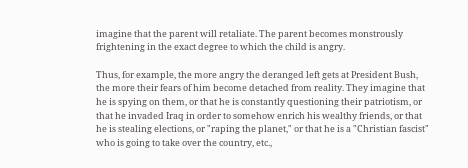imagine that the parent will retaliate. The parent becomes monstrously frightening in the exact degree to which the child is angry.

Thus, for example, the more angry the deranged left gets at President Bush, the more their fears of him become detached from reality. They imagine that he is spying on them, or that he is constantly questioning their patriotism, or that he invaded Iraq in order to somehow enrich his wealthy friends, or that he is stealing elections, or "raping the planet," or that he is a "Christian fascist" who is going to take over the country, etc.,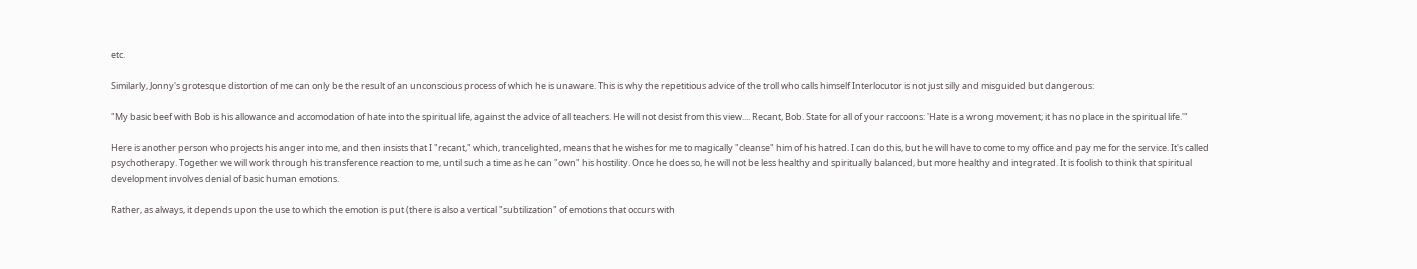etc.

Similarly, Jonny's grotesque distortion of me can only be the result of an unconscious process of which he is unaware. This is why the repetitious advice of the troll who calls himself Interlocutor is not just silly and misguided but dangerous:

"My basic beef with Bob is his allowance and accomodation of hate into the spiritual life, against the advice of all teachers. He will not desist from this view.... Recant, Bob. State for all of your raccoons: 'Hate is a wrong movement; it has no place in the spiritual life.'"

Here is another person who projects his anger into me, and then insists that I "recant," which, trancelighted, means that he wishes for me to magically "cleanse" him of his hatred. I can do this, but he will have to come to my office and pay me for the service. It's called psychotherapy. Together we will work through his transference reaction to me, until such a time as he can "own" his hostility. Once he does so, he will not be less healthy and spiritually balanced, but more healthy and integrated. It is foolish to think that spiritual development involves denial of basic human emotions.

Rather, as always, it depends upon the use to which the emotion is put (there is also a vertical "subtilization" of emotions that occurs with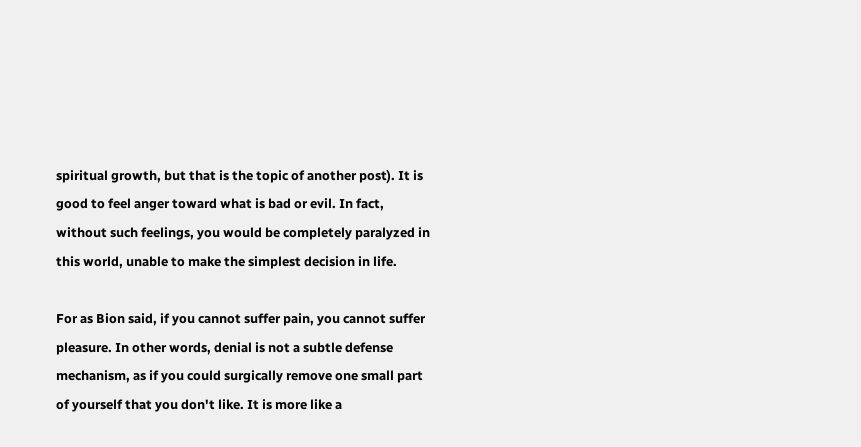spiritual growth, but that is the topic of another post). It is good to feel anger toward what is bad or evil. In fact, without such feelings, you would be completely paralyzed in this world, unable to make the simplest decision in life.

For as Bion said, if you cannot suffer pain, you cannot suffer pleasure. In other words, denial is not a subtle defense mechanism, as if you could surgically remove one small part of yourself that you don't like. It is more like a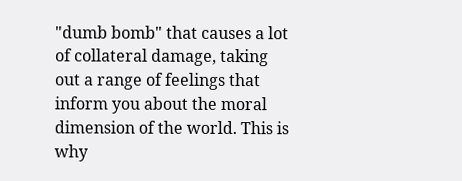"dumb bomb" that causes a lot of collateral damage, taking out a range of feelings that inform you about the moral dimension of the world. This is why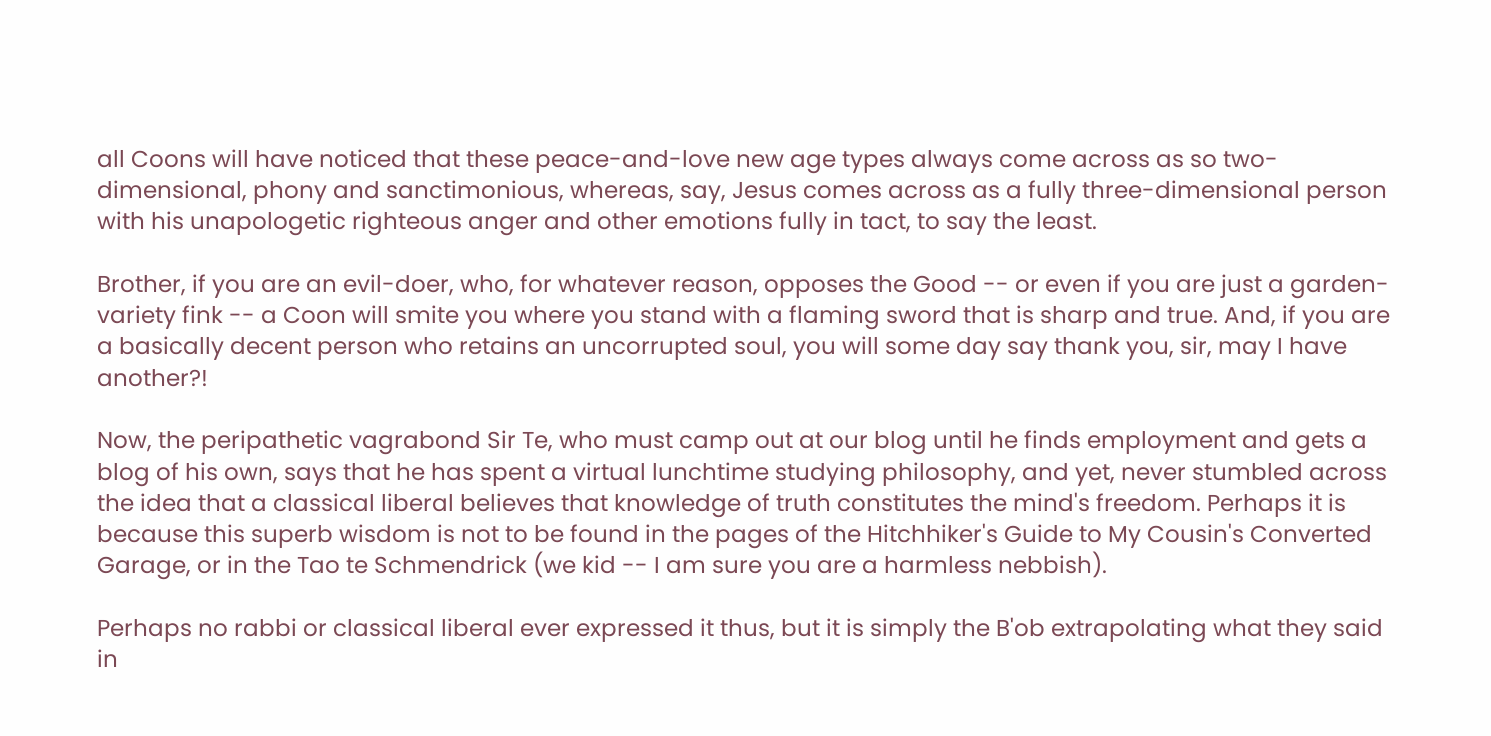all Coons will have noticed that these peace-and-love new age types always come across as so two-dimensional, phony and sanctimonious, whereas, say, Jesus comes across as a fully three-dimensional person with his unapologetic righteous anger and other emotions fully in tact, to say the least.

Brother, if you are an evil-doer, who, for whatever reason, opposes the Good -- or even if you are just a garden-variety fink -- a Coon will smite you where you stand with a flaming sword that is sharp and true. And, if you are a basically decent person who retains an uncorrupted soul, you will some day say thank you, sir, may I have another?!

Now, the peripathetic vagrabond Sir Te, who must camp out at our blog until he finds employment and gets a blog of his own, says that he has spent a virtual lunchtime studying philosophy, and yet, never stumbled across the idea that a classical liberal believes that knowledge of truth constitutes the mind's freedom. Perhaps it is because this superb wisdom is not to be found in the pages of the Hitchhiker's Guide to My Cousin's Converted Garage, or in the Tao te Schmendrick (we kid -- I am sure you are a harmless nebbish).

Perhaps no rabbi or classical liberal ever expressed it thus, but it is simply the B'ob extrapolating what they said in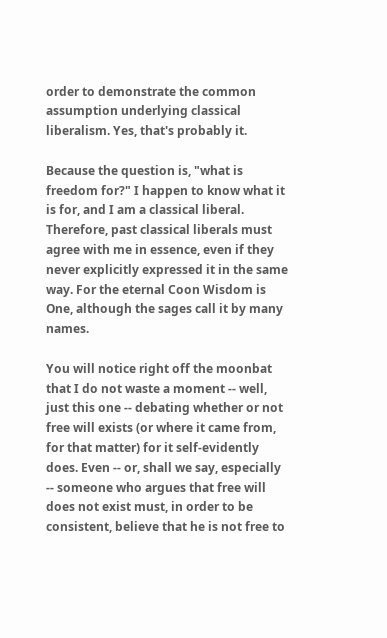order to demonstrate the common assumption underlying classical liberalism. Yes, that's probably it.

Because the question is, "what is freedom for?" I happen to know what it is for, and I am a classical liberal. Therefore, past classical liberals must agree with me in essence, even if they never explicitly expressed it in the same way. For the eternal Coon Wisdom is One, although the sages call it by many names.

You will notice right off the moonbat that I do not waste a moment -- well, just this one -- debating whether or not free will exists (or where it came from, for that matter) for it self-evidently does. Even -- or, shall we say, especially -- someone who argues that free will does not exist must, in order to be consistent, believe that he is not free to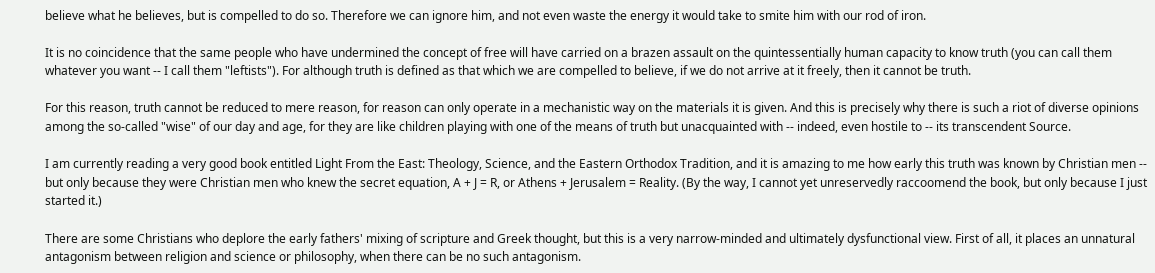believe what he believes, but is compelled to do so. Therefore we can ignore him, and not even waste the energy it would take to smite him with our rod of iron.

It is no coincidence that the same people who have undermined the concept of free will have carried on a brazen assault on the quintessentially human capacity to know truth (you can call them whatever you want -- I call them "leftists"). For although truth is defined as that which we are compelled to believe, if we do not arrive at it freely, then it cannot be truth.

For this reason, truth cannot be reduced to mere reason, for reason can only operate in a mechanistic way on the materials it is given. And this is precisely why there is such a riot of diverse opinions among the so-called "wise" of our day and age, for they are like children playing with one of the means of truth but unacquainted with -- indeed, even hostile to -- its transcendent Source.

I am currently reading a very good book entitled Light From the East: Theology, Science, and the Eastern Orthodox Tradition, and it is amazing to me how early this truth was known by Christian men -- but only because they were Christian men who knew the secret equation, A + J = R, or Athens + Jerusalem = Reality. (By the way, I cannot yet unreservedly raccoomend the book, but only because I just started it.)

There are some Christians who deplore the early fathers' mixing of scripture and Greek thought, but this is a very narrow-minded and ultimately dysfunctional view. First of all, it places an unnatural antagonism between religion and science or philosophy, when there can be no such antagonism.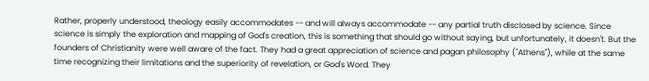Rather, properly understood, theology easily accommodates -- and will always accommodate -- any partial truth disclosed by science. Since science is simply the exploration and mapping of God's creation, this is something that should go without saying, but unfortunately, it doesn't. But the founders of Christianity were well aware of the fact. They had a great appreciation of science and pagan philosophy ("Athens"), while at the same time recognizing their limitations and the superiority of revelation, or God's Word. They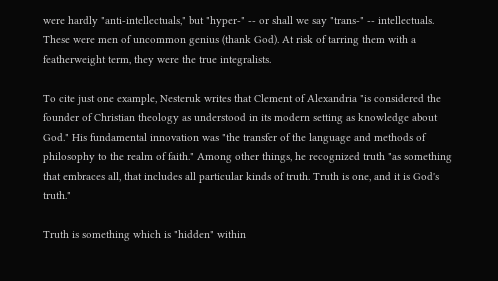were hardly "anti-intellectuals," but "hyper-" -- or shall we say "trans-" -- intellectuals. These were men of uncommon genius (thank God). At risk of tarring them with a featherweight term, they were the true integralists.

To cite just one example, Nesteruk writes that Clement of Alexandria "is considered the founder of Christian theology as understood in its modern setting as knowledge about God." His fundamental innovation was "the transfer of the language and methods of philosophy to the realm of faith." Among other things, he recognized truth "as something that embraces all, that includes all particular kinds of truth. Truth is one, and it is God's truth."

Truth is something which is "hidden" within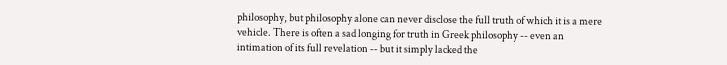philosophy, but philosophy alone can never disclose the full truth of which it is a mere vehicle. There is often a sad longing for truth in Greek philosophy -- even an intimation of its full revelation -- but it simply lacked the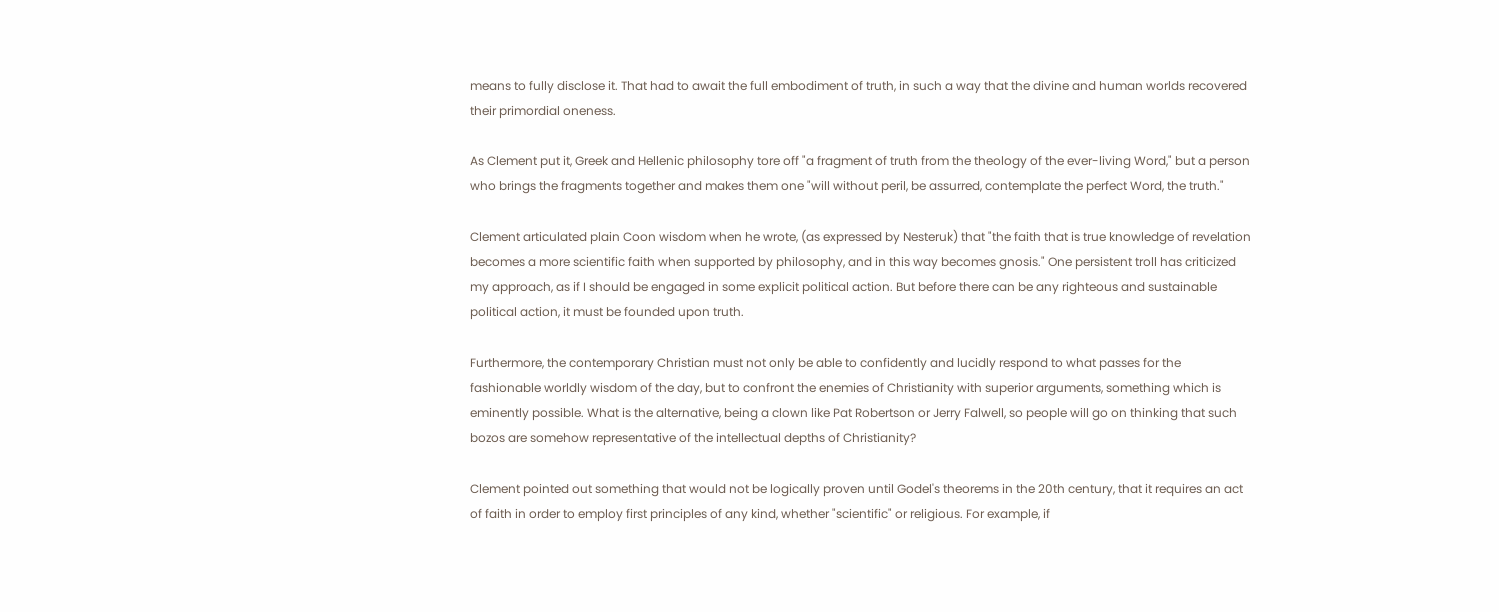means to fully disclose it. That had to await the full embodiment of truth, in such a way that the divine and human worlds recovered their primordial oneness.

As Clement put it, Greek and Hellenic philosophy tore off "a fragment of truth from the theology of the ever-living Word," but a person who brings the fragments together and makes them one "will without peril, be assurred, contemplate the perfect Word, the truth."

Clement articulated plain Coon wisdom when he wrote, (as expressed by Nesteruk) that "the faith that is true knowledge of revelation becomes a more scientific faith when supported by philosophy, and in this way becomes gnosis." One persistent troll has criticized my approach, as if I should be engaged in some explicit political action. But before there can be any righteous and sustainable political action, it must be founded upon truth.

Furthermore, the contemporary Christian must not only be able to confidently and lucidly respond to what passes for the fashionable worldly wisdom of the day, but to confront the enemies of Christianity with superior arguments, something which is eminently possible. What is the alternative, being a clown like Pat Robertson or Jerry Falwell, so people will go on thinking that such bozos are somehow representative of the intellectual depths of Christianity?

Clement pointed out something that would not be logically proven until Godel's theorems in the 20th century, that it requires an act of faith in order to employ first principles of any kind, whether "scientific" or religious. For example, if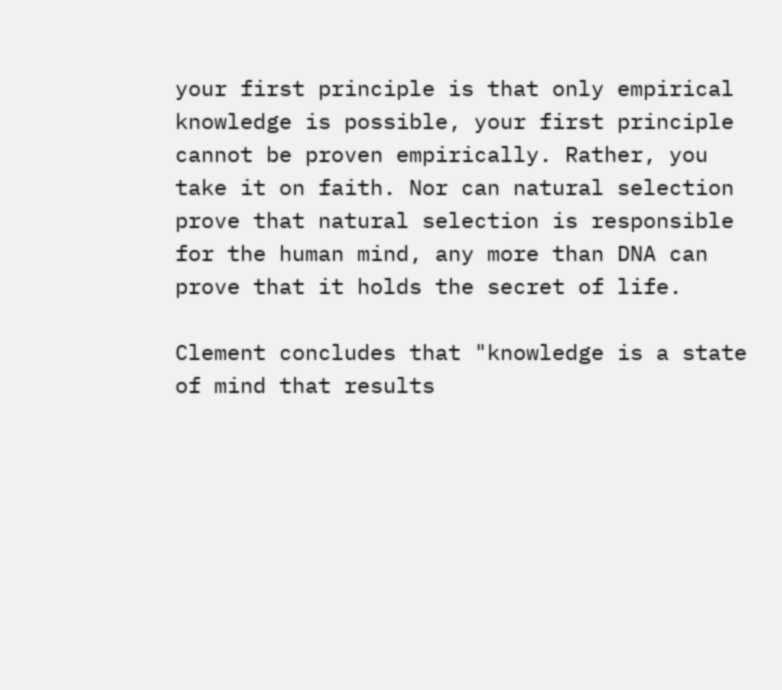your first principle is that only empirical knowledge is possible, your first principle cannot be proven empirically. Rather, you take it on faith. Nor can natural selection prove that natural selection is responsible for the human mind, any more than DNA can prove that it holds the secret of life.

Clement concludes that "knowledge is a state of mind that results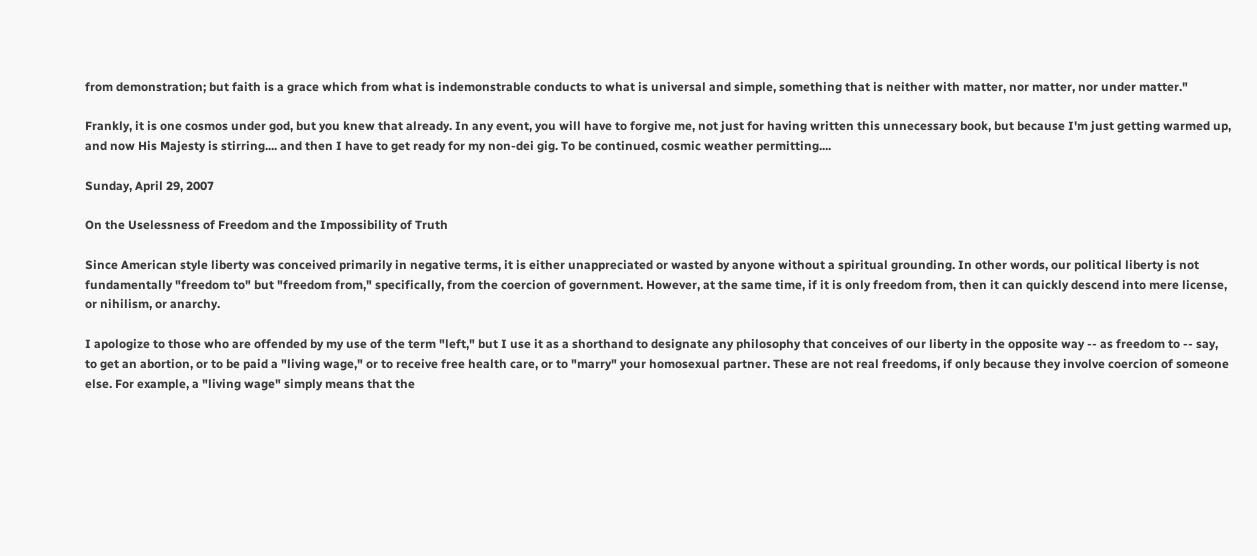from demonstration; but faith is a grace which from what is indemonstrable conducts to what is universal and simple, something that is neither with matter, nor matter, nor under matter."

Frankly, it is one cosmos under god, but you knew that already. In any event, you will have to forgive me, not just for having written this unnecessary book, but because I'm just getting warmed up, and now His Majesty is stirring.... and then I have to get ready for my non-dei gig. To be continued, cosmic weather permitting....

Sunday, April 29, 2007

On the Uselessness of Freedom and the Impossibility of Truth

Since American style liberty was conceived primarily in negative terms, it is either unappreciated or wasted by anyone without a spiritual grounding. In other words, our political liberty is not fundamentally "freedom to" but "freedom from," specifically, from the coercion of government. However, at the same time, if it is only freedom from, then it can quickly descend into mere license, or nihilism, or anarchy.

I apologize to those who are offended by my use of the term "left," but I use it as a shorthand to designate any philosophy that conceives of our liberty in the opposite way -- as freedom to -- say, to get an abortion, or to be paid a "living wage," or to receive free health care, or to "marry" your homosexual partner. These are not real freedoms, if only because they involve coercion of someone else. For example, a "living wage" simply means that the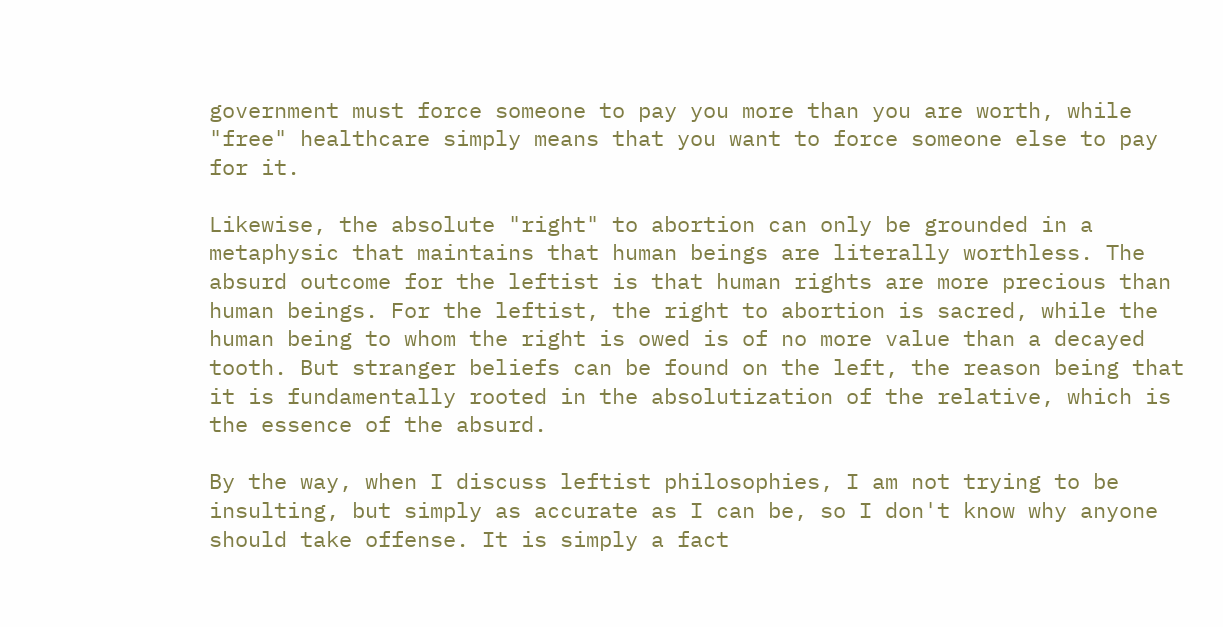government must force someone to pay you more than you are worth, while "free" healthcare simply means that you want to force someone else to pay for it.

Likewise, the absolute "right" to abortion can only be grounded in a metaphysic that maintains that human beings are literally worthless. The absurd outcome for the leftist is that human rights are more precious than human beings. For the leftist, the right to abortion is sacred, while the human being to whom the right is owed is of no more value than a decayed tooth. But stranger beliefs can be found on the left, the reason being that it is fundamentally rooted in the absolutization of the relative, which is the essence of the absurd.

By the way, when I discuss leftist philosophies, I am not trying to be insulting, but simply as accurate as I can be, so I don't know why anyone should take offense. It is simply a fact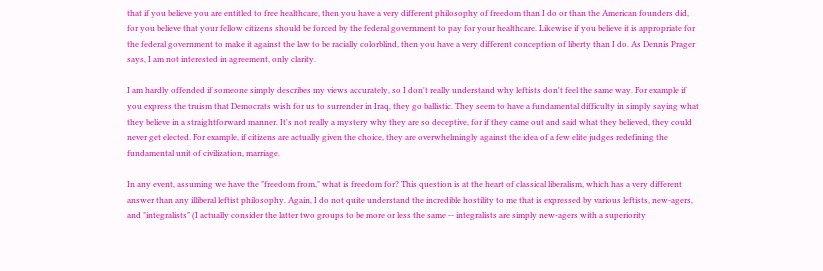that if you believe you are entitled to free healthcare, then you have a very different philosophy of freedom than I do or than the American founders did, for you believe that your fellow citizens should be forced by the federal government to pay for your healthcare. Likewise if you believe it is appropriate for the federal government to make it against the law to be racially colorblind, then you have a very different conception of liberty than I do. As Dennis Prager says, I am not interested in agreement, only clarity.

I am hardly offended if someone simply describes my views accurately, so I don't really understand why leftists don't feel the same way. For example if you express the truism that Democrats wish for us to surrender in Iraq, they go ballistic. They seem to have a fundamental difficulty in simply saying what they believe in a straightforward manner. It's not really a mystery why they are so deceptive, for if they came out and said what they believed, they could never get elected. For example, if citizens are actually given the choice, they are overwhelmingly against the idea of a few elite judges redefining the fundamental unit of civilization, marriage.

In any event, assuming we have the "freedom from," what is freedom for? This question is at the heart of classical liberalism, which has a very different answer than any illiberal leftist philosophy. Again, I do not quite understand the incredible hostility to me that is expressed by various leftists, new-agers, and "integralists" (I actually consider the latter two groups to be more or less the same -- integralists are simply new-agers with a superiority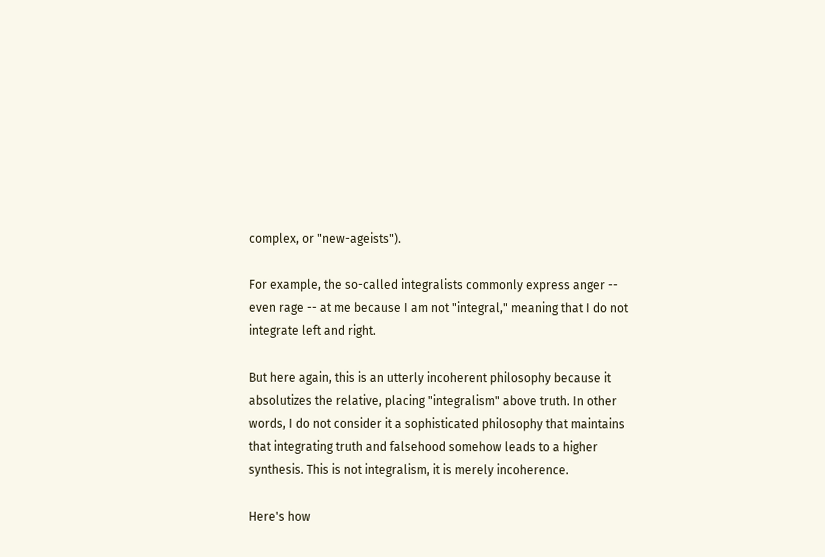complex, or "new-ageists").

For example, the so-called integralists commonly express anger -- even rage -- at me because I am not "integral," meaning that I do not integrate left and right.

But here again, this is an utterly incoherent philosophy because it absolutizes the relative, placing "integralism" above truth. In other words, I do not consider it a sophisticated philosophy that maintains that integrating truth and falsehood somehow leads to a higher synthesis. This is not integralism, it is merely incoherence.

Here's how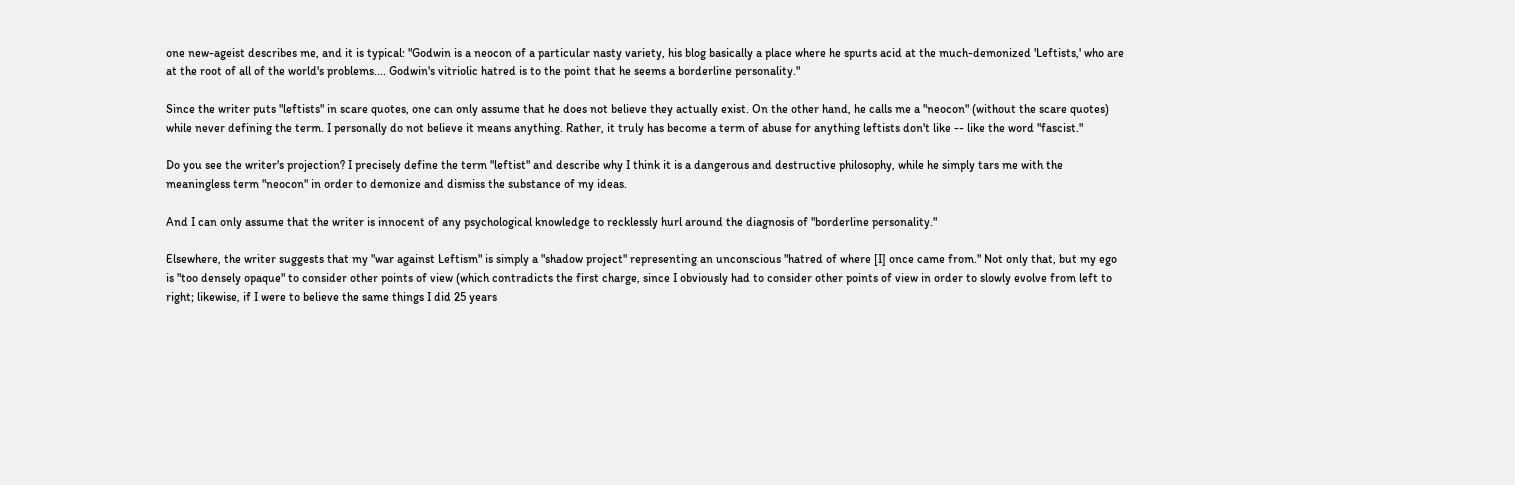one new-ageist describes me, and it is typical: "Godwin is a neocon of a particular nasty variety, his blog basically a place where he spurts acid at the much-demonized 'Leftists,' who are at the root of all of the world's problems.... Godwin's vitriolic hatred is to the point that he seems a borderline personality."

Since the writer puts "leftists" in scare quotes, one can only assume that he does not believe they actually exist. On the other hand, he calls me a "neocon" (without the scare quotes) while never defining the term. I personally do not believe it means anything. Rather, it truly has become a term of abuse for anything leftists don't like -- like the word "fascist."

Do you see the writer's projection? I precisely define the term "leftist" and describe why I think it is a dangerous and destructive philosophy, while he simply tars me with the meaningless term "neocon" in order to demonize and dismiss the substance of my ideas.

And I can only assume that the writer is innocent of any psychological knowledge to recklessly hurl around the diagnosis of "borderline personality."

Elsewhere, the writer suggests that my "war against Leftism" is simply a "shadow project" representing an unconscious "hatred of where [I] once came from." Not only that, but my ego is "too densely opaque" to consider other points of view (which contradicts the first charge, since I obviously had to consider other points of view in order to slowly evolve from left to right; likewise, if I were to believe the same things I did 25 years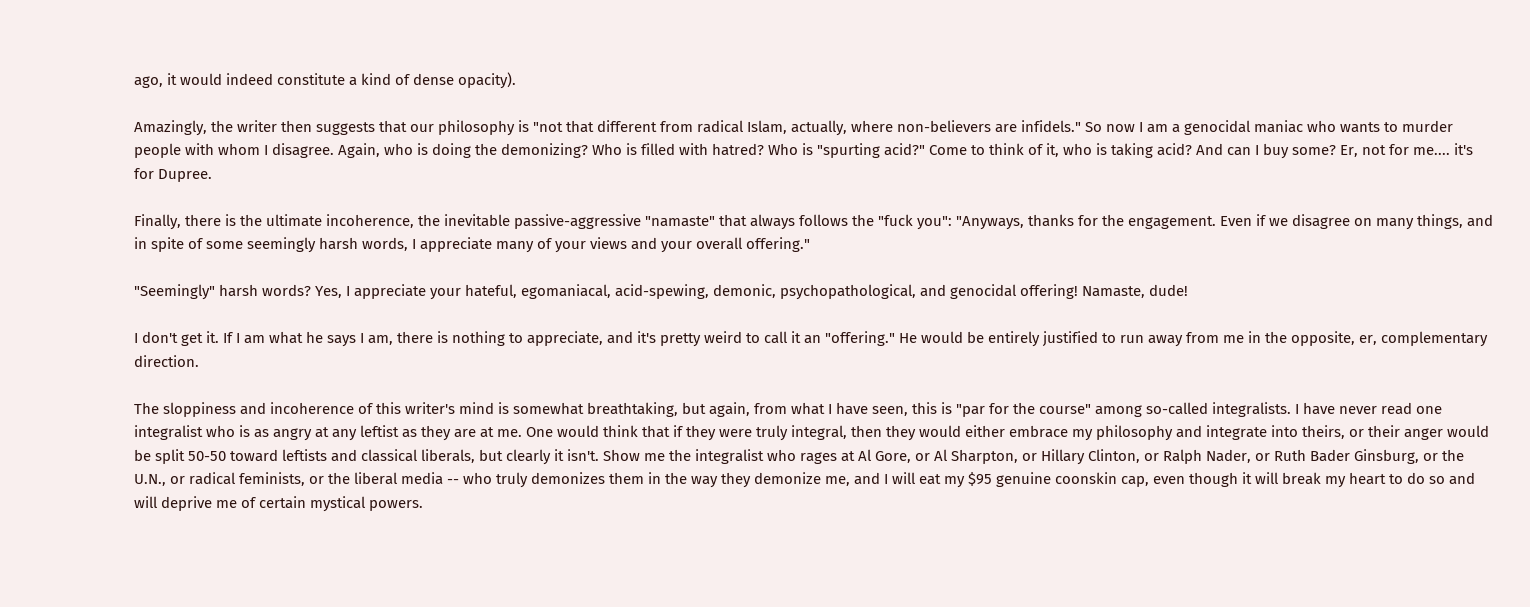ago, it would indeed constitute a kind of dense opacity).

Amazingly, the writer then suggests that our philosophy is "not that different from radical Islam, actually, where non-believers are infidels." So now I am a genocidal maniac who wants to murder people with whom I disagree. Again, who is doing the demonizing? Who is filled with hatred? Who is "spurting acid?" Come to think of it, who is taking acid? And can I buy some? Er, not for me.... it's for Dupree.

Finally, there is the ultimate incoherence, the inevitable passive-aggressive "namaste" that always follows the "fuck you": "Anyways, thanks for the engagement. Even if we disagree on many things, and in spite of some seemingly harsh words, I appreciate many of your views and your overall offering."

"Seemingly" harsh words? Yes, I appreciate your hateful, egomaniacal, acid-spewing, demonic, psychopathological, and genocidal offering! Namaste, dude!

I don't get it. If I am what he says I am, there is nothing to appreciate, and it's pretty weird to call it an "offering." He would be entirely justified to run away from me in the opposite, er, complementary direction.

The sloppiness and incoherence of this writer's mind is somewhat breathtaking, but again, from what I have seen, this is "par for the course" among so-called integralists. I have never read one integralist who is as angry at any leftist as they are at me. One would think that if they were truly integral, then they would either embrace my philosophy and integrate into theirs, or their anger would be split 50-50 toward leftists and classical liberals, but clearly it isn't. Show me the integralist who rages at Al Gore, or Al Sharpton, or Hillary Clinton, or Ralph Nader, or Ruth Bader Ginsburg, or the U.N., or radical feminists, or the liberal media -- who truly demonizes them in the way they demonize me, and I will eat my $95 genuine coonskin cap, even though it will break my heart to do so and will deprive me of certain mystical powers.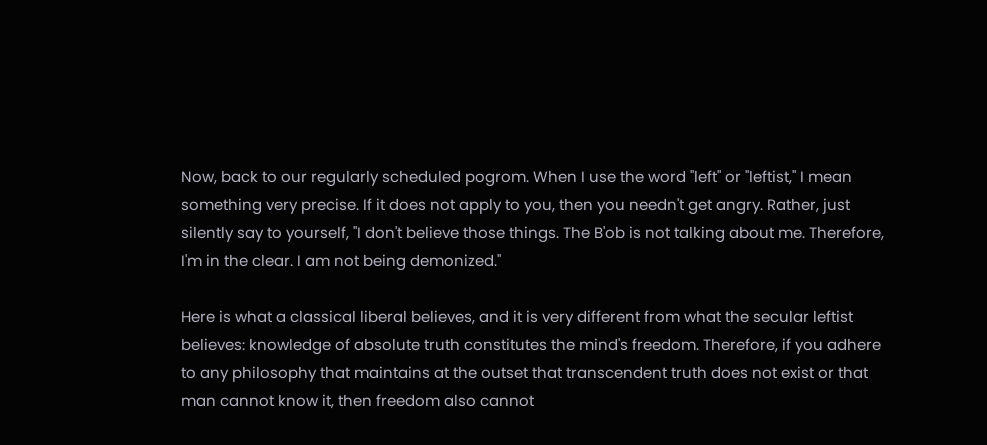Now, back to our regularly scheduled pogrom. When I use the word "left" or "leftist," I mean something very precise. If it does not apply to you, then you needn't get angry. Rather, just silently say to yourself, "I don't believe those things. The B'ob is not talking about me. Therefore, I'm in the clear. I am not being demonized."

Here is what a classical liberal believes, and it is very different from what the secular leftist believes: knowledge of absolute truth constitutes the mind's freedom. Therefore, if you adhere to any philosophy that maintains at the outset that transcendent truth does not exist or that man cannot know it, then freedom also cannot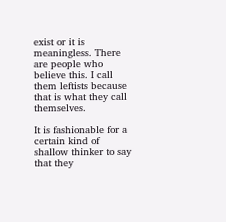exist or it is meaningless. There are people who believe this. I call them leftists because that is what they call themselves.

It is fashionable for a certain kind of shallow thinker to say that they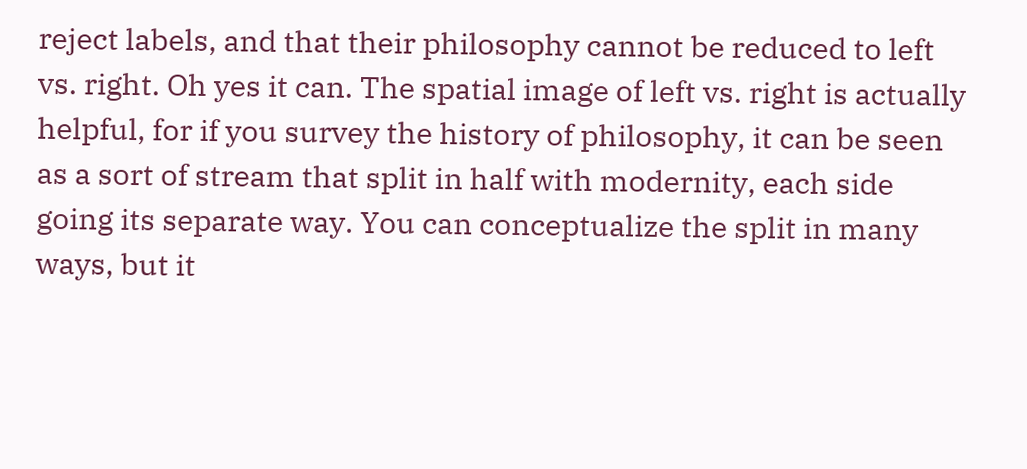reject labels, and that their philosophy cannot be reduced to left vs. right. Oh yes it can. The spatial image of left vs. right is actually helpful, for if you survey the history of philosophy, it can be seen as a sort of stream that split in half with modernity, each side going its separate way. You can conceptualize the split in many ways, but it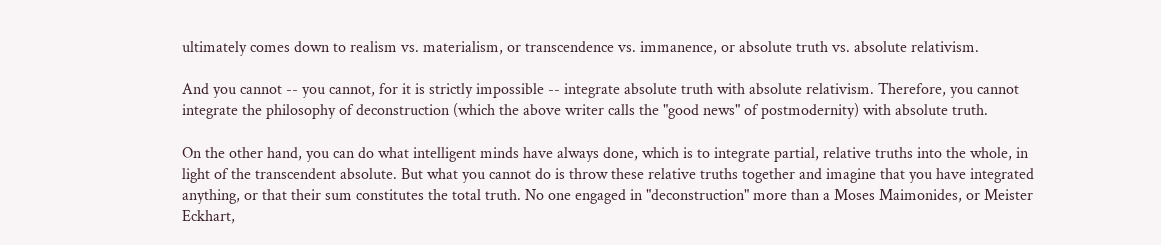ultimately comes down to realism vs. materialism, or transcendence vs. immanence, or absolute truth vs. absolute relativism.

And you cannot -- you cannot, for it is strictly impossible -- integrate absolute truth with absolute relativism. Therefore, you cannot integrate the philosophy of deconstruction (which the above writer calls the "good news" of postmodernity) with absolute truth.

On the other hand, you can do what intelligent minds have always done, which is to integrate partial, relative truths into the whole, in light of the transcendent absolute. But what you cannot do is throw these relative truths together and imagine that you have integrated anything, or that their sum constitutes the total truth. No one engaged in "deconstruction" more than a Moses Maimonides, or Meister Eckhart,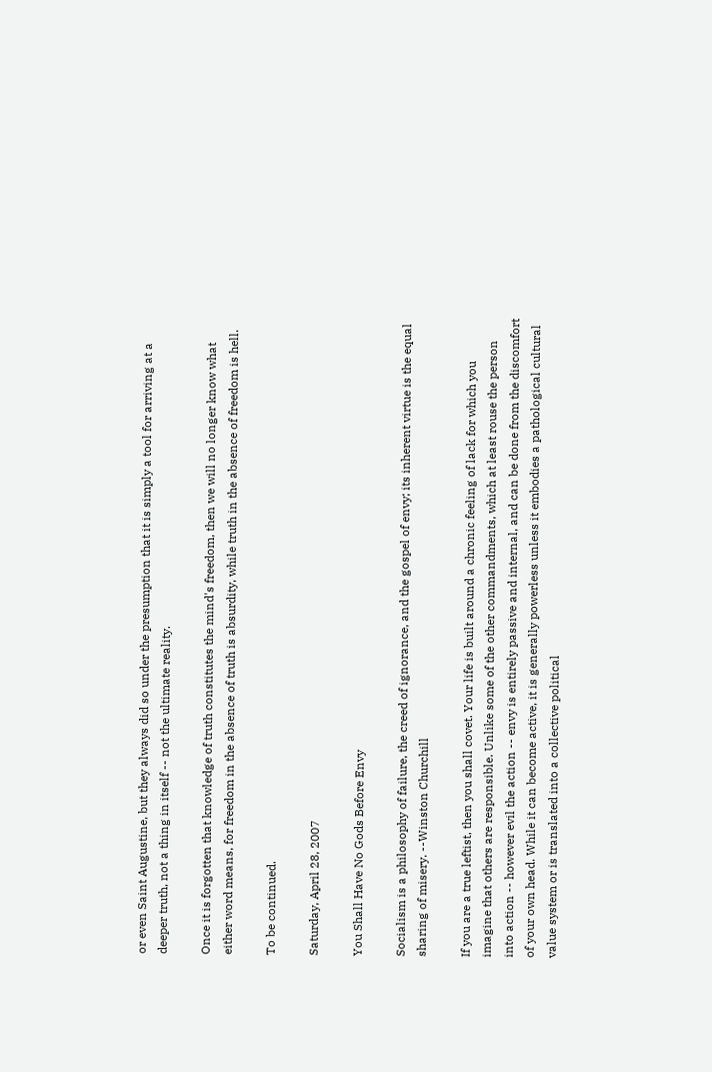or even Saint Augustine, but they always did so under the presumption that it is simply a tool for arriving at a deeper truth, not a thing in itself -- not the ultimate reality.

Once it is forgotten that knowledge of truth constitutes the mind's freedom, then we will no longer know what either word means, for freedom in the absence of truth is absurdity, while truth in the absence of freedom is hell.

To be continued.

Saturday, April 28, 2007

You Shall Have No Gods Before Envy

Socialism is a philosophy of failure, the creed of ignorance, and the gospel of envy; its inherent virtue is the equal sharing of misery. --Winston Churchill

If you are a true leftist, then you shall covet. Your life is built around a chronic feeling of lack for which you imagine that others are responsible. Unlike some of the other commandments, which at least rouse the person into action -- however evil the action -- envy is entirely passive and internal, and can be done from the discomfort of your own head. While it can become active, it is generally powerless unless it embodies a pathological cultural value system or is translated into a collective political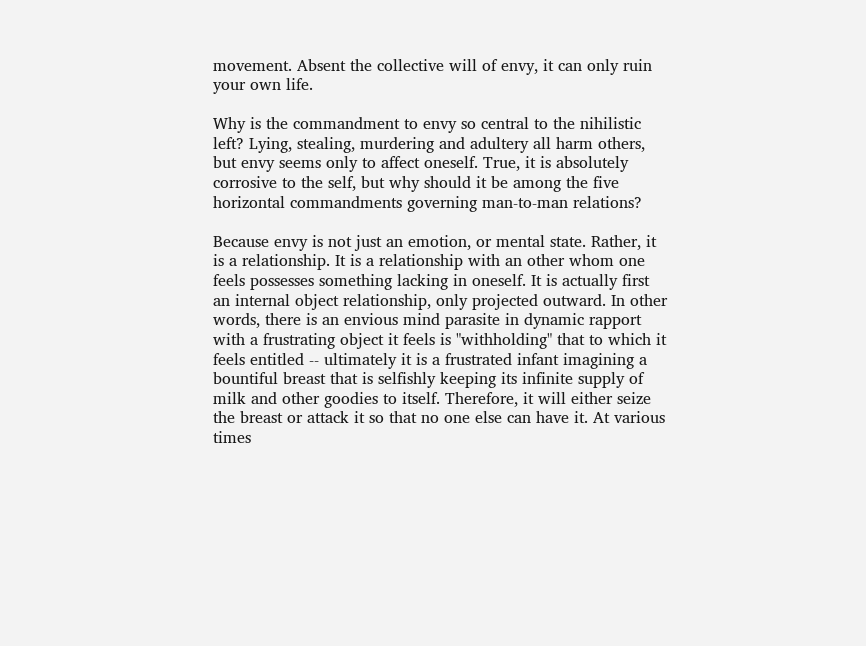movement. Absent the collective will of envy, it can only ruin your own life.

Why is the commandment to envy so central to the nihilistic left? Lying, stealing, murdering and adultery all harm others, but envy seems only to affect oneself. True, it is absolutely corrosive to the self, but why should it be among the five horizontal commandments governing man-to-man relations?

Because envy is not just an emotion, or mental state. Rather, it is a relationship. It is a relationship with an other whom one feels possesses something lacking in oneself. It is actually first an internal object relationship, only projected outward. In other words, there is an envious mind parasite in dynamic rapport with a frustrating object it feels is "withholding" that to which it feels entitled -- ultimately it is a frustrated infant imagining a bountiful breast that is selfishly keeping its infinite supply of milk and other goodies to itself. Therefore, it will either seize the breast or attack it so that no one else can have it. At various times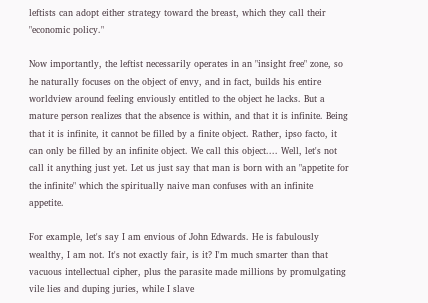leftists can adopt either strategy toward the breast, which they call their "economic policy."

Now importantly, the leftist necessarily operates in an "insight free" zone, so he naturally focuses on the object of envy, and in fact, builds his entire worldview around feeling enviously entitled to the object he lacks. But a mature person realizes that the absence is within, and that it is infinite. Being that it is infinite, it cannot be filled by a finite object. Rather, ipso facto, it can only be filled by an infinite object. We call this object.... Well, let's not call it anything just yet. Let us just say that man is born with an "appetite for the infinite" which the spiritually naive man confuses with an infinite appetite.

For example, let's say I am envious of John Edwards. He is fabulously wealthy, I am not. It's not exactly fair, is it? I'm much smarter than that vacuous intellectual cipher, plus the parasite made millions by promulgating vile lies and duping juries, while I slave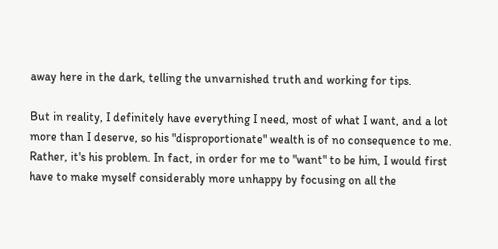away here in the dark, telling the unvarnished truth and working for tips.

But in reality, I definitely have everything I need, most of what I want, and a lot more than I deserve, so his "disproportionate" wealth is of no consequence to me. Rather, it's his problem. In fact, in order for me to "want" to be him, I would first have to make myself considerably more unhappy by focusing on all the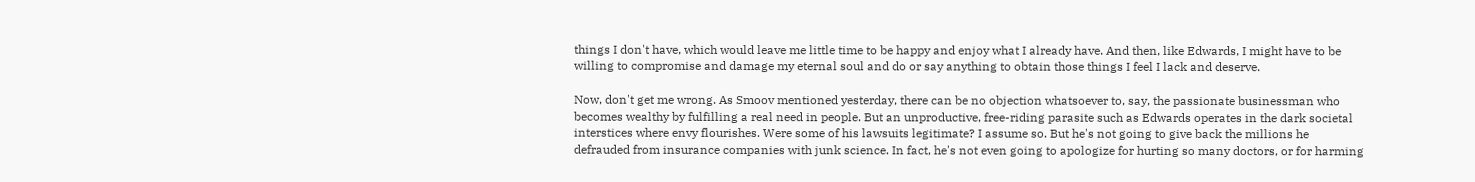things I don't have, which would leave me little time to be happy and enjoy what I already have. And then, like Edwards, I might have to be willing to compromise and damage my eternal soul and do or say anything to obtain those things I feel I lack and deserve.

Now, don't get me wrong. As Smoov mentioned yesterday, there can be no objection whatsoever to, say, the passionate businessman who becomes wealthy by fulfilling a real need in people. But an unproductive, free-riding parasite such as Edwards operates in the dark societal interstices where envy flourishes. Were some of his lawsuits legitimate? I assume so. But he's not going to give back the millions he defrauded from insurance companies with junk science. In fact, he's not even going to apologize for hurting so many doctors, or for harming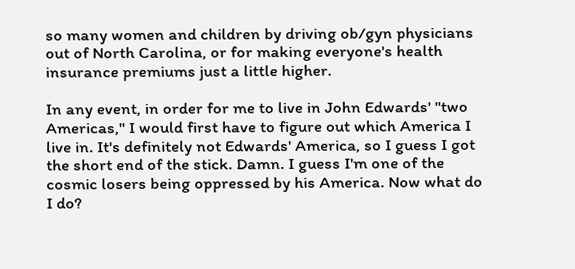so many women and children by driving ob/gyn physicians out of North Carolina, or for making everyone's health insurance premiums just a little higher.

In any event, in order for me to live in John Edwards' "two Americas," I would first have to figure out which America I live in. It's definitely not Edwards' America, so I guess I got the short end of the stick. Damn. I guess I'm one of the cosmic losers being oppressed by his America. Now what do I do?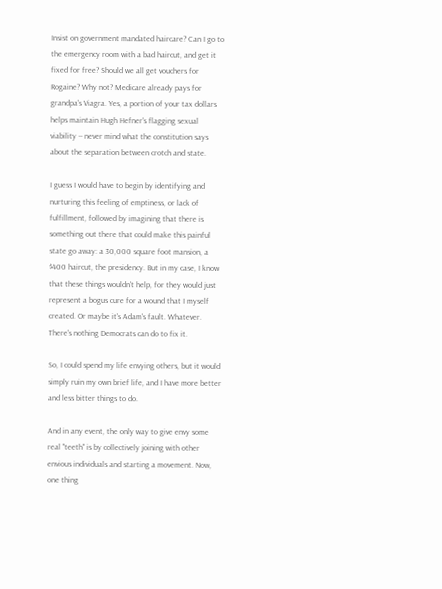Insist on government mandated haircare? Can I go to the emergency room with a bad haircut, and get it fixed for free? Should we all get vouchers for Rogaine? Why not? Medicare already pays for grandpa's Viagra. Yes, a portion of your tax dollars helps maintain Hugh Hefner's flagging sexual viability -- never mind what the constitution says about the separation between crotch and state.

I guess I would have to begin by identifying and nurturing this feeling of emptiness, or lack of fulfillment, followed by imagining that there is something out there that could make this painful state go away: a 30,000 square foot mansion, a $400 haircut, the presidency. But in my case, I know that these things wouldn't help, for they would just represent a bogus cure for a wound that I myself created. Or maybe it's Adam's fault. Whatever. There's nothing Democrats can do to fix it.

So, I could spend my life envying others, but it would simply ruin my own brief life, and I have more better and less bitter things to do.

And in any event, the only way to give envy some real "teeth" is by collectively joining with other envious individuals and starting a movement. Now, one thing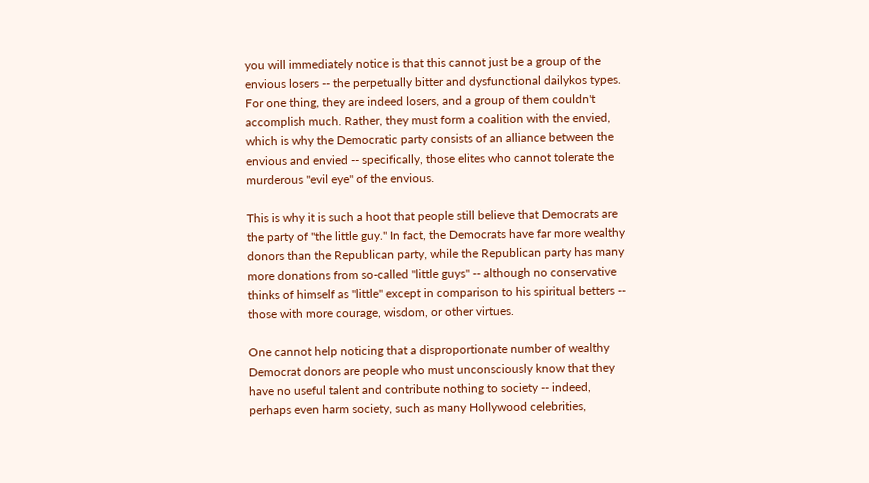you will immediately notice is that this cannot just be a group of the envious losers -- the perpetually bitter and dysfunctional dailykos types. For one thing, they are indeed losers, and a group of them couldn't accomplish much. Rather, they must form a coalition with the envied, which is why the Democratic party consists of an alliance between the envious and envied -- specifically, those elites who cannot tolerate the murderous "evil eye" of the envious.

This is why it is such a hoot that people still believe that Democrats are the party of "the little guy." In fact, the Democrats have far more wealthy donors than the Republican party, while the Republican party has many more donations from so-called "little guys" -- although no conservative thinks of himself as "little" except in comparison to his spiritual betters -- those with more courage, wisdom, or other virtues.

One cannot help noticing that a disproportionate number of wealthy Democrat donors are people who must unconsciously know that they have no useful talent and contribute nothing to society -- indeed, perhaps even harm society, such as many Hollywood celebrities,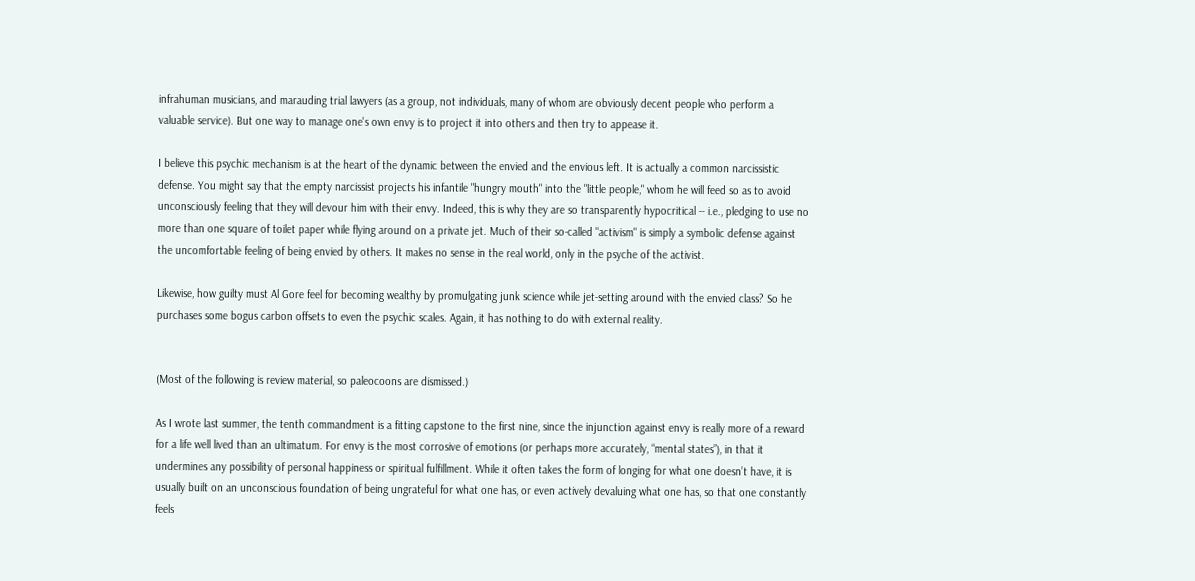infrahuman musicians, and marauding trial lawyers (as a group, not individuals, many of whom are obviously decent people who perform a valuable service). But one way to manage one's own envy is to project it into others and then try to appease it.

I believe this psychic mechanism is at the heart of the dynamic between the envied and the envious left. It is actually a common narcissistic defense. You might say that the empty narcissist projects his infantile "hungry mouth" into the "little people," whom he will feed so as to avoid unconsciously feeling that they will devour him with their envy. Indeed, this is why they are so transparently hypocritical -- i.e., pledging to use no more than one square of toilet paper while flying around on a private jet. Much of their so-called "activism" is simply a symbolic defense against the uncomfortable feeling of being envied by others. It makes no sense in the real world, only in the psyche of the activist.

Likewise, how guilty must Al Gore feel for becoming wealthy by promulgating junk science while jet-setting around with the envied class? So he purchases some bogus carbon offsets to even the psychic scales. Again, it has nothing to do with external reality.


(Most of the following is review material, so paleocoons are dismissed.)

As I wrote last summer, the tenth commandment is a fitting capstone to the first nine, since the injunction against envy is really more of a reward for a life well lived than an ultimatum. For envy is the most corrosive of emotions (or perhaps more accurately, “mental states”), in that it undermines any possibility of personal happiness or spiritual fulfillment. While it often takes the form of longing for what one doesn’t have, it is usually built on an unconscious foundation of being ungrateful for what one has, or even actively devaluing what one has, so that one constantly feels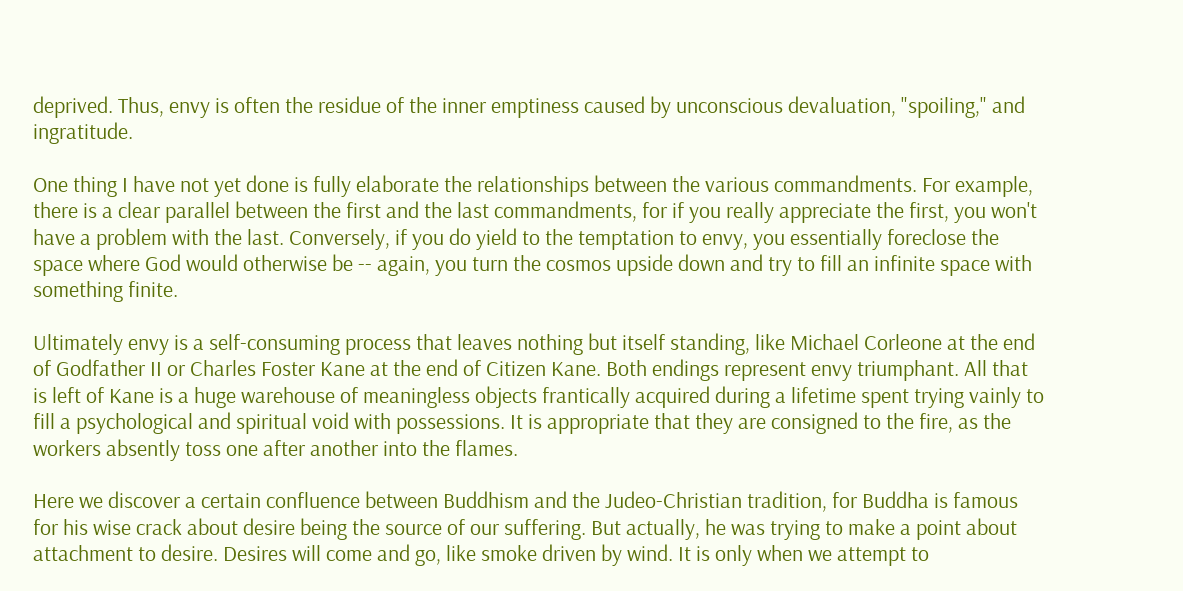deprived. Thus, envy is often the residue of the inner emptiness caused by unconscious devaluation, "spoiling," and ingratitude.

One thing I have not yet done is fully elaborate the relationships between the various commandments. For example, there is a clear parallel between the first and the last commandments, for if you really appreciate the first, you won't have a problem with the last. Conversely, if you do yield to the temptation to envy, you essentially foreclose the space where God would otherwise be -- again, you turn the cosmos upside down and try to fill an infinite space with something finite.

Ultimately envy is a self-consuming process that leaves nothing but itself standing, like Michael Corleone at the end of Godfather II or Charles Foster Kane at the end of Citizen Kane. Both endings represent envy triumphant. All that is left of Kane is a huge warehouse of meaningless objects frantically acquired during a lifetime spent trying vainly to fill a psychological and spiritual void with possessions. It is appropriate that they are consigned to the fire, as the workers absently toss one after another into the flames.

Here we discover a certain confluence between Buddhism and the Judeo-Christian tradition, for Buddha is famous for his wise crack about desire being the source of our suffering. But actually, he was trying to make a point about attachment to desire. Desires will come and go, like smoke driven by wind. It is only when we attempt to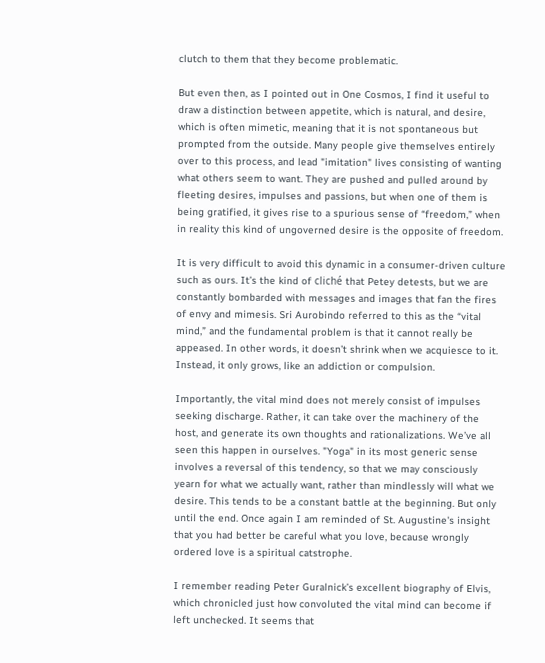clutch to them that they become problematic.

But even then, as I pointed out in One Cosmos, I find it useful to draw a distinction between appetite, which is natural, and desire, which is often mimetic, meaning that it is not spontaneous but prompted from the outside. Many people give themselves entirely over to this process, and lead "imitation" lives consisting of wanting what others seem to want. They are pushed and pulled around by fleeting desires, impulses and passions, but when one of them is being gratified, it gives rise to a spurious sense of “freedom,” when in reality this kind of ungoverned desire is the opposite of freedom.

It is very difficult to avoid this dynamic in a consumer-driven culture such as ours. It’s the kind of cliché that Petey detests, but we are constantly bombarded with messages and images that fan the fires of envy and mimesis. Sri Aurobindo referred to this as the “vital mind,” and the fundamental problem is that it cannot really be appeased. In other words, it doesn’t shrink when we acquiesce to it. Instead, it only grows, like an addiction or compulsion.

Importantly, the vital mind does not merely consist of impulses seeking discharge. Rather, it can take over the machinery of the host, and generate its own thoughts and rationalizations. We’ve all seen this happen in ourselves. "Yoga" in its most generic sense involves a reversal of this tendency, so that we may consciously yearn for what we actually want, rather than mindlessly will what we desire. This tends to be a constant battle at the beginning. But only until the end. Once again I am reminded of St. Augustine's insight that you had better be careful what you love, because wrongly ordered love is a spiritual catstrophe.

I remember reading Peter Guralnick’s excellent biography of Elvis, which chronicled just how convoluted the vital mind can become if left unchecked. It seems that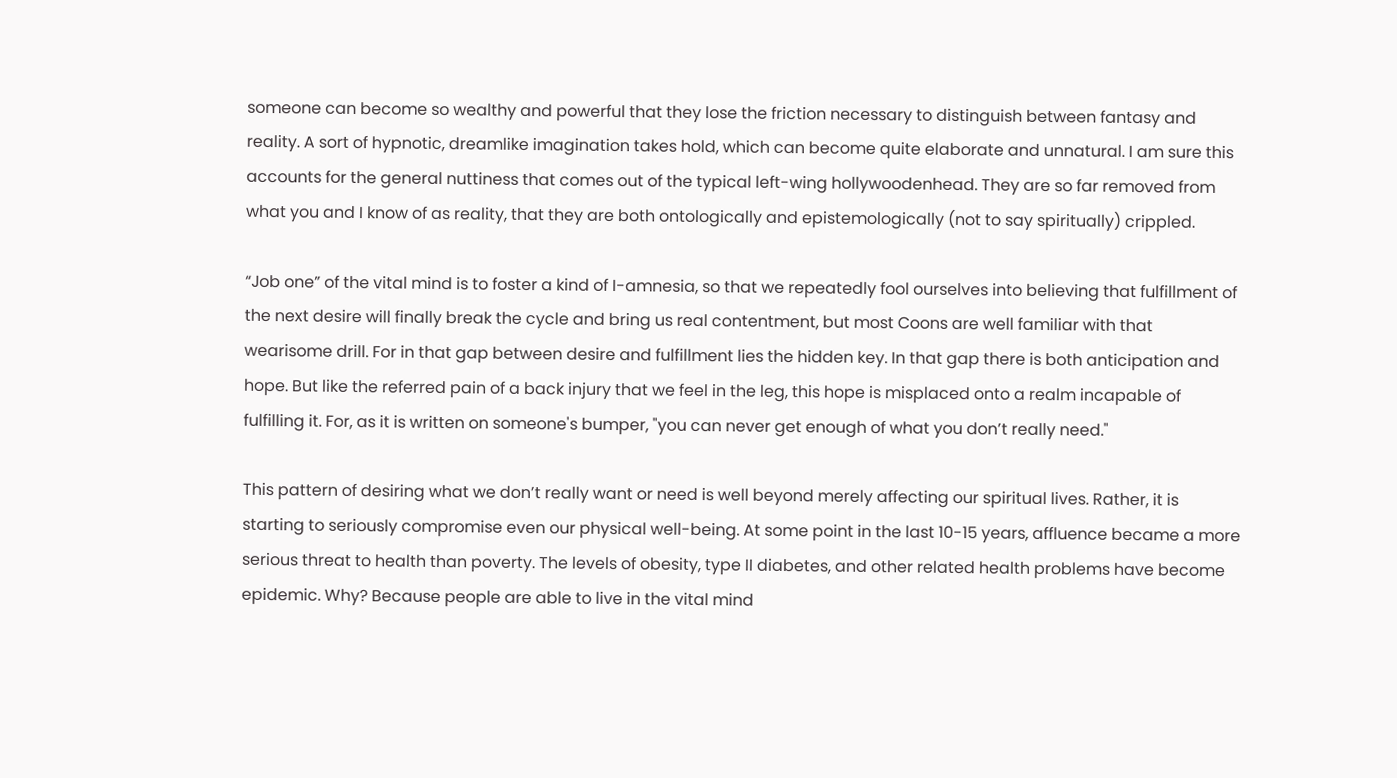someone can become so wealthy and powerful that they lose the friction necessary to distinguish between fantasy and reality. A sort of hypnotic, dreamlike imagination takes hold, which can become quite elaborate and unnatural. I am sure this accounts for the general nuttiness that comes out of the typical left-wing hollywoodenhead. They are so far removed from what you and I know of as reality, that they are both ontologically and epistemologically (not to say spiritually) crippled.

“Job one” of the vital mind is to foster a kind of I-amnesia, so that we repeatedly fool ourselves into believing that fulfillment of the next desire will finally break the cycle and bring us real contentment, but most Coons are well familiar with that wearisome drill. For in that gap between desire and fulfillment lies the hidden key. In that gap there is both anticipation and hope. But like the referred pain of a back injury that we feel in the leg, this hope is misplaced onto a realm incapable of fulfilling it. For, as it is written on someone's bumper, "you can never get enough of what you don’t really need."

This pattern of desiring what we don’t really want or need is well beyond merely affecting our spiritual lives. Rather, it is starting to seriously compromise even our physical well-being. At some point in the last 10-15 years, affluence became a more serious threat to health than poverty. The levels of obesity, type II diabetes, and other related health problems have become epidemic. Why? Because people are able to live in the vital mind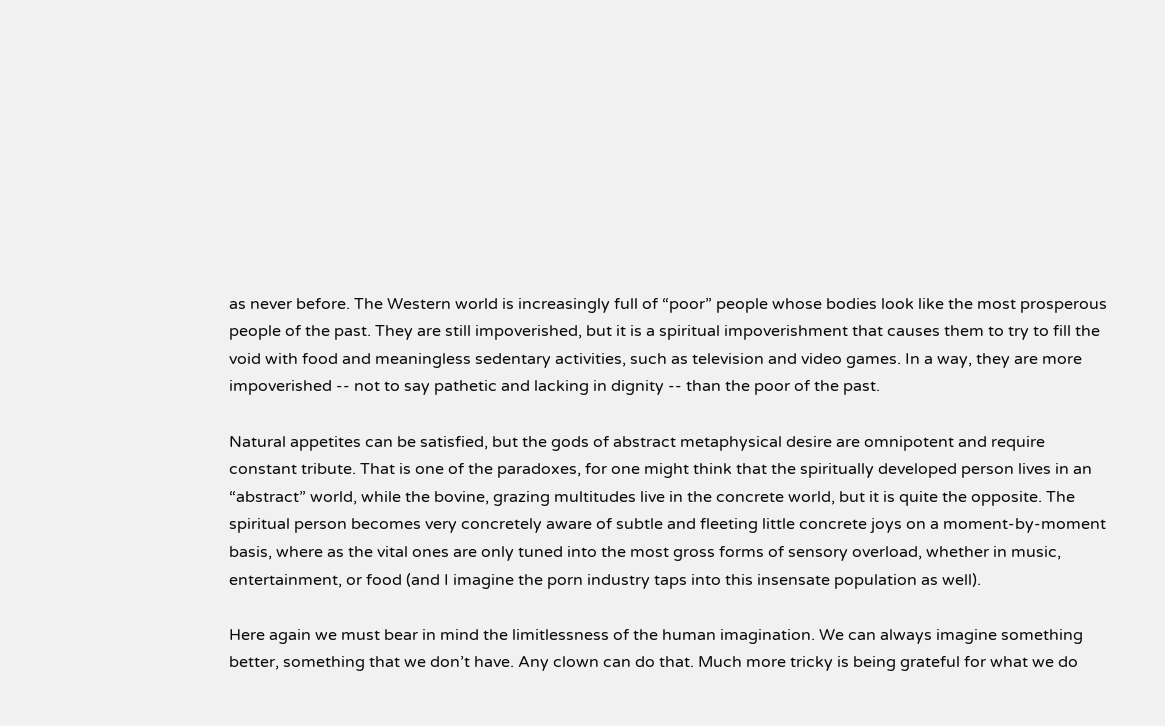as never before. The Western world is increasingly full of “poor” people whose bodies look like the most prosperous people of the past. They are still impoverished, but it is a spiritual impoverishment that causes them to try to fill the void with food and meaningless sedentary activities, such as television and video games. In a way, they are more impoverished -- not to say pathetic and lacking in dignity -- than the poor of the past.

Natural appetites can be satisfied, but the gods of abstract metaphysical desire are omnipotent and require constant tribute. That is one of the paradoxes, for one might think that the spiritually developed person lives in an “abstract” world, while the bovine, grazing multitudes live in the concrete world, but it is quite the opposite. The spiritual person becomes very concretely aware of subtle and fleeting little concrete joys on a moment-by-moment basis, where as the vital ones are only tuned into the most gross forms of sensory overload, whether in music, entertainment, or food (and I imagine the porn industry taps into this insensate population as well).

Here again we must bear in mind the limitlessness of the human imagination. We can always imagine something better, something that we don’t have. Any clown can do that. Much more tricky is being grateful for what we do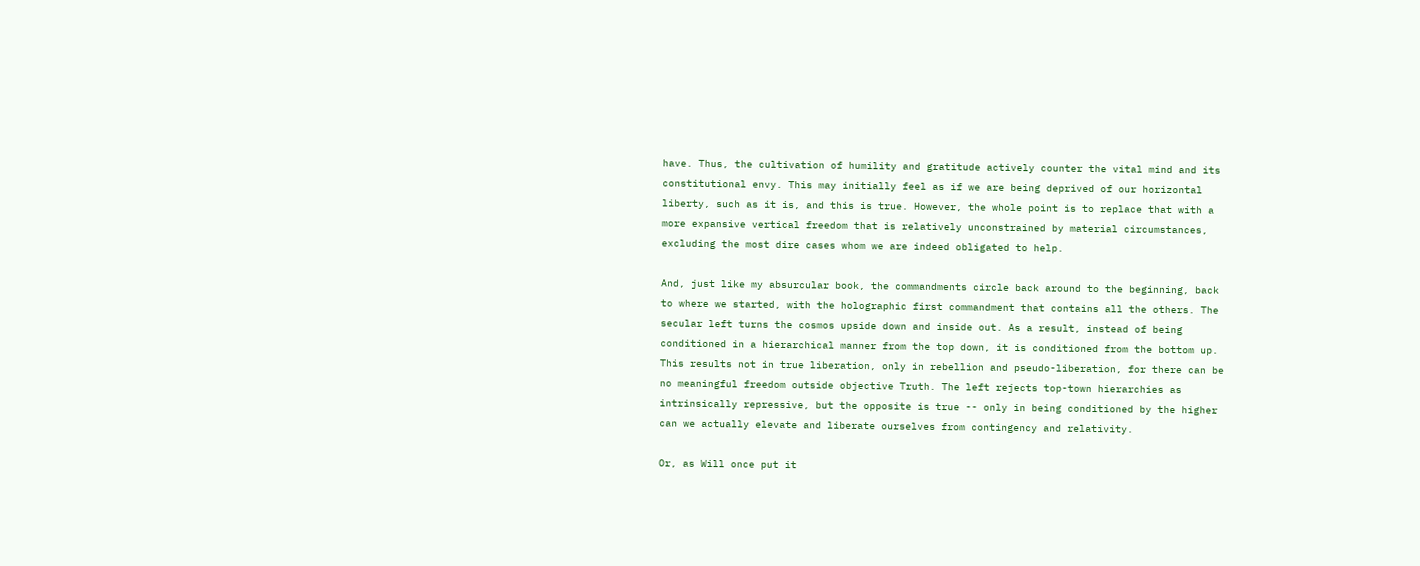have. Thus, the cultivation of humility and gratitude actively counter the vital mind and its constitutional envy. This may initially feel as if we are being deprived of our horizontal liberty, such as it is, and this is true. However, the whole point is to replace that with a more expansive vertical freedom that is relatively unconstrained by material circumstances, excluding the most dire cases whom we are indeed obligated to help.

And, just like my absurcular book, the commandments circle back around to the beginning, back to where we started, with the holographic first commandment that contains all the others. The secular left turns the cosmos upside down and inside out. As a result, instead of being conditioned in a hierarchical manner from the top down, it is conditioned from the bottom up. This results not in true liberation, only in rebellion and pseudo-liberation, for there can be no meaningful freedom outside objective Truth. The left rejects top-town hierarchies as intrinsically repressive, but the opposite is true -- only in being conditioned by the higher can we actually elevate and liberate ourselves from contingency and relativity.

Or, as Will once put it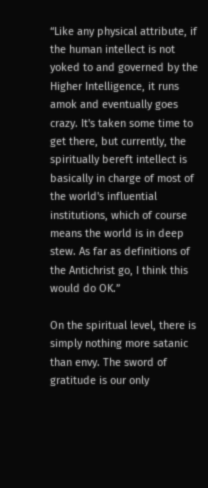“Like any physical attribute, if the human intellect is not yoked to and governed by the Higher Intelligence, it runs amok and eventually goes crazy. It's taken some time to get there, but currently, the spiritually bereft intellect is basically in charge of most of the world's influential institutions, which of course means the world is in deep stew. As far as definitions of the Antichrist go, I think this would do OK.”

On the spiritual level, there is simply nothing more satanic than envy. The sword of gratitude is our only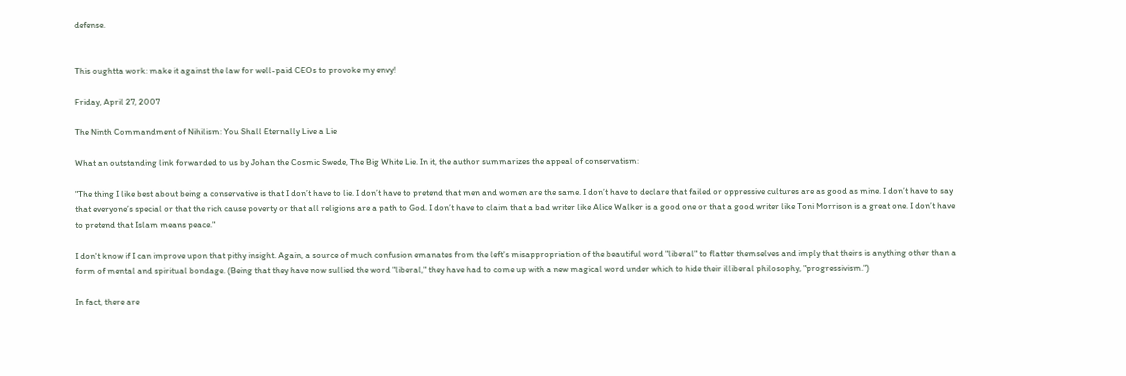defense.


This oughtta work: make it against the law for well-paid CEOs to provoke my envy!

Friday, April 27, 2007

The Ninth Commandment of Nihilism: You Shall Eternally Live a Lie

What an outstanding link forwarded to us by Johan the Cosmic Swede, The Big White Lie. In it, the author summarizes the appeal of conservatism:

"The thing I like best about being a conservative is that I don’t have to lie. I don’t have to pretend that men and women are the same. I don’t have to declare that failed or oppressive cultures are as good as mine. I don’t have to say that everyone’s special or that the rich cause poverty or that all religions are a path to God. I don’t have to claim that a bad writer like Alice Walker is a good one or that a good writer like Toni Morrison is a great one. I don’t have to pretend that Islam means peace."

I don't know if I can improve upon that pithy insight. Again, a source of much confusion emanates from the left's misappropriation of the beautiful word "liberal" to flatter themselves and imply that theirs is anything other than a form of mental and spiritual bondage. (Being that they have now sullied the word "liberal," they have had to come up with a new magical word under which to hide their illiberal philosophy, "progressivism.")

In fact, there are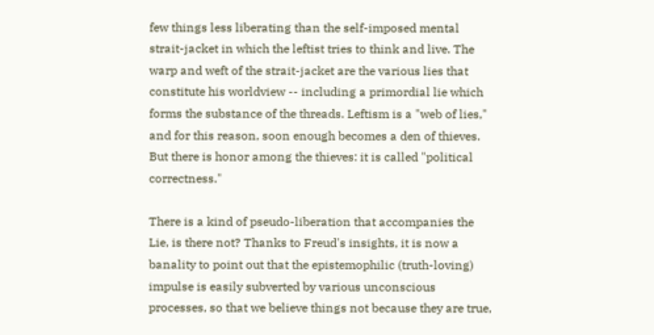few things less liberating than the self-imposed mental strait-jacket in which the leftist tries to think and live. The warp and weft of the strait-jacket are the various lies that constitute his worldview -- including a primordial lie which forms the substance of the threads. Leftism is a "web of lies," and for this reason, soon enough becomes a den of thieves. But there is honor among the thieves: it is called "political correctness."

There is a kind of pseudo-liberation that accompanies the Lie, is there not? Thanks to Freud's insights, it is now a banality to point out that the epistemophilic (truth-loving) impulse is easily subverted by various unconscious processes, so that we believe things not because they are true,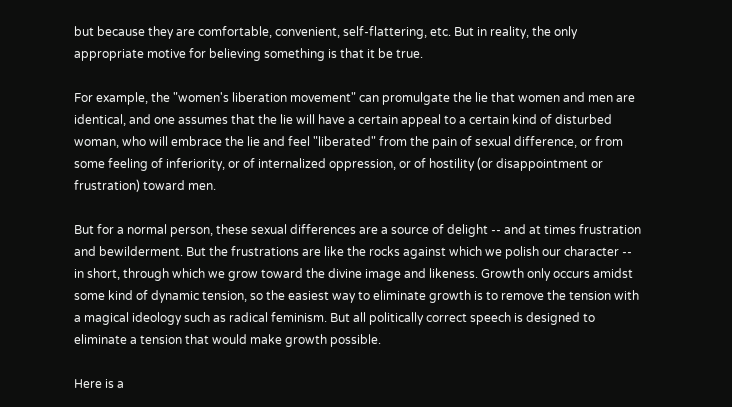but because they are comfortable, convenient, self-flattering, etc. But in reality, the only appropriate motive for believing something is that it be true.

For example, the "women's liberation movement" can promulgate the lie that women and men are identical, and one assumes that the lie will have a certain appeal to a certain kind of disturbed woman, who will embrace the lie and feel "liberated" from the pain of sexual difference, or from some feeling of inferiority, or of internalized oppression, or of hostility (or disappointment or frustration) toward men.

But for a normal person, these sexual differences are a source of delight -- and at times frustration and bewilderment. But the frustrations are like the rocks against which we polish our character -- in short, through which we grow toward the divine image and likeness. Growth only occurs amidst some kind of dynamic tension, so the easiest way to eliminate growth is to remove the tension with a magical ideology such as radical feminism. But all politically correct speech is designed to eliminate a tension that would make growth possible.

Here is a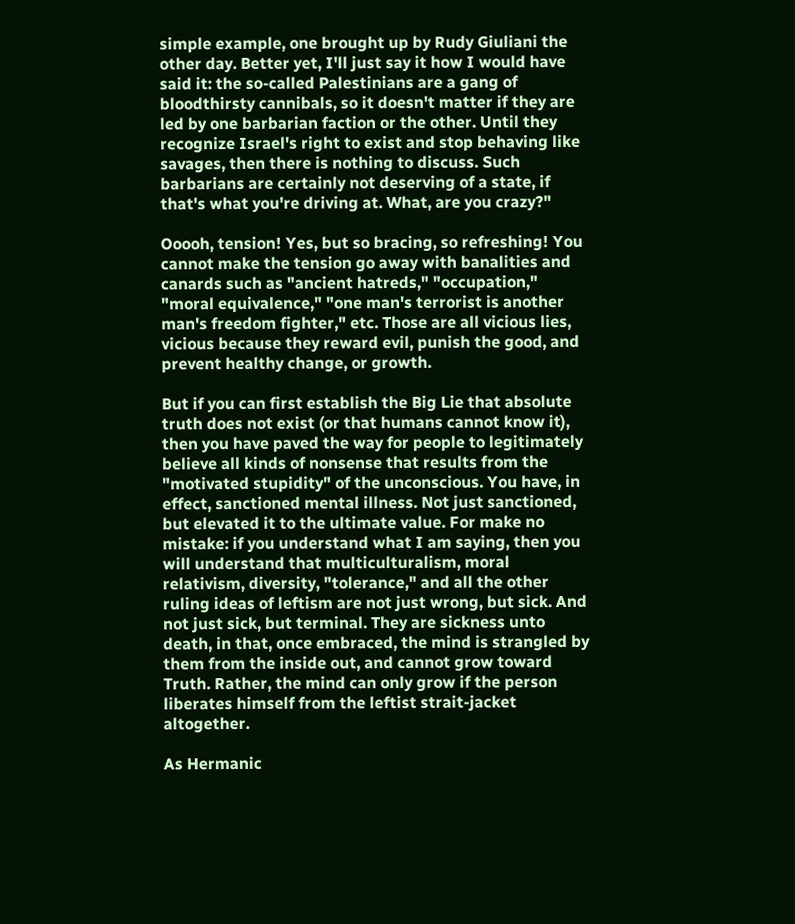simple example, one brought up by Rudy Giuliani the other day. Better yet, I'll just say it how I would have said it: the so-called Palestinians are a gang of bloodthirsty cannibals, so it doesn't matter if they are led by one barbarian faction or the other. Until they recognize Israel's right to exist and stop behaving like savages, then there is nothing to discuss. Such barbarians are certainly not deserving of a state, if that's what you're driving at. What, are you crazy?"

Ooooh, tension! Yes, but so bracing, so refreshing! You cannot make the tension go away with banalities and canards such as "ancient hatreds," "occupation," "moral equivalence," "one man's terrorist is another man's freedom fighter," etc. Those are all vicious lies, vicious because they reward evil, punish the good, and prevent healthy change, or growth.

But if you can first establish the Big Lie that absolute truth does not exist (or that humans cannot know it), then you have paved the way for people to legitimately believe all kinds of nonsense that results from the "motivated stupidity" of the unconscious. You have, in effect, sanctioned mental illness. Not just sanctioned, but elevated it to the ultimate value. For make no mistake: if you understand what I am saying, then you will understand that multiculturalism, moral relativism, diversity, "tolerance," and all the other ruling ideas of leftism are not just wrong, but sick. And not just sick, but terminal. They are sickness unto death, in that, once embraced, the mind is strangled by them from the inside out, and cannot grow toward Truth. Rather, the mind can only grow if the person liberates himself from the leftist strait-jacket altogether.

As Hermanic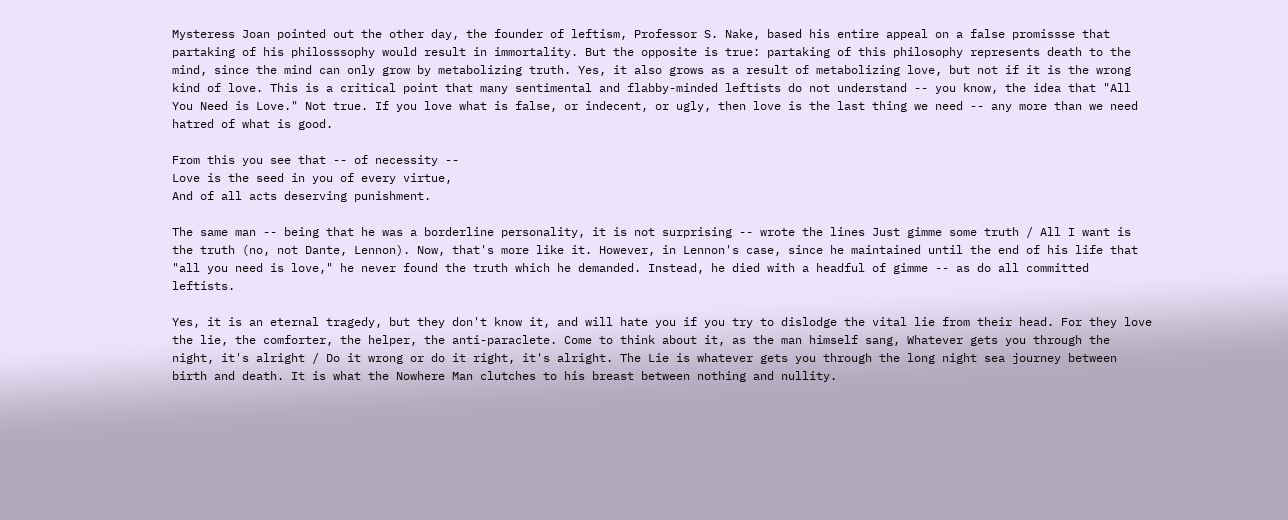Mysteress Joan pointed out the other day, the founder of leftism, Professor S. Nake, based his entire appeal on a false promissse that partaking of his philosssophy would result in immortality. But the opposite is true: partaking of this philosophy represents death to the mind, since the mind can only grow by metabolizing truth. Yes, it also grows as a result of metabolizing love, but not if it is the wrong kind of love. This is a critical point that many sentimental and flabby-minded leftists do not understand -- you know, the idea that "All You Need is Love." Not true. If you love what is false, or indecent, or ugly, then love is the last thing we need -- any more than we need hatred of what is good.

From this you see that -- of necessity --
Love is the seed in you of every virtue,
And of all acts deserving punishment.

The same man -- being that he was a borderline personality, it is not surprising -- wrote the lines Just gimme some truth / All I want is the truth (no, not Dante, Lennon). Now, that's more like it. However, in Lennon's case, since he maintained until the end of his life that "all you need is love," he never found the truth which he demanded. Instead, he died with a headful of gimme -- as do all committed leftists.

Yes, it is an eternal tragedy, but they don't know it, and will hate you if you try to dislodge the vital lie from their head. For they love the lie, the comforter, the helper, the anti-paraclete. Come to think about it, as the man himself sang, Whatever gets you through the night, it's alright / Do it wrong or do it right, it's alright. The Lie is whatever gets you through the long night sea journey between birth and death. It is what the Nowhere Man clutches to his breast between nothing and nullity.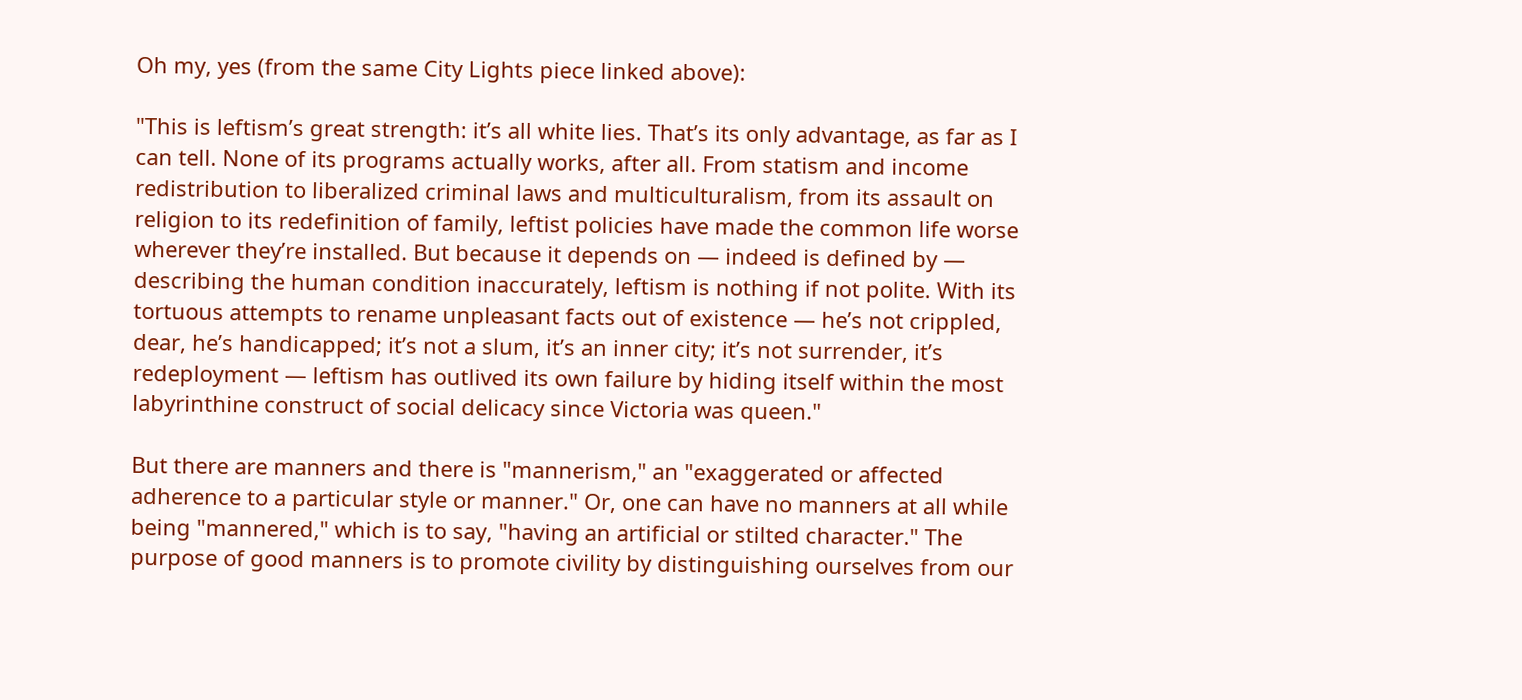Oh my, yes (from the same City Lights piece linked above):

"This is leftism’s great strength: it’s all white lies. That’s its only advantage, as far as I can tell. None of its programs actually works, after all. From statism and income redistribution to liberalized criminal laws and multiculturalism, from its assault on religion to its redefinition of family, leftist policies have made the common life worse wherever they’re installed. But because it depends on — indeed is defined by — describing the human condition inaccurately, leftism is nothing if not polite. With its tortuous attempts to rename unpleasant facts out of existence — he’s not crippled, dear, he’s handicapped; it’s not a slum, it’s an inner city; it’s not surrender, it’s redeployment — leftism has outlived its own failure by hiding itself within the most labyrinthine construct of social delicacy since Victoria was queen."

But there are manners and there is "mannerism," an "exaggerated or affected adherence to a particular style or manner." Or, one can have no manners at all while being "mannered," which is to say, "having an artificial or stilted character." The purpose of good manners is to promote civility by distinguishing ourselves from our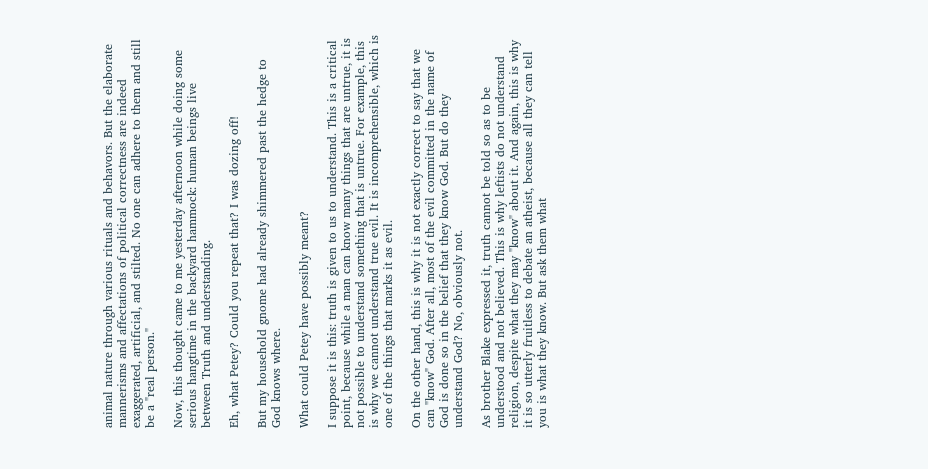animal nature through various rituals and behavors. But the elaborate mannerisms and affectations of political correctness are indeed exaggerated, artificial, and stilted. No one can adhere to them and still be a "real person."

Now, this thought came to me yesterday afternoon while doing some serious hangtime in the backyard hammock: human beings live between Truth and understanding.

Eh, what Petey? Could you repeat that? I was dozing off!

But my household gnome had already shimmered past the hedge to God knows where.

What could Petey have possibly meant?

I suppose it is this: truth is given to us to understand. This is a critical point, because while a man can know many things that are untrue, it is not possible to understand something that is untrue. For example, this is why we cannot understand true evil. It is incomprehensible, which is one of the things that marks it as evil.

On the other hand, this is why it is not exactly correct to say that we can "know" God. After all, most of the evil committed in the name of God is done so in the belief that they know God. But do they understand God? No, obviously not.

As brother Blake expressed it, truth cannot be told so as to be understood and not believed. This is why leftists do not understand religion, despite what they may "know" about it. And again, this is why it is so utterly fruitless to debate an atheist, because all they can tell you is what they know. But ask them what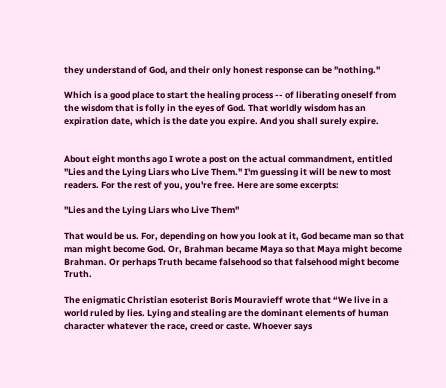they understand of God, and their only honest response can be "nothing."

Which is a good place to start the healing process -- of liberating oneself from the wisdom that is folly in the eyes of God. That worldly wisdom has an expiration date, which is the date you expire. And you shall surely expire.


About eight months ago I wrote a post on the actual commandment, entitled "Lies and the Lying Liars who Live Them." I'm guessing it will be new to most readers. For the rest of you, you're free. Here are some excerpts:

"Lies and the Lying Liars who Live Them"

That would be us. For, depending on how you look at it, God became man so that man might become God. Or, Brahman became Maya so that Maya might become Brahman. Or perhaps Truth became falsehood so that falsehood might become Truth.

The enigmatic Christian esoterist Boris Mouravieff wrote that “We live in a world ruled by lies. Lying and stealing are the dominant elements of human character whatever the race, creed or caste. Whoever says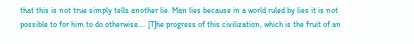that this is not true simply tells another lie. Man lies because in a world ruled by lies it is not possible to for him to do otherwise.... [T]he progress of this civilization, which is the fruit of an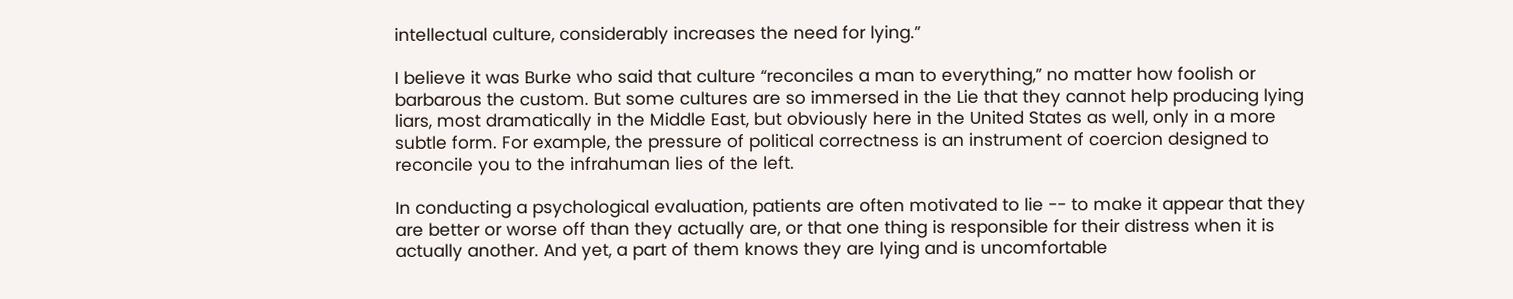intellectual culture, considerably increases the need for lying.”

I believe it was Burke who said that culture “reconciles a man to everything,” no matter how foolish or barbarous the custom. But some cultures are so immersed in the Lie that they cannot help producing lying liars, most dramatically in the Middle East, but obviously here in the United States as well, only in a more subtle form. For example, the pressure of political correctness is an instrument of coercion designed to reconcile you to the infrahuman lies of the left.

In conducting a psychological evaluation, patients are often motivated to lie -- to make it appear that they are better or worse off than they actually are, or that one thing is responsible for their distress when it is actually another. And yet, a part of them knows they are lying and is uncomfortable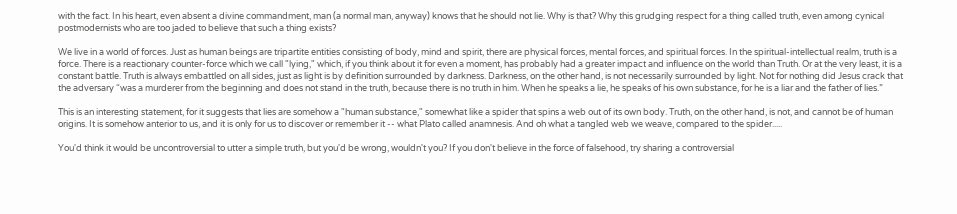with the fact. In his heart, even absent a divine commandment, man (a normal man, anyway) knows that he should not lie. Why is that? Why this grudging respect for a thing called truth, even among cynical postmodernists who are too jaded to believe that such a thing exists?

We live in a world of forces. Just as human beings are tripartite entities consisting of body, mind and spirit, there are physical forces, mental forces, and spiritual forces. In the spiritual-intellectual realm, truth is a force. There is a reactionary counter-force which we call "lying," which, if you think about it for even a moment, has probably had a greater impact and influence on the world than Truth. Or at the very least, it is a constant battle. Truth is always embattled on all sides, just as light is by definition surrounded by darkness. Darkness, on the other hand, is not necessarily surrounded by light. Not for nothing did Jesus crack that the adversary “was a murderer from the beginning and does not stand in the truth, because there is no truth in him. When he speaks a lie, he speaks of his own substance, for he is a liar and the father of lies.”

This is an interesting statement, for it suggests that lies are somehow a "human substance," somewhat like a spider that spins a web out of its own body. Truth, on the other hand, is not, and cannot be of human origins. It is somehow anterior to us, and it is only for us to discover or remember it -- what Plato called anamnesis. And oh what a tangled web we weave, compared to the spider.....

You'd think it would be uncontroversial to utter a simple truth, but you'd be wrong, wouldn't you? If you don't believe in the force of falsehood, try sharing a controversial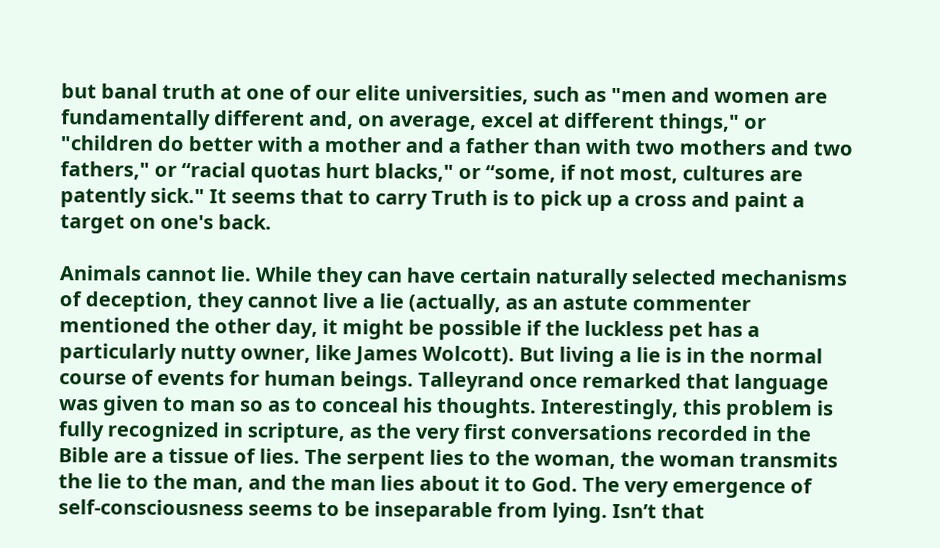but banal truth at one of our elite universities, such as "men and women are fundamentally different and, on average, excel at different things," or "children do better with a mother and a father than with two mothers and two fathers," or “racial quotas hurt blacks," or “some, if not most, cultures are patently sick." It seems that to carry Truth is to pick up a cross and paint a target on one's back.

Animals cannot lie. While they can have certain naturally selected mechanisms of deception, they cannot live a lie (actually, as an astute commenter mentioned the other day, it might be possible if the luckless pet has a particularly nutty owner, like James Wolcott). But living a lie is in the normal course of events for human beings. Talleyrand once remarked that language was given to man so as to conceal his thoughts. Interestingly, this problem is fully recognized in scripture, as the very first conversations recorded in the Bible are a tissue of lies. The serpent lies to the woman, the woman transmits the lie to the man, and the man lies about it to God. The very emergence of self-consciousness seems to be inseparable from lying. Isn’t that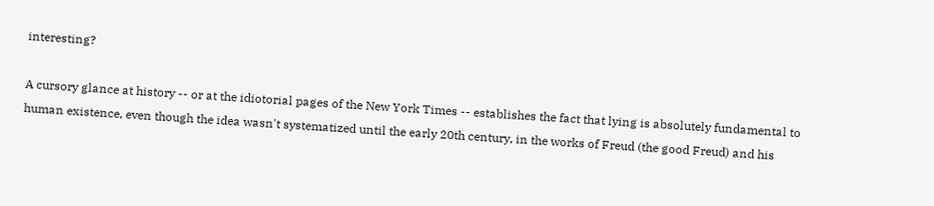interesting?

A cursory glance at history -- or at the idiotorial pages of the New York Times -- establishes the fact that lying is absolutely fundamental to human existence, even though the idea wasn't systematized until the early 20th century, in the works of Freud (the good Freud) and his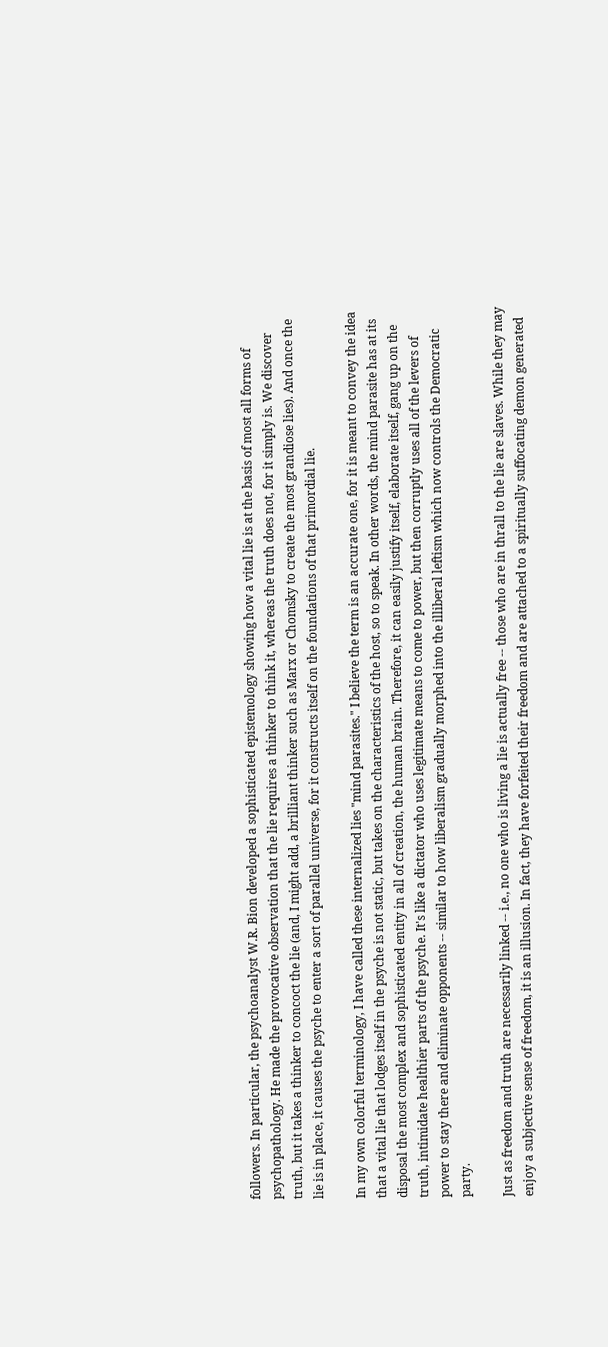followers. In particular, the psychoanalyst W.R. Bion developed a sophisticated epistemology showing how a vital lie is at the basis of most all forms of psychopathology. He made the provocative observation that the lie requires a thinker to think it, whereas the truth does not, for it simply is. We discover truth, but it takes a thinker to concoct the lie (and, I might add, a brilliant thinker such as Marx or Chomsky to create the most grandiose lies). And once the lie is in place, it causes the psyche to enter a sort of parallel universe, for it constructs itself on the foundations of that primordial lie.

In my own colorful terminology, I have called these internalized lies "mind parasites." I believe the term is an accurate one, for it is meant to convey the idea that a vital lie that lodges itself in the psyche is not static, but takes on the characteristics of the host, so to speak. In other words, the mind parasite has at its disposal the most complex and sophisticated entity in all of creation, the human brain. Therefore, it can easily justify itself, elaborate itself, gang up on the truth, intimidate healthier parts of the psyche. It's like a dictator who uses legitimate means to come to power, but then corruptly uses all of the levers of power to stay there and eliminate opponents -- similar to how liberalism gradually morphed into the illiberal leftism which now controls the Democratic party.

Just as freedom and truth are necessarily linked -- i.e., no one who is living a lie is actually free -- those who are in thrall to the lie are slaves. While they may enjoy a subjective sense of freedom, it is an illusion. In fact, they have forfeited their freedom and are attached to a spiritually suffocating demon generated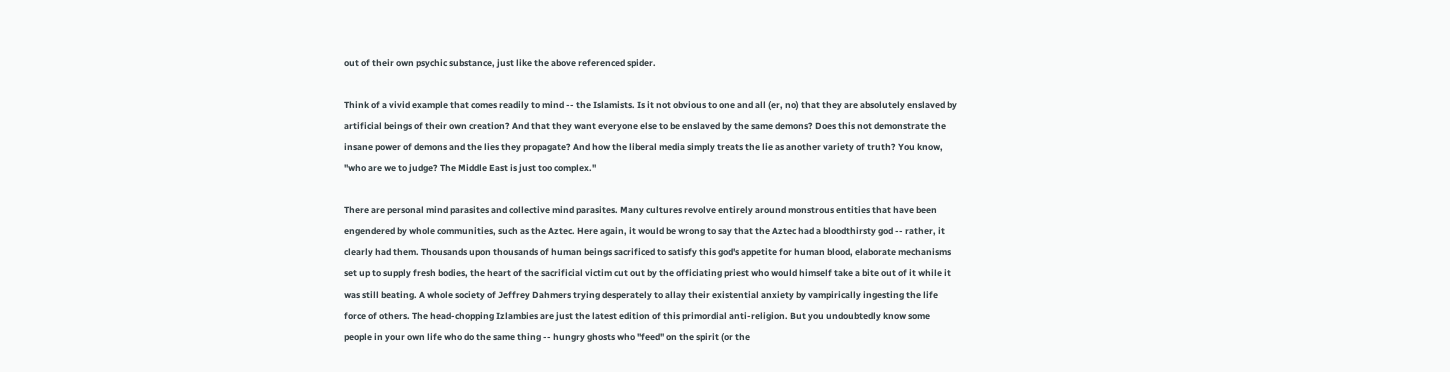out of their own psychic substance, just like the above referenced spider.

Think of a vivid example that comes readily to mind -- the Islamists. Is it not obvious to one and all (er, no) that they are absolutely enslaved by artificial beings of their own creation? And that they want everyone else to be enslaved by the same demons? Does this not demonstrate the insane power of demons and the lies they propagate? And how the liberal media simply treats the lie as another variety of truth? You know, "who are we to judge? The Middle East is just too complex."

There are personal mind parasites and collective mind parasites. Many cultures revolve entirely around monstrous entities that have been engendered by whole communities, such as the Aztec. Here again, it would be wrong to say that the Aztec had a bloodthirsty god -- rather, it clearly had them. Thousands upon thousands of human beings sacrificed to satisfy this god's appetite for human blood, elaborate mechanisms set up to supply fresh bodies, the heart of the sacrificial victim cut out by the officiating priest who would himself take a bite out of it while it was still beating. A whole society of Jeffrey Dahmers trying desperately to allay their existential anxiety by vampirically ingesting the life force of others. The head-chopping Izlambies are just the latest edition of this primordial anti-religion. But you undoubtedly know some people in your own life who do the same thing -- hungry ghosts who "feed" on the spirit (or the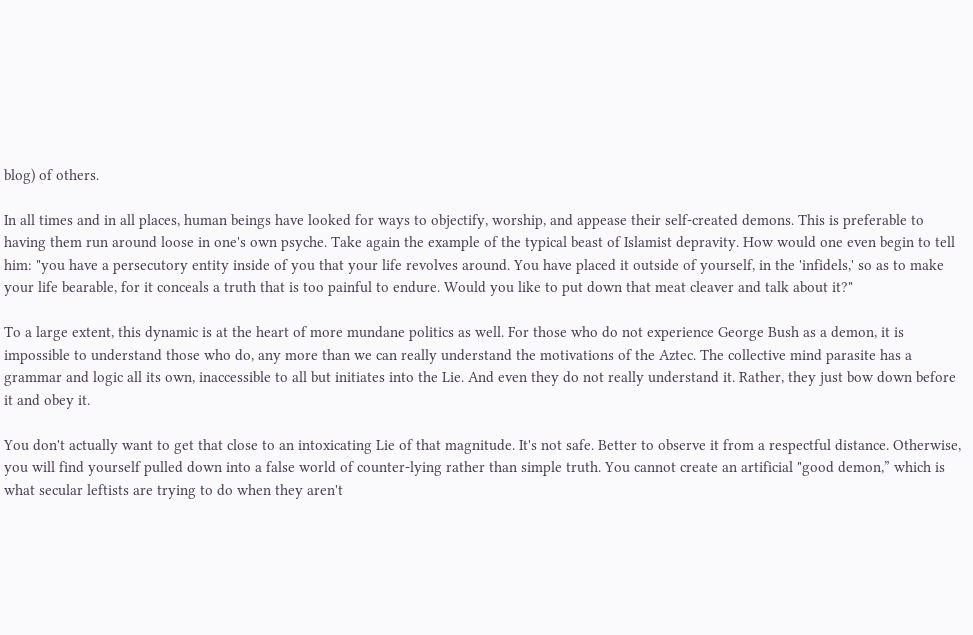blog) of others.

In all times and in all places, human beings have looked for ways to objectify, worship, and appease their self-created demons. This is preferable to having them run around loose in one's own psyche. Take again the example of the typical beast of Islamist depravity. How would one even begin to tell him: "you have a persecutory entity inside of you that your life revolves around. You have placed it outside of yourself, in the 'infidels,' so as to make your life bearable, for it conceals a truth that is too painful to endure. Would you like to put down that meat cleaver and talk about it?"

To a large extent, this dynamic is at the heart of more mundane politics as well. For those who do not experience George Bush as a demon, it is impossible to understand those who do, any more than we can really understand the motivations of the Aztec. The collective mind parasite has a grammar and logic all its own, inaccessible to all but initiates into the Lie. And even they do not really understand it. Rather, they just bow down before it and obey it.

You don't actually want to get that close to an intoxicating Lie of that magnitude. It's not safe. Better to observe it from a respectful distance. Otherwise, you will find yourself pulled down into a false world of counter-lying rather than simple truth. You cannot create an artificial "good demon,” which is what secular leftists are trying to do when they aren't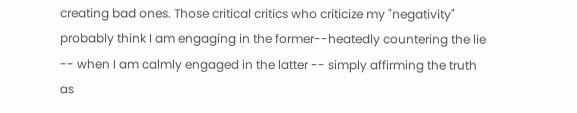creating bad ones. Those critical critics who criticize my "negativity" probably think I am engaging in the former--heatedly countering the lie -- when I am calmly engaged in the latter -- simply affirming the truth as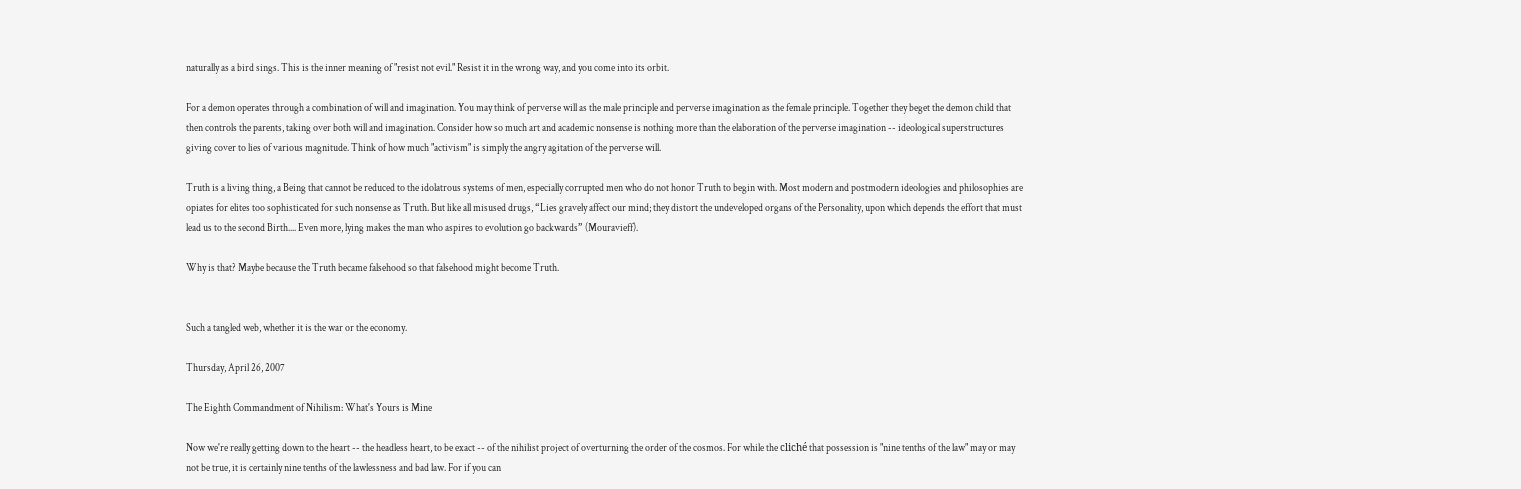naturally as a bird sings. This is the inner meaning of "resist not evil." Resist it in the wrong way, and you come into its orbit.

For a demon operates through a combination of will and imagination. You may think of perverse will as the male principle and perverse imagination as the female principle. Together they beget the demon child that then controls the parents, taking over both will and imagination. Consider how so much art and academic nonsense is nothing more than the elaboration of the perverse imagination -- ideological superstructures giving cover to lies of various magnitude. Think of how much "activism" is simply the angry agitation of the perverse will.

Truth is a living thing, a Being that cannot be reduced to the idolatrous systems of men, especially corrupted men who do not honor Truth to begin with. Most modern and postmodern ideologies and philosophies are opiates for elites too sophisticated for such nonsense as Truth. But like all misused drugs, “Lies gravely affect our mind; they distort the undeveloped organs of the Personality, upon which depends the effort that must lead us to the second Birth.... Even more, lying makes the man who aspires to evolution go backwards” (Mouravieff).

Why is that? Maybe because the Truth became falsehood so that falsehood might become Truth.


Such a tangled web, whether it is the war or the economy.

Thursday, April 26, 2007

The Eighth Commandment of Nihilism: What's Yours is Mine

Now we're really getting down to the heart -- the headless heart, to be exact -- of the nihilist project of overturning the order of the cosmos. For while the cliché that possession is "nine tenths of the law" may or may not be true, it is certainly nine tenths of the lawlessness and bad law. For if you can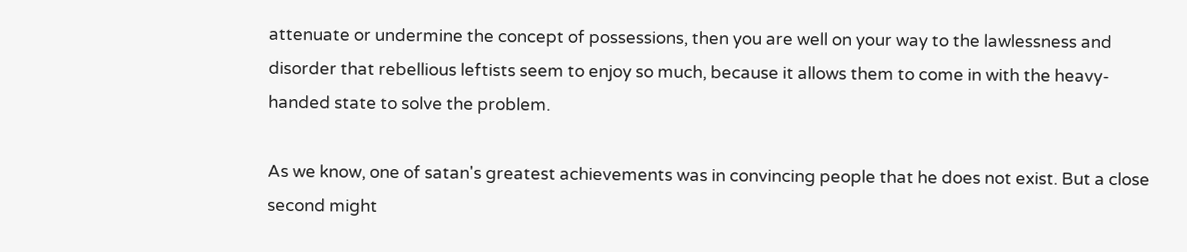attenuate or undermine the concept of possessions, then you are well on your way to the lawlessness and disorder that rebellious leftists seem to enjoy so much, because it allows them to come in with the heavy-handed state to solve the problem.

As we know, one of satan's greatest achievements was in convincing people that he does not exist. But a close second might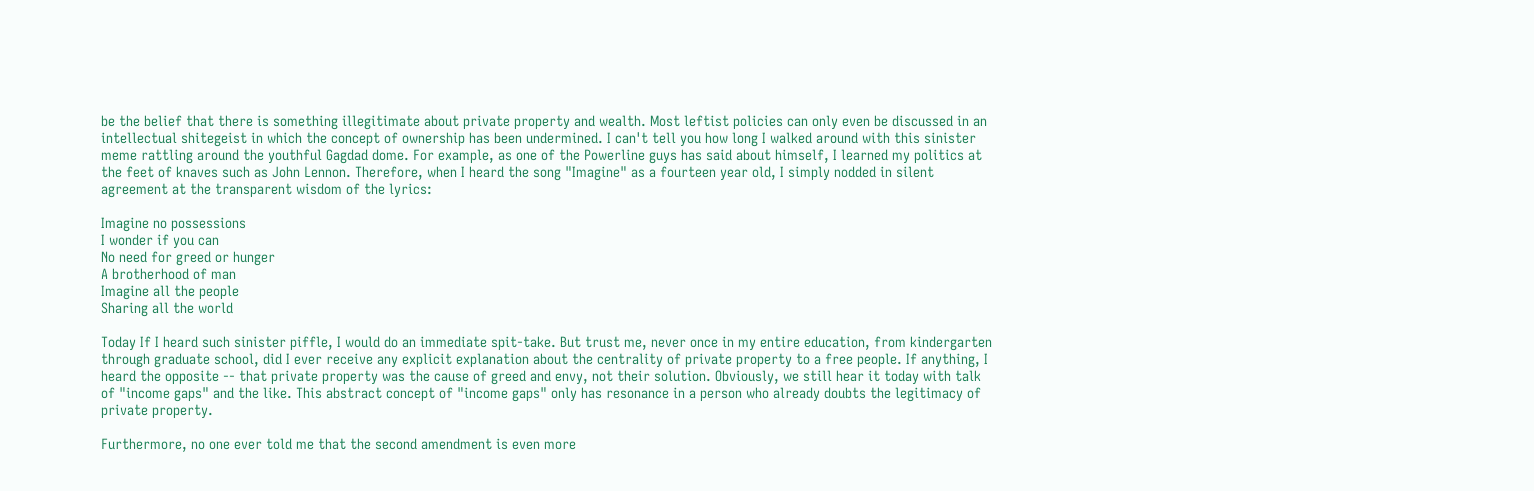be the belief that there is something illegitimate about private property and wealth. Most leftist policies can only even be discussed in an intellectual shitegeist in which the concept of ownership has been undermined. I can't tell you how long I walked around with this sinister meme rattling around the youthful Gagdad dome. For example, as one of the Powerline guys has said about himself, I learned my politics at the feet of knaves such as John Lennon. Therefore, when I heard the song "Imagine" as a fourteen year old, I simply nodded in silent agreement at the transparent wisdom of the lyrics:

Imagine no possessions
I wonder if you can
No need for greed or hunger
A brotherhood of man
Imagine all the people
Sharing all the world

Today If I heard such sinister piffle, I would do an immediate spit-take. But trust me, never once in my entire education, from kindergarten through graduate school, did I ever receive any explicit explanation about the centrality of private property to a free people. If anything, I heard the opposite -- that private property was the cause of greed and envy, not their solution. Obviously, we still hear it today with talk of "income gaps" and the like. This abstract concept of "income gaps" only has resonance in a person who already doubts the legitimacy of private property.

Furthermore, no one ever told me that the second amendment is even more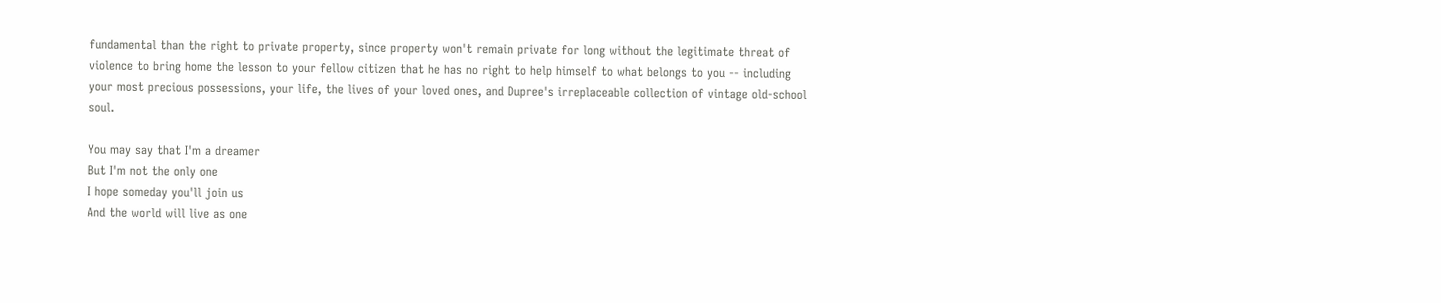fundamental than the right to private property, since property won't remain private for long without the legitimate threat of violence to bring home the lesson to your fellow citizen that he has no right to help himself to what belongs to you -- including your most precious possessions, your life, the lives of your loved ones, and Dupree's irreplaceable collection of vintage old-school soul.

You may say that I'm a dreamer
But I'm not the only one
I hope someday you'll join us
And the world will live as one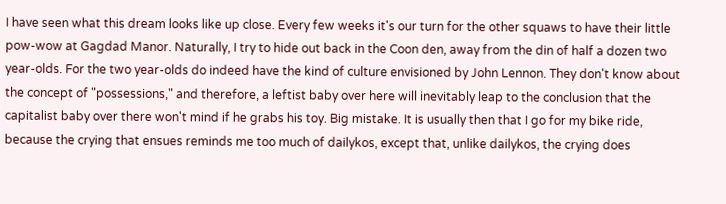I have seen what this dream looks like up close. Every few weeks it's our turn for the other squaws to have their little pow-wow at Gagdad Manor. Naturally, I try to hide out back in the Coon den, away from the din of half a dozen two year-olds. For the two year-olds do indeed have the kind of culture envisioned by John Lennon. They don't know about the concept of "possessions," and therefore, a leftist baby over here will inevitably leap to the conclusion that the capitalist baby over there won't mind if he grabs his toy. Big mistake. It is usually then that I go for my bike ride, because the crying that ensues reminds me too much of dailykos, except that, unlike dailykos, the crying does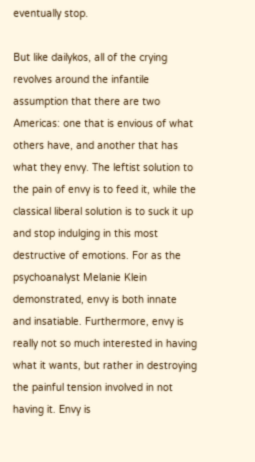eventually stop.

But like dailykos, all of the crying revolves around the infantile assumption that there are two Americas: one that is envious of what others have, and another that has what they envy. The leftist solution to the pain of envy is to feed it, while the classical liberal solution is to suck it up and stop indulging in this most destructive of emotions. For as the psychoanalyst Melanie Klein demonstrated, envy is both innate and insatiable. Furthermore, envy is really not so much interested in having what it wants, but rather in destroying the painful tension involved in not having it. Envy is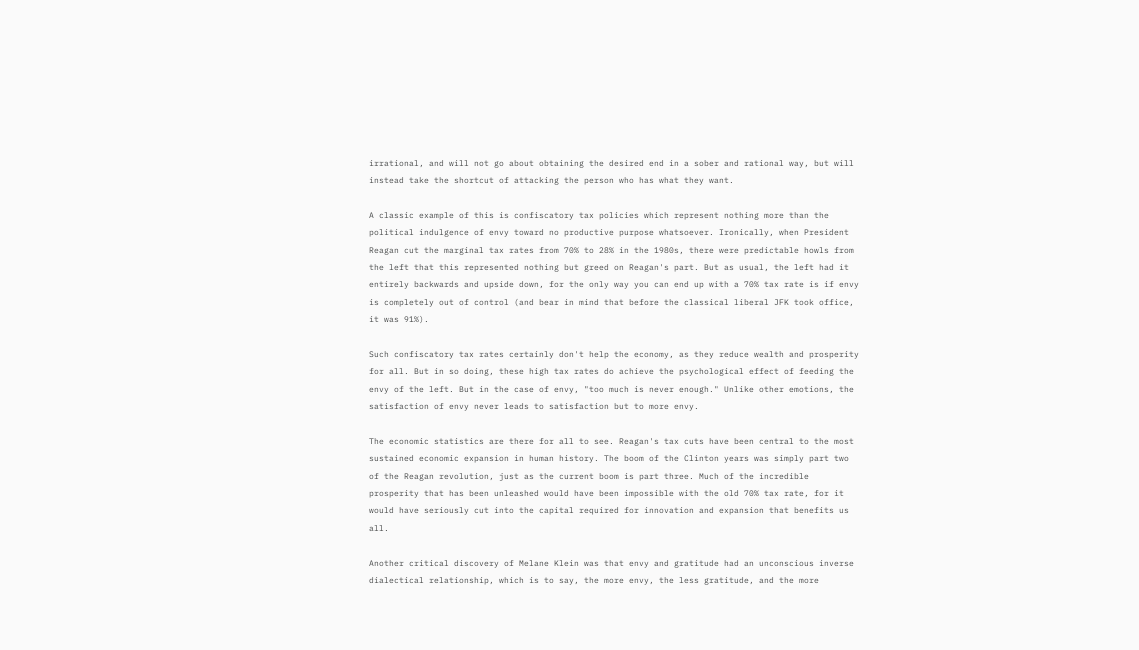irrational, and will not go about obtaining the desired end in a sober and rational way, but will instead take the shortcut of attacking the person who has what they want.

A classic example of this is confiscatory tax policies which represent nothing more than the political indulgence of envy toward no productive purpose whatsoever. Ironically, when President Reagan cut the marginal tax rates from 70% to 28% in the 1980s, there were predictable howls from the left that this represented nothing but greed on Reagan's part. But as usual, the left had it entirely backwards and upside down, for the only way you can end up with a 70% tax rate is if envy is completely out of control (and bear in mind that before the classical liberal JFK took office, it was 91%).

Such confiscatory tax rates certainly don't help the economy, as they reduce wealth and prosperity for all. But in so doing, these high tax rates do achieve the psychological effect of feeding the envy of the left. But in the case of envy, "too much is never enough." Unlike other emotions, the satisfaction of envy never leads to satisfaction but to more envy.

The economic statistics are there for all to see. Reagan's tax cuts have been central to the most sustained economic expansion in human history. The boom of the Clinton years was simply part two of the Reagan revolution, just as the current boom is part three. Much of the incredible prosperity that has been unleashed would have been impossible with the old 70% tax rate, for it would have seriously cut into the capital required for innovation and expansion that benefits us all.

Another critical discovery of Melane Klein was that envy and gratitude had an unconscious inverse dialectical relationship, which is to say, the more envy, the less gratitude, and the more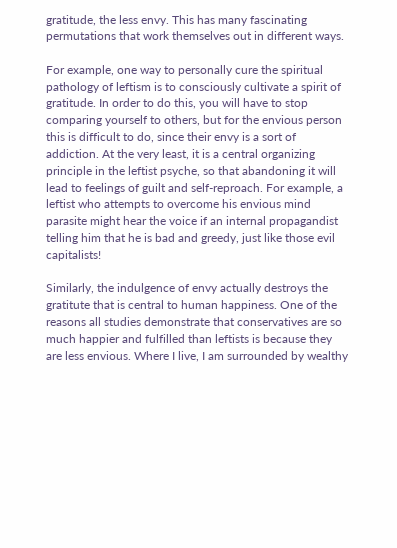gratitude, the less envy. This has many fascinating permutations that work themselves out in different ways.

For example, one way to personally cure the spiritual pathology of leftism is to consciously cultivate a spirit of gratitude. In order to do this, you will have to stop comparing yourself to others, but for the envious person this is difficult to do, since their envy is a sort of addiction. At the very least, it is a central organizing principle in the leftist psyche, so that abandoning it will lead to feelings of guilt and self-reproach. For example, a leftist who attempts to overcome his envious mind parasite might hear the voice if an internal propagandist telling him that he is bad and greedy, just like those evil capitalists!

Similarly, the indulgence of envy actually destroys the gratitute that is central to human happiness. One of the reasons all studies demonstrate that conservatives are so much happier and fulfilled than leftists is because they are less envious. Where I live, I am surrounded by wealthy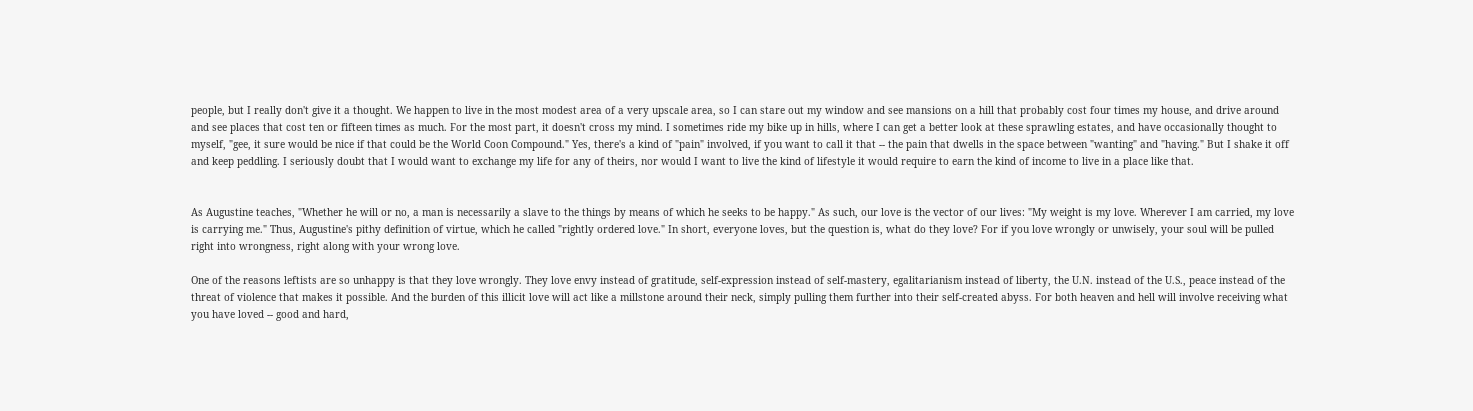people, but I really don't give it a thought. We happen to live in the most modest area of a very upscale area, so I can stare out my window and see mansions on a hill that probably cost four times my house, and drive around and see places that cost ten or fifteen times as much. For the most part, it doesn't cross my mind. I sometimes ride my bike up in hills, where I can get a better look at these sprawling estates, and have occasionally thought to myself, "gee, it sure would be nice if that could be the World Coon Compound." Yes, there's a kind of "pain" involved, if you want to call it that -- the pain that dwells in the space between "wanting" and "having." But I shake it off and keep peddling. I seriously doubt that I would want to exchange my life for any of theirs, nor would I want to live the kind of lifestyle it would require to earn the kind of income to live in a place like that.


As Augustine teaches, "Whether he will or no, a man is necessarily a slave to the things by means of which he seeks to be happy." As such, our love is the vector of our lives: "My weight is my love. Wherever I am carried, my love is carrying me." Thus, Augustine's pithy definition of virtue, which he called "rightly ordered love." In short, everyone loves, but the question is, what do they love? For if you love wrongly or unwisely, your soul will be pulled right into wrongness, right along with your wrong love.

One of the reasons leftists are so unhappy is that they love wrongly. They love envy instead of gratitude, self-expression instead of self-mastery, egalitarianism instead of liberty, the U.N. instead of the U.S., peace instead of the threat of violence that makes it possible. And the burden of this illicit love will act like a millstone around their neck, simply pulling them further into their self-created abyss. For both heaven and hell will involve receiving what you have loved -- good and hard,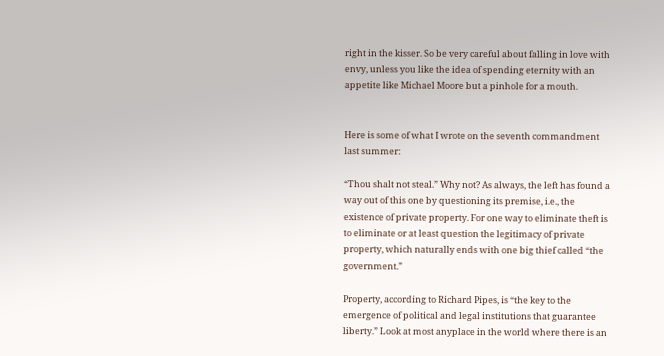right in the kisser. So be very careful about falling in love with envy, unless you like the idea of spending eternity with an appetite like Michael Moore but a pinhole for a mouth.


Here is some of what I wrote on the seventh commandment last summer:

“Thou shalt not steal.” Why not? As always, the left has found a way out of this one by questioning its premise, i.e., the existence of private property. For one way to eliminate theft is to eliminate or at least question the legitimacy of private property, which naturally ends with one big thief called “the government.”

Property, according to Richard Pipes, is “the key to the emergence of political and legal institutions that guarantee liberty.” Look at most anyplace in the world where there is an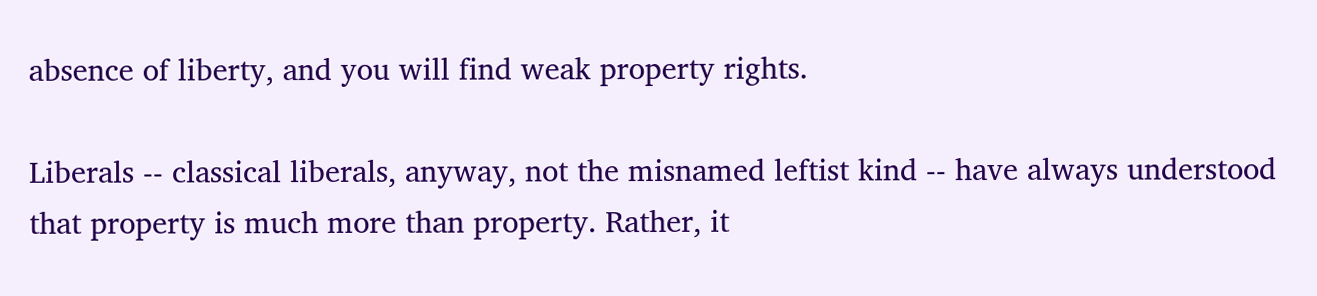absence of liberty, and you will find weak property rights.

Liberals -- classical liberals, anyway, not the misnamed leftist kind -- have always understood that property is much more than property. Rather, it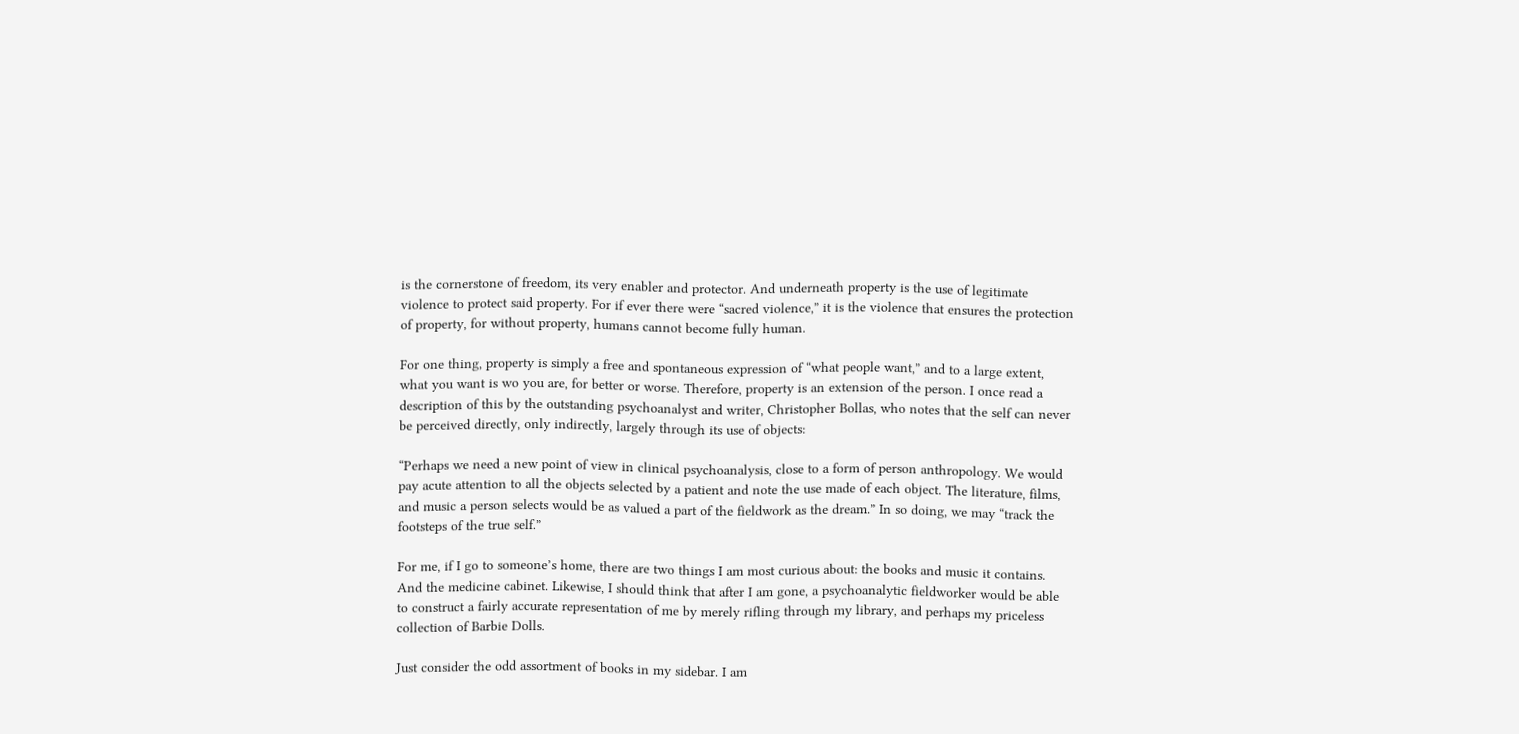is the cornerstone of freedom, its very enabler and protector. And underneath property is the use of legitimate violence to protect said property. For if ever there were “sacred violence,” it is the violence that ensures the protection of property, for without property, humans cannot become fully human.

For one thing, property is simply a free and spontaneous expression of “what people want,” and to a large extent, what you want is wo you are, for better or worse. Therefore, property is an extension of the person. I once read a description of this by the outstanding psychoanalyst and writer, Christopher Bollas, who notes that the self can never be perceived directly, only indirectly, largely through its use of objects:

“Perhaps we need a new point of view in clinical psychoanalysis, close to a form of person anthropology. We would pay acute attention to all the objects selected by a patient and note the use made of each object. The literature, films, and music a person selects would be as valued a part of the fieldwork as the dream.” In so doing, we may “track the footsteps of the true self.”

For me, if I go to someone’s home, there are two things I am most curious about: the books and music it contains. And the medicine cabinet. Likewise, I should think that after I am gone, a psychoanalytic fieldworker would be able to construct a fairly accurate representation of me by merely rifling through my library, and perhaps my priceless collection of Barbie Dolls.

Just consider the odd assortment of books in my sidebar. I am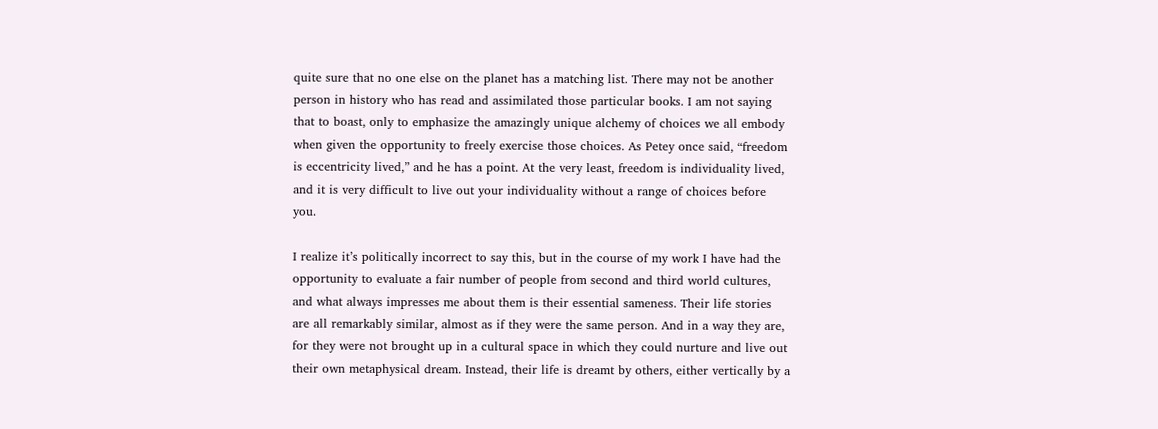quite sure that no one else on the planet has a matching list. There may not be another person in history who has read and assimilated those particular books. I am not saying that to boast, only to emphasize the amazingly unique alchemy of choices we all embody when given the opportunity to freely exercise those choices. As Petey once said, “freedom is eccentricity lived,” and he has a point. At the very least, freedom is individuality lived, and it is very difficult to live out your individuality without a range of choices before you.

I realize it’s politically incorrect to say this, but in the course of my work I have had the opportunity to evaluate a fair number of people from second and third world cultures, and what always impresses me about them is their essential sameness. Their life stories are all remarkably similar, almost as if they were the same person. And in a way they are, for they were not brought up in a cultural space in which they could nurture and live out their own metaphysical dream. Instead, their life is dreamt by others, either vertically by a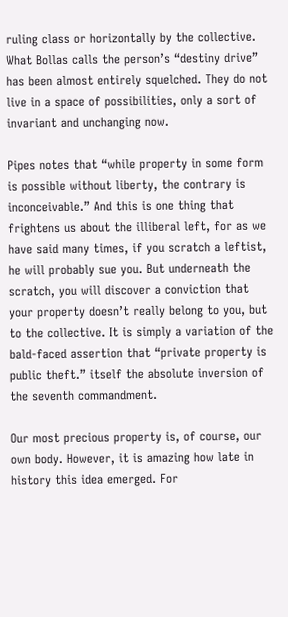ruling class or horizontally by the collective. What Bollas calls the person’s “destiny drive” has been almost entirely squelched. They do not live in a space of possibilities, only a sort of invariant and unchanging now.

Pipes notes that “while property in some form is possible without liberty, the contrary is inconceivable.” And this is one thing that frightens us about the illiberal left, for as we have said many times, if you scratch a leftist, he will probably sue you. But underneath the scratch, you will discover a conviction that your property doesn’t really belong to you, but to the collective. It is simply a variation of the bald-faced assertion that “private property is public theft.” itself the absolute inversion of the seventh commandment.

Our most precious property is, of course, our own body. However, it is amazing how late in history this idea emerged. For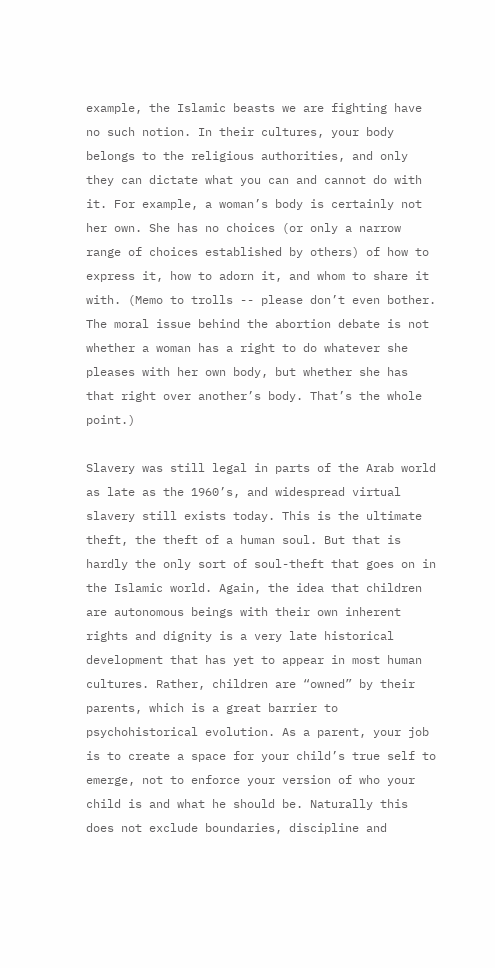example, the Islamic beasts we are fighting have no such notion. In their cultures, your body belongs to the religious authorities, and only they can dictate what you can and cannot do with it. For example, a woman’s body is certainly not her own. She has no choices (or only a narrow range of choices established by others) of how to express it, how to adorn it, and whom to share it with. (Memo to trolls -- please don’t even bother. The moral issue behind the abortion debate is not whether a woman has a right to do whatever she pleases with her own body, but whether she has that right over another’s body. That’s the whole point.)

Slavery was still legal in parts of the Arab world as late as the 1960’s, and widespread virtual slavery still exists today. This is the ultimate theft, the theft of a human soul. But that is hardly the only sort of soul-theft that goes on in the Islamic world. Again, the idea that children are autonomous beings with their own inherent rights and dignity is a very late historical development that has yet to appear in most human cultures. Rather, children are “owned” by their parents, which is a great barrier to psychohistorical evolution. As a parent, your job is to create a space for your child’s true self to emerge, not to enforce your version of who your child is and what he should be. Naturally this does not exclude boundaries, discipline and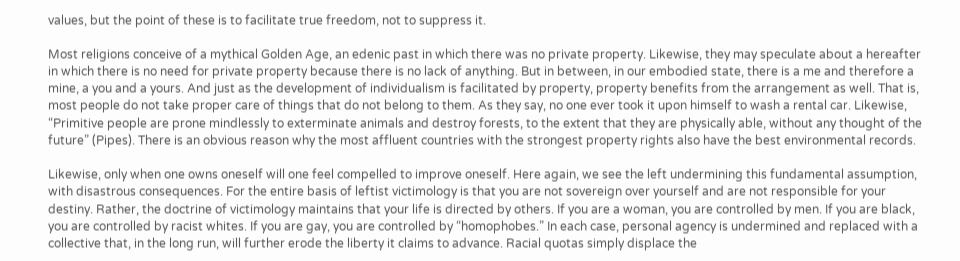values, but the point of these is to facilitate true freedom, not to suppress it.

Most religions conceive of a mythical Golden Age, an edenic past in which there was no private property. Likewise, they may speculate about a hereafter in which there is no need for private property because there is no lack of anything. But in between, in our embodied state, there is a me and therefore a mine, a you and a yours. And just as the development of individualism is facilitated by property, property benefits from the arrangement as well. That is, most people do not take proper care of things that do not belong to them. As they say, no one ever took it upon himself to wash a rental car. Likewise, “Primitive people are prone mindlessly to exterminate animals and destroy forests, to the extent that they are physically able, without any thought of the future” (Pipes). There is an obvious reason why the most affluent countries with the strongest property rights also have the best environmental records.

Likewise, only when one owns oneself will one feel compelled to improve oneself. Here again, we see the left undermining this fundamental assumption, with disastrous consequences. For the entire basis of leftist victimology is that you are not sovereign over yourself and are not responsible for your destiny. Rather, the doctrine of victimology maintains that your life is directed by others. If you are a woman, you are controlled by men. If you are black, you are controlled by racist whites. If you are gay, you are controlled by “homophobes.” In each case, personal agency is undermined and replaced with a collective that, in the long run, will further erode the liberty it claims to advance. Racial quotas simply displace the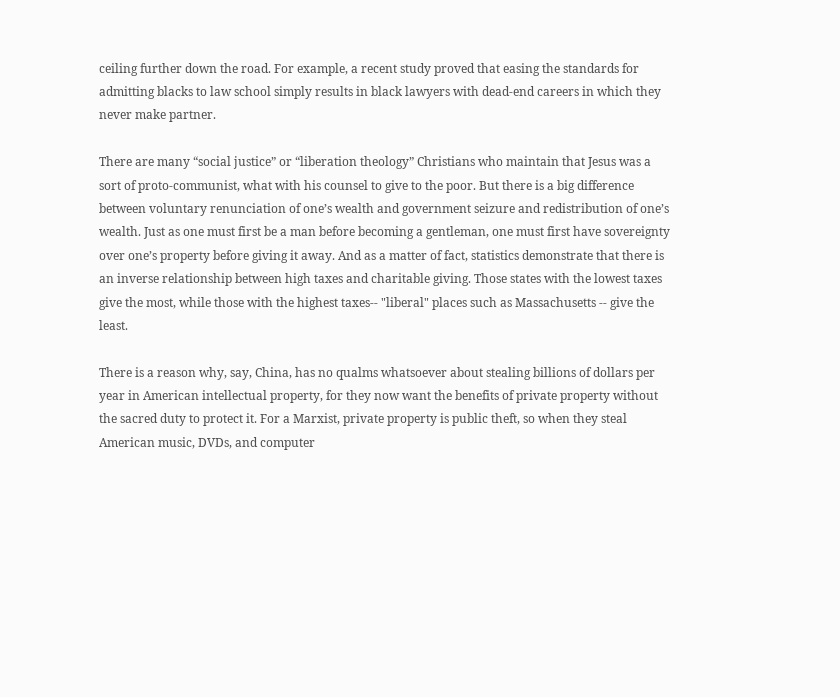ceiling further down the road. For example, a recent study proved that easing the standards for admitting blacks to law school simply results in black lawyers with dead-end careers in which they never make partner.

There are many “social justice” or “liberation theology” Christians who maintain that Jesus was a sort of proto-communist, what with his counsel to give to the poor. But there is a big difference between voluntary renunciation of one’s wealth and government seizure and redistribution of one’s wealth. Just as one must first be a man before becoming a gentleman, one must first have sovereignty over one’s property before giving it away. And as a matter of fact, statistics demonstrate that there is an inverse relationship between high taxes and charitable giving. Those states with the lowest taxes give the most, while those with the highest taxes-- "liberal" places such as Massachusetts -- give the least.

There is a reason why, say, China, has no qualms whatsoever about stealing billions of dollars per year in American intellectual property, for they now want the benefits of private property without the sacred duty to protect it. For a Marxist, private property is public theft, so when they steal American music, DVDs, and computer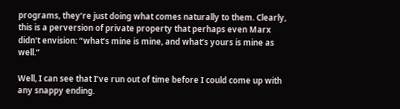programs, they’re just doing what comes naturally to them. Clearly, this is a perversion of private property that perhaps even Marx didn't envision: “what’s mine is mine, and what’s yours is mine as well.”

Well, I can see that I’ve run out of time before I could come up with any snappy ending.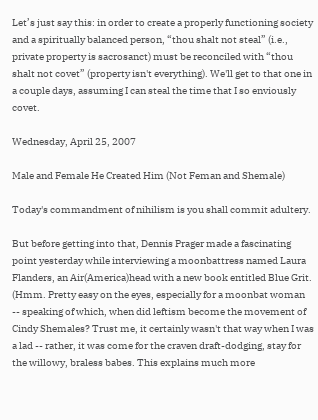Let’s just say this: in order to create a properly functioning society and a spiritually balanced person, “thou shalt not steal” (i.e., private property is sacrosanct) must be reconciled with “thou shalt not covet” (property isn't everything). We'll get to that one in a couple days, assuming I can steal the time that I so enviously covet.

Wednesday, April 25, 2007

Male and Female He Created Him (Not Feman and Shemale)

Today's commandment of nihilism is you shall commit adultery.

But before getting into that, Dennis Prager made a fascinating point yesterday while interviewing a moonbattress named Laura Flanders, an Air(America)head with a new book entitled Blue Grit. (Hmm. Pretty easy on the eyes, especially for a moonbat woman -- speaking of which, when did leftism become the movement of Cindy Shemales? Trust me, it certainly wasn't that way when I was a lad -- rather, it was come for the craven draft-dodging, stay for the willowy, braless babes. This explains much more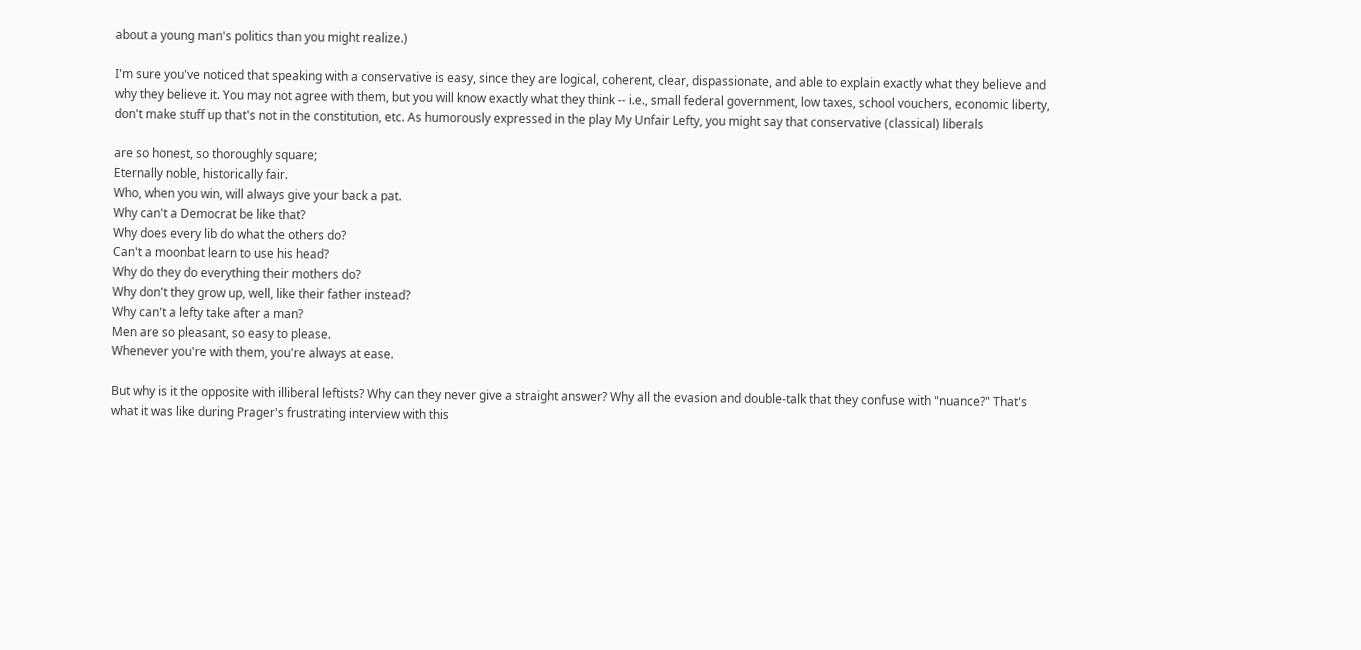about a young man's politics than you might realize.)

I'm sure you've noticed that speaking with a conservative is easy, since they are logical, coherent, clear, dispassionate, and able to explain exactly what they believe and why they believe it. You may not agree with them, but you will know exactly what they think -- i.e., small federal government, low taxes, school vouchers, economic liberty, don't make stuff up that's not in the constitution, etc. As humorously expressed in the play My Unfair Lefty, you might say that conservative (classical) liberals

are so honest, so thoroughly square;
Eternally noble, historically fair.
Who, when you win, will always give your back a pat.
Why can't a Democrat be like that?
Why does every lib do what the others do?
Can't a moonbat learn to use his head?
Why do they do everything their mothers do?
Why don't they grow up, well, like their father instead?
Why can't a lefty take after a man?
Men are so pleasant, so easy to please.
Whenever you're with them, you're always at ease.

But why is it the opposite with illiberal leftists? Why can they never give a straight answer? Why all the evasion and double-talk that they confuse with "nuance?" That's what it was like during Prager's frustrating interview with this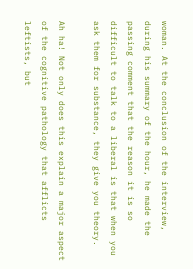woman. At the conclusion of the interview, during his summary of the hour, he made the passing comment that the reason it is so difficult to talk to a liberal is that when you ask them for substance, they give you theory.

Ah ha! Not only does this explain a major aspect of the cognitive pathology that afflicts leftists, but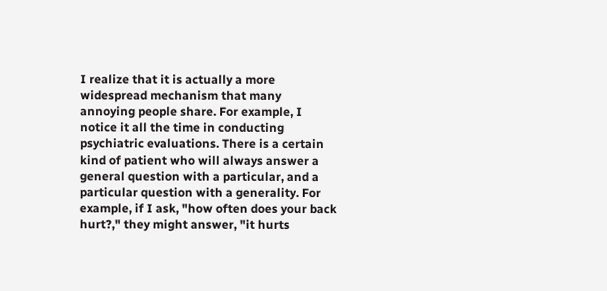I realize that it is actually a more widespread mechanism that many annoying people share. For example, I notice it all the time in conducting psychiatric evaluations. There is a certain kind of patient who will always answer a general question with a particular, and a particular question with a generality. For example, if I ask, "how often does your back hurt?," they might answer, "it hurts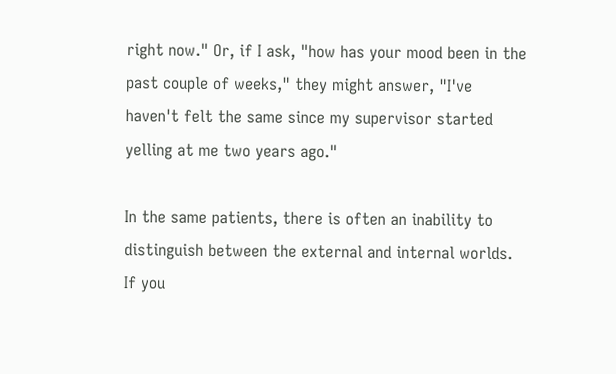right now." Or, if I ask, "how has your mood been in the past couple of weeks," they might answer, "I've haven't felt the same since my supervisor started yelling at me two years ago."

In the same patients, there is often an inability to distinguish between the external and internal worlds. If you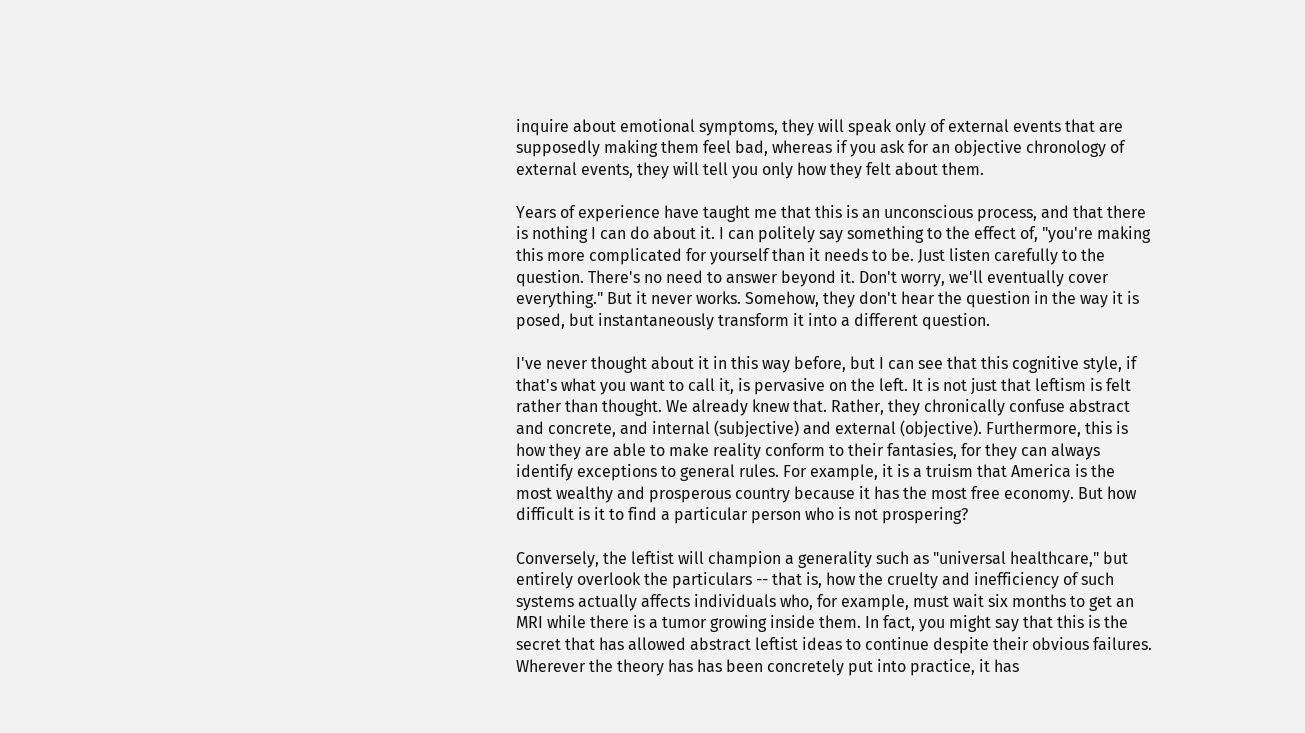inquire about emotional symptoms, they will speak only of external events that are supposedly making them feel bad, whereas if you ask for an objective chronology of external events, they will tell you only how they felt about them.

Years of experience have taught me that this is an unconscious process, and that there is nothing I can do about it. I can politely say something to the effect of, "you're making this more complicated for yourself than it needs to be. Just listen carefully to the question. There's no need to answer beyond it. Don't worry, we'll eventually cover everything." But it never works. Somehow, they don't hear the question in the way it is posed, but instantaneously transform it into a different question.

I've never thought about it in this way before, but I can see that this cognitive style, if that's what you want to call it, is pervasive on the left. It is not just that leftism is felt rather than thought. We already knew that. Rather, they chronically confuse abstract and concrete, and internal (subjective) and external (objective). Furthermore, this is how they are able to make reality conform to their fantasies, for they can always identify exceptions to general rules. For example, it is a truism that America is the most wealthy and prosperous country because it has the most free economy. But how difficult is it to find a particular person who is not prospering?

Conversely, the leftist will champion a generality such as "universal healthcare," but entirely overlook the particulars -- that is, how the cruelty and inefficiency of such systems actually affects individuals who, for example, must wait six months to get an MRI while there is a tumor growing inside them. In fact, you might say that this is the secret that has allowed abstract leftist ideas to continue despite their obvious failures. Wherever the theory has has been concretely put into practice, it has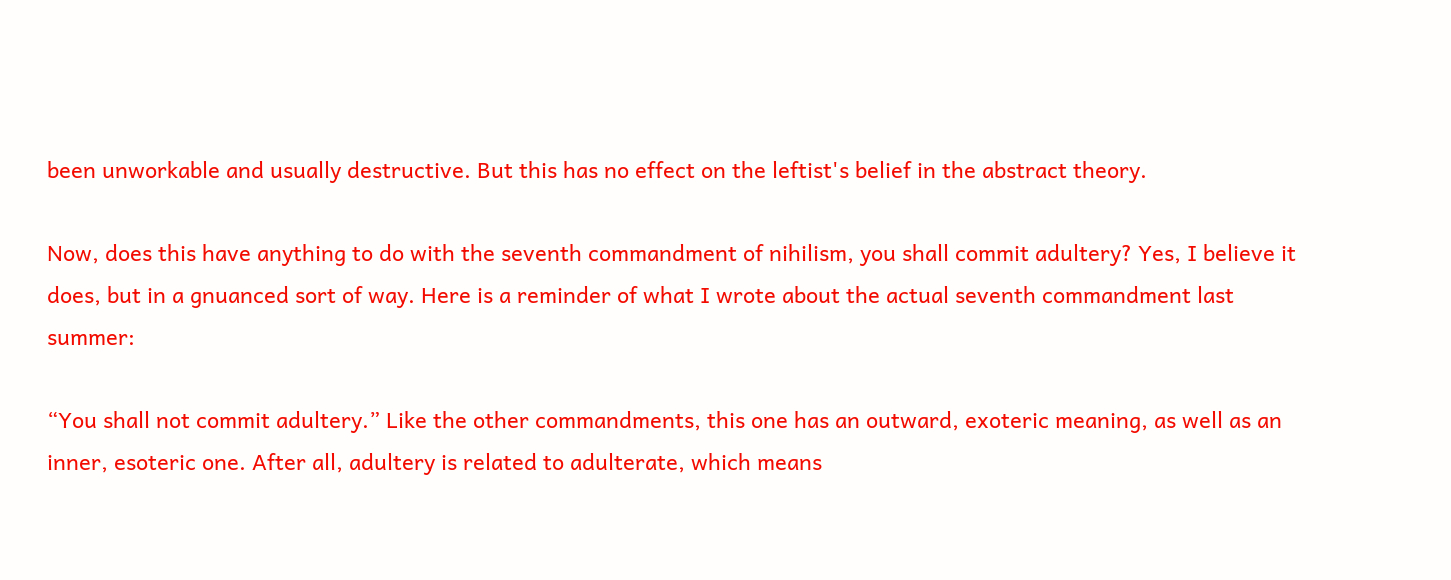been unworkable and usually destructive. But this has no effect on the leftist's belief in the abstract theory.

Now, does this have anything to do with the seventh commandment of nihilism, you shall commit adultery? Yes, I believe it does, but in a gnuanced sort of way. Here is a reminder of what I wrote about the actual seventh commandment last summer:

“You shall not commit adultery.” Like the other commandments, this one has an outward, exoteric meaning, as well as an inner, esoteric one. After all, adultery is related to adulterate, which means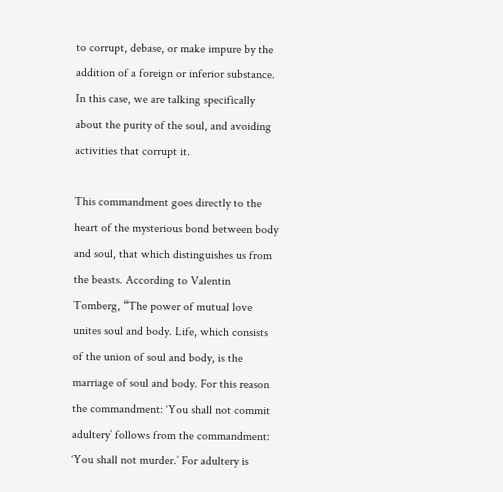to corrupt, debase, or make impure by the addition of a foreign or inferior substance. In this case, we are talking specifically about the purity of the soul, and avoiding activities that corrupt it.

This commandment goes directly to the heart of the mysterious bond between body and soul, that which distinguishes us from the beasts. According to Valentin Tomberg, “The power of mutual love unites soul and body. Life, which consists of the union of soul and body, is the marriage of soul and body. For this reason the commandment: ‘You shall not commit adultery’ follows from the commandment: ‘You shall not murder.’ For adultery is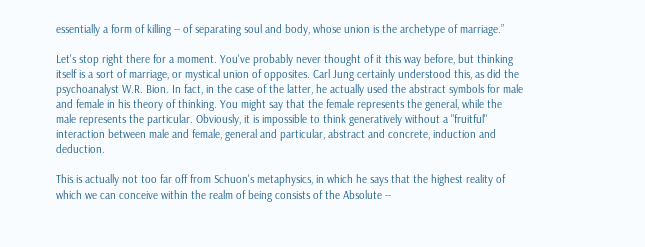essentially a form of killing -- of separating soul and body, whose union is the archetype of marriage.”

Let's stop right there for a moment. You've probably never thought of it this way before, but thinking itself is a sort of marriage, or mystical union of opposites. Carl Jung certainly understood this, as did the psychoanalyst W.R. Bion. In fact, in the case of the latter, he actually used the abstract symbols for male and female in his theory of thinking. You might say that the female represents the general, while the male represents the particular. Obviously, it is impossible to think generatively without a "fruitful" interaction between male and female, general and particular, abstract and concrete, induction and deduction.

This is actually not too far off from Schuon's metaphysics, in which he says that the highest reality of which we can conceive within the realm of being consists of the Absolute --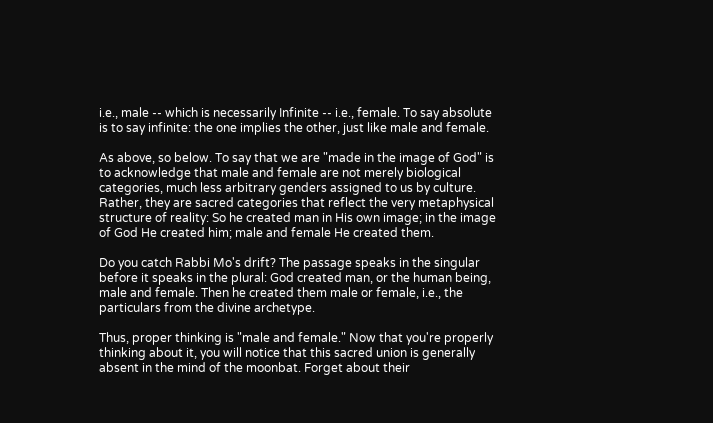i.e., male -- which is necessarily Infinite -- i.e., female. To say absolute is to say infinite: the one implies the other, just like male and female.

As above, so below. To say that we are "made in the image of God" is to acknowledge that male and female are not merely biological categories, much less arbitrary genders assigned to us by culture. Rather, they are sacred categories that reflect the very metaphysical structure of reality: So he created man in His own image; in the image of God He created him; male and female He created them.

Do you catch Rabbi Mo's drift? The passage speaks in the singular before it speaks in the plural: God created man, or the human being, male and female. Then he created them male or female, i.e., the particulars from the divine archetype.

Thus, proper thinking is "male and female." Now that you're properly thinking about it, you will notice that this sacred union is generally absent in the mind of the moonbat. Forget about their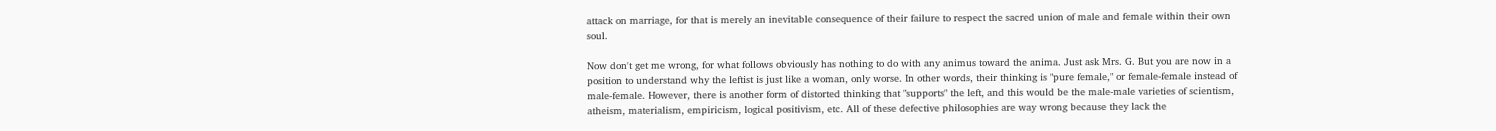attack on marriage, for that is merely an inevitable consequence of their failure to respect the sacred union of male and female within their own soul.

Now don't get me wrong, for what follows obviously has nothing to do with any animus toward the anima. Just ask Mrs. G. But you are now in a position to understand why the leftist is just like a woman, only worse. In other words, their thinking is "pure female," or female-female instead of male-female. However, there is another form of distorted thinking that "supports" the left, and this would be the male-male varieties of scientism, atheism, materialism, empiricism, logical positivism, etc. All of these defective philosophies are way wrong because they lack the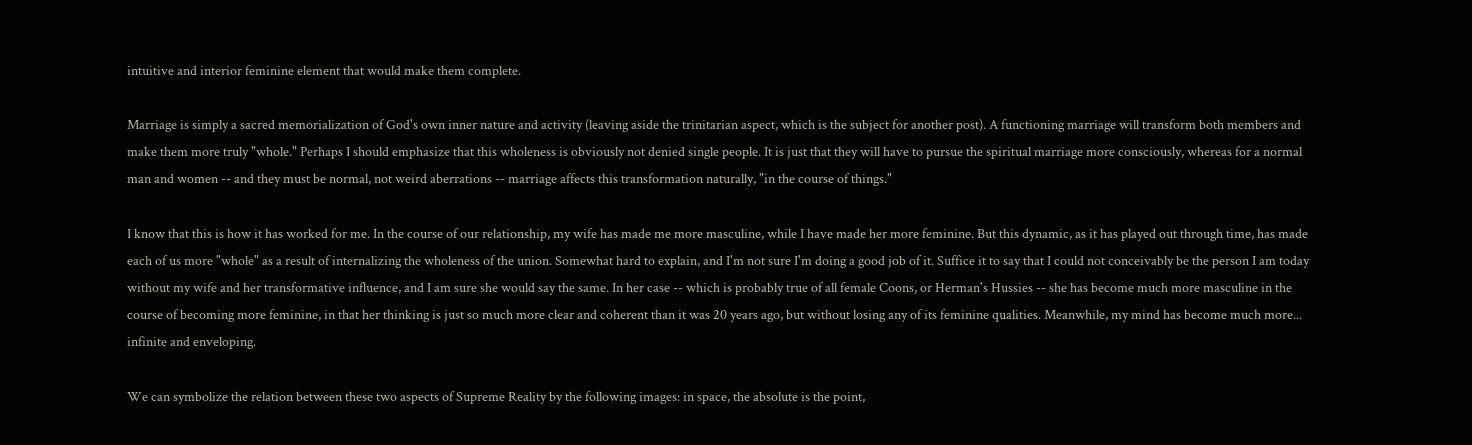intuitive and interior feminine element that would make them complete.

Marriage is simply a sacred memorialization of God's own inner nature and activity (leaving aside the trinitarian aspect, which is the subject for another post). A functioning marriage will transform both members and make them more truly "whole." Perhaps I should emphasize that this wholeness is obviously not denied single people. It is just that they will have to pursue the spiritual marriage more consciously, whereas for a normal man and women -- and they must be normal, not weird aberrations -- marriage affects this transformation naturally, "in the course of things."

I know that this is how it has worked for me. In the course of our relationship, my wife has made me more masculine, while I have made her more feminine. But this dynamic, as it has played out through time, has made each of us more "whole" as a result of internalizing the wholeness of the union. Somewhat hard to explain, and I'm not sure I'm doing a good job of it. Suffice it to say that I could not conceivably be the person I am today without my wife and her transformative influence, and I am sure she would say the same. In her case -- which is probably true of all female Coons, or Herman's Hussies -- she has become much more masculine in the course of becoming more feminine, in that her thinking is just so much more clear and coherent than it was 20 years ago, but without losing any of its feminine qualities. Meanwhile, my mind has become much more... infinite and enveloping.

We can symbolize the relation between these two aspects of Supreme Reality by the following images: in space, the absolute is the point,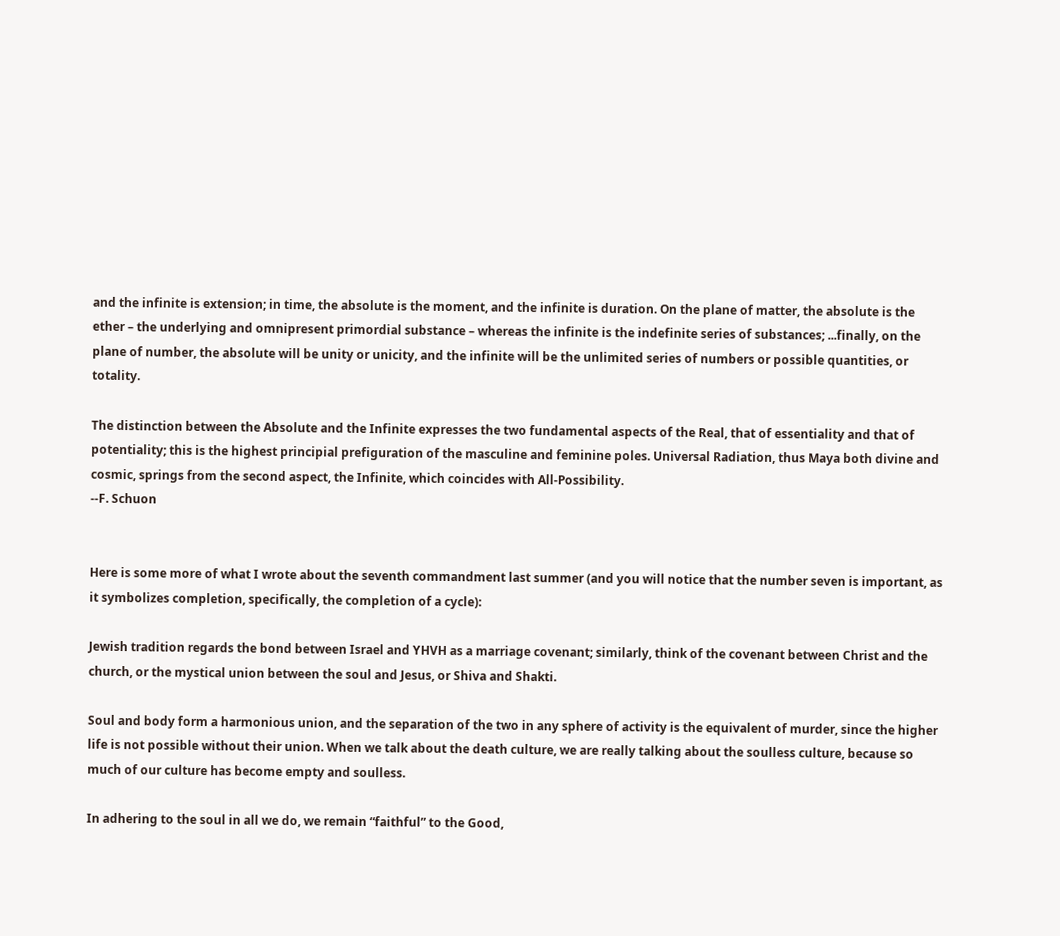and the infinite is extension; in time, the absolute is the moment, and the infinite is duration. On the plane of matter, the absolute is the ether – the underlying and omnipresent primordial substance – whereas the infinite is the indefinite series of substances; ...finally, on the plane of number, the absolute will be unity or unicity, and the infinite will be the unlimited series of numbers or possible quantities, or totality.

The distinction between the Absolute and the Infinite expresses the two fundamental aspects of the Real, that of essentiality and that of potentiality; this is the highest principial prefiguration of the masculine and feminine poles. Universal Radiation, thus Maya both divine and cosmic, springs from the second aspect, the Infinite, which coincides with All-Possibility.
--F. Schuon


Here is some more of what I wrote about the seventh commandment last summer (and you will notice that the number seven is important, as it symbolizes completion, specifically, the completion of a cycle):

Jewish tradition regards the bond between Israel and YHVH as a marriage covenant; similarly, think of the covenant between Christ and the church, or the mystical union between the soul and Jesus, or Shiva and Shakti.

Soul and body form a harmonious union, and the separation of the two in any sphere of activity is the equivalent of murder, since the higher life is not possible without their union. When we talk about the death culture, we are really talking about the soulless culture, because so much of our culture has become empty and soulless.

In adhering to the soul in all we do, we remain “faithful” to the Good,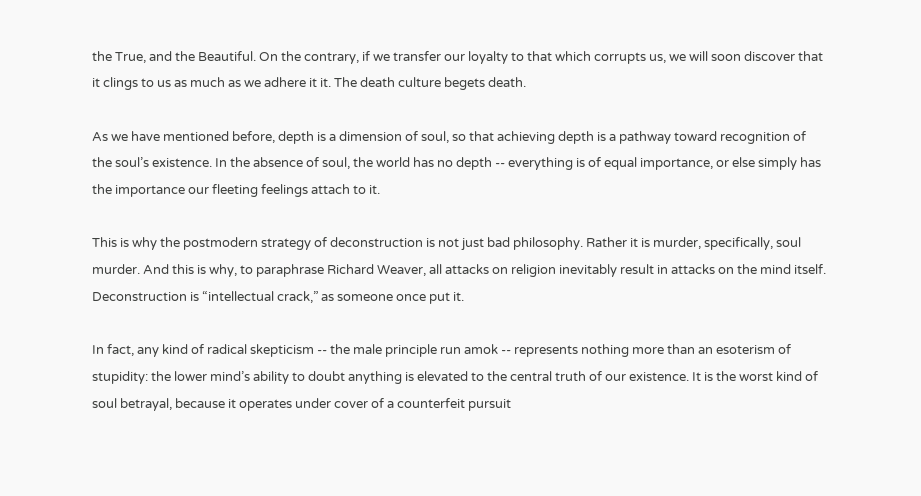the True, and the Beautiful. On the contrary, if we transfer our loyalty to that which corrupts us, we will soon discover that it clings to us as much as we adhere it it. The death culture begets death.

As we have mentioned before, depth is a dimension of soul, so that achieving depth is a pathway toward recognition of the soul’s existence. In the absence of soul, the world has no depth -- everything is of equal importance, or else simply has the importance our fleeting feelings attach to it.

This is why the postmodern strategy of deconstruction is not just bad philosophy. Rather it is murder, specifically, soul murder. And this is why, to paraphrase Richard Weaver, all attacks on religion inevitably result in attacks on the mind itself. Deconstruction is “intellectual crack,” as someone once put it.

In fact, any kind of radical skepticism -- the male principle run amok -- represents nothing more than an esoterism of stupidity: the lower mind’s ability to doubt anything is elevated to the central truth of our existence. It is the worst kind of soul betrayal, because it operates under cover of a counterfeit pursuit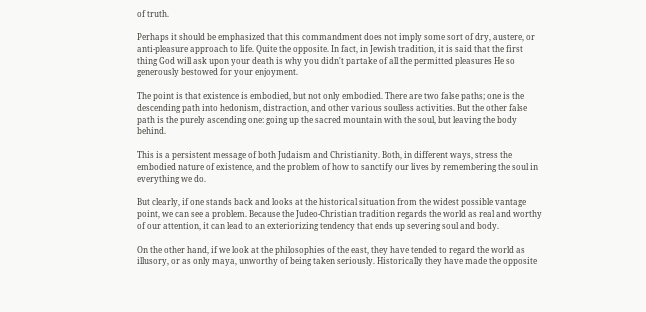of truth.

Perhaps it should be emphasized that this commandment does not imply some sort of dry, austere, or anti-pleasure approach to life. Quite the opposite. In fact, in Jewish tradition, it is said that the first thing God will ask upon your death is why you didn't partake of all the permitted pleasures He so generously bestowed for your enjoyment.

The point is that existence is embodied, but not only embodied. There are two false paths; one is the descending path into hedonism, distraction, and other various soulless activities. But the other false path is the purely ascending one: going up the sacred mountain with the soul, but leaving the body behind.

This is a persistent message of both Judaism and Christianity. Both, in different ways, stress the embodied nature of existence, and the problem of how to sanctify our lives by remembering the soul in everything we do.

But clearly, if one stands back and looks at the historical situation from the widest possible vantage point, we can see a problem. Because the Judeo-Christian tradition regards the world as real and worthy of our attention, it can lead to an exteriorizing tendency that ends up severing soul and body.

On the other hand, if we look at the philosophies of the east, they have tended to regard the world as illusory, or as only maya, unworthy of being taken seriously. Historically they have made the opposite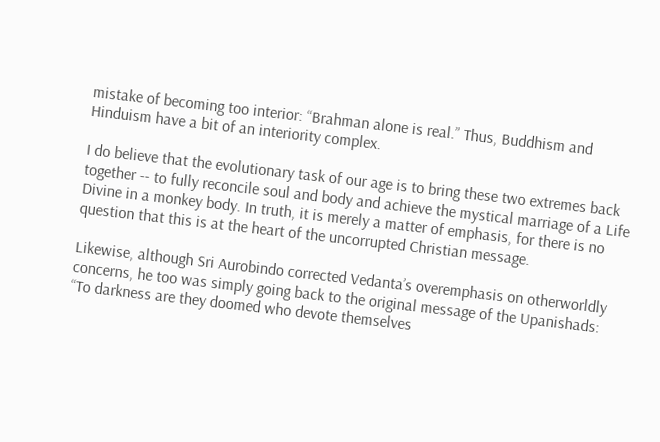mistake of becoming too interior: “Brahman alone is real.” Thus, Buddhism and Hinduism have a bit of an interiority complex.

I do believe that the evolutionary task of our age is to bring these two extremes back together -- to fully reconcile soul and body and achieve the mystical marriage of a Life Divine in a monkey body. In truth, it is merely a matter of emphasis, for there is no question that this is at the heart of the uncorrupted Christian message.

Likewise, although Sri Aurobindo corrected Vedanta’s overemphasis on otherworldly concerns, he too was simply going back to the original message of the Upanishads: “To darkness are they doomed who devote themselves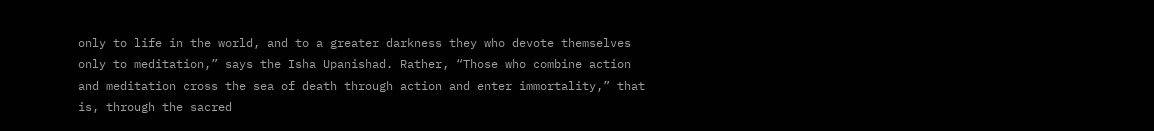only to life in the world, and to a greater darkness they who devote themselves only to meditation,” says the Isha Upanishad. Rather, “Those who combine action and meditation cross the sea of death through action and enter immortality,” that is, through the sacred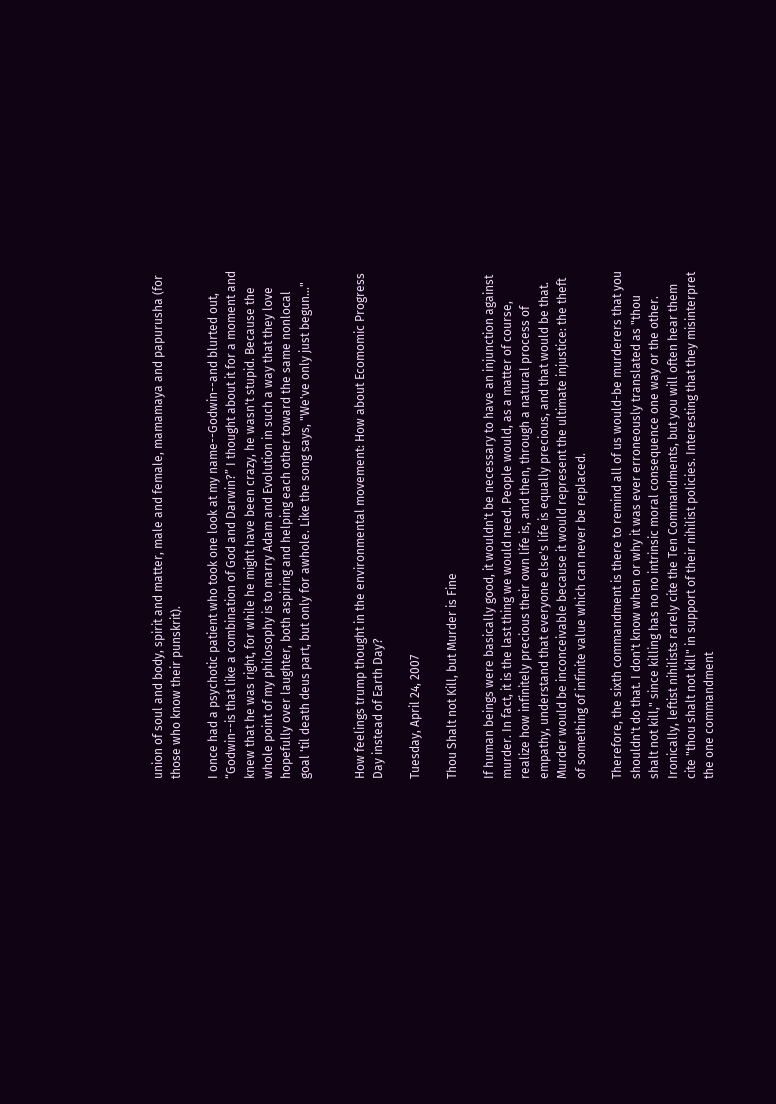union of soul and body, spirit and matter, male and female, mamamaya and papurusha (for those who know their punskrit).

I once had a psychotic patient who took one look at my name--Godwin--and blurted out, “Godwin--is that like a combination of God and Darwin?” I thought about it for a moment and knew that he was right, for while he might have been crazy, he wasn't stupid. Because the whole point of my philosophy is to marry Adam and Evolution in such a way that they love hopefully over laughter, both aspiring and helping each other toward the same nonlocal goal 'til death deus part, but only for awhole. Like the song says, "We've only just begun..."


How feelings trump thought in the environmental movement: How about Ecomomic Progress Day instead of Earth Day?

Tuesday, April 24, 2007

Thou Shalt not Kill, but Murder is Fine

If human beings were basically good, it wouldn't be necessary to have an injunction against murder. In fact, it is the last thing we would need. People would, as a matter of course, realize how infinitely precious their own life is, and then, through a natural process of empathy, understand that everyone else's life is equally precious, and that would be that. Murder would be inconceivable because it would represent the ultimate injustice: the theft of something of infinite value which can never be replaced.

Therefore, the sixth commandment is there to remind all of us would-be murderers that you shouldn't do that. I don't know when or why it was ever erroneously translated as "thou shalt not kill," since killing has no no intrinsic moral consequence one way or the other. Ironically, leftist nihilists rarely cite the Ten Commandments, but you will often hear them cite "thou shalt not kill" in support of their nihilist policies. Interesting that they misinterpret the one commandment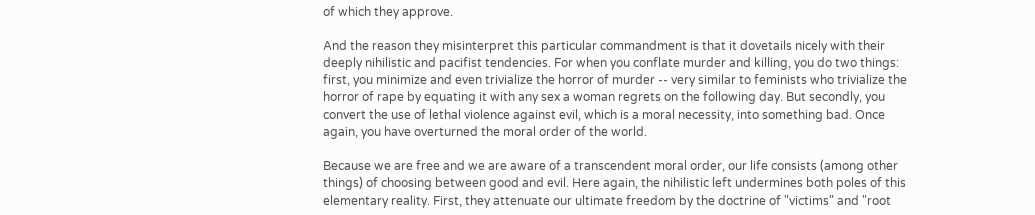of which they approve.

And the reason they misinterpret this particular commandment is that it dovetails nicely with their deeply nihilistic and pacifist tendencies. For when you conflate murder and killing, you do two things: first, you minimize and even trivialize the horror of murder -- very similar to feminists who trivialize the horror of rape by equating it with any sex a woman regrets on the following day. But secondly, you convert the use of lethal violence against evil, which is a moral necessity, into something bad. Once again, you have overturned the moral order of the world.

Because we are free and we are aware of a transcendent moral order, our life consists (among other things) of choosing between good and evil. Here again, the nihilistic left undermines both poles of this elementary reality. First, they attenuate our ultimate freedom by the doctrine of "victims" and "root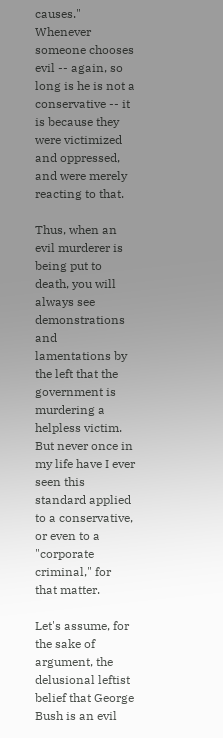causes." Whenever someone chooses evil -- again, so long is he is not a conservative -- it is because they were victimized and oppressed, and were merely reacting to that.

Thus, when an evil murderer is being put to death, you will always see demonstrations and lamentations by the left that the government is murdering a helpless victim. But never once in my life have I ever seen this standard applied to a conservative, or even to a "corporate criminal," for that matter.

Let's assume, for the sake of argument, the delusional leftist belief that George Bush is an evil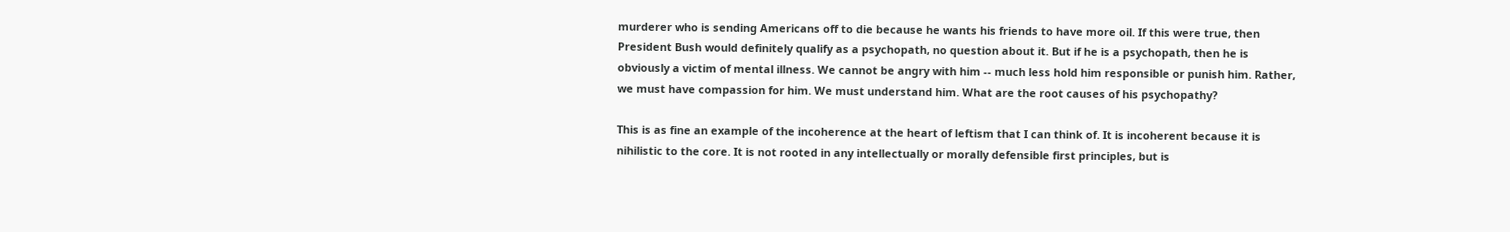murderer who is sending Americans off to die because he wants his friends to have more oil. If this were true, then President Bush would definitely qualify as a psychopath, no question about it. But if he is a psychopath, then he is obviously a victim of mental illness. We cannot be angry with him -- much less hold him responsible or punish him. Rather, we must have compassion for him. We must understand him. What are the root causes of his psychopathy?

This is as fine an example of the incoherence at the heart of leftism that I can think of. It is incoherent because it is nihilistic to the core. It is not rooted in any intellectually or morally defensible first principles, but is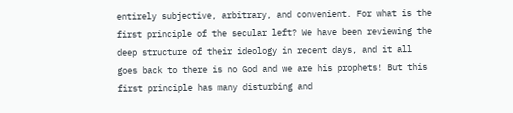entirely subjective, arbitrary, and convenient. For what is the first principle of the secular left? We have been reviewing the deep structure of their ideology in recent days, and it all goes back to there is no God and we are his prophets! But this first principle has many disturbing and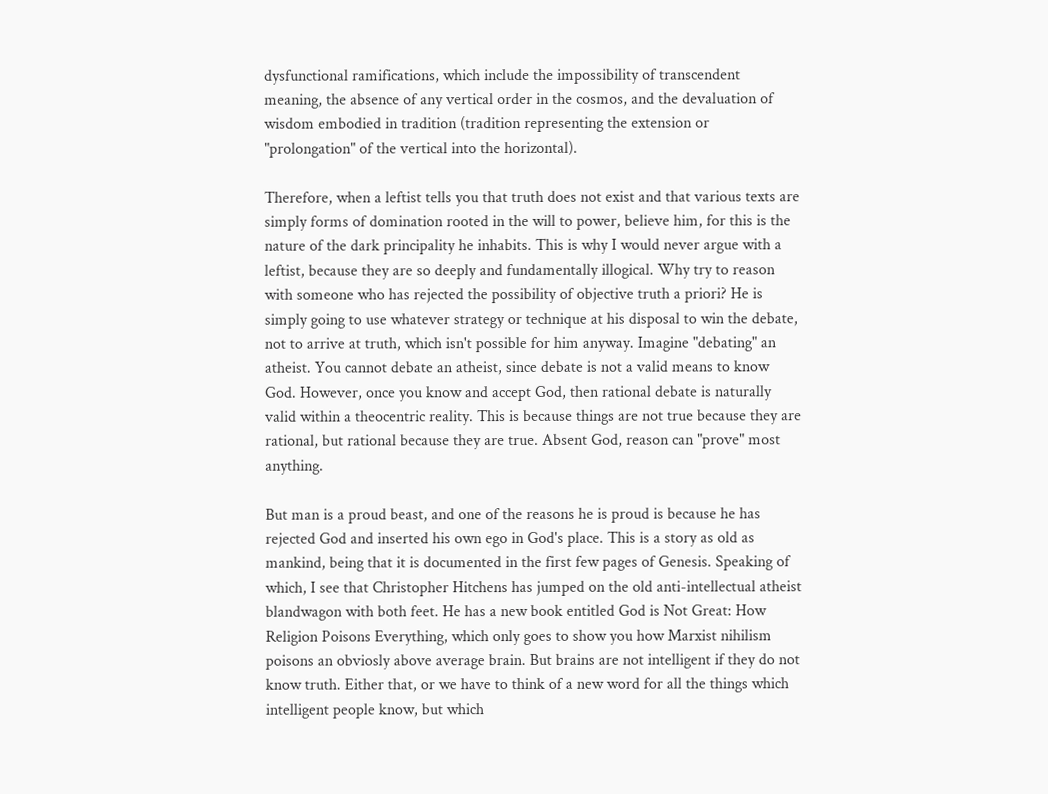dysfunctional ramifications, which include the impossibility of transcendent meaning, the absence of any vertical order in the cosmos, and the devaluation of wisdom embodied in tradition (tradition representing the extension or "prolongation" of the vertical into the horizontal).

Therefore, when a leftist tells you that truth does not exist and that various texts are simply forms of domination rooted in the will to power, believe him, for this is the nature of the dark principality he inhabits. This is why I would never argue with a leftist, because they are so deeply and fundamentally illogical. Why try to reason with someone who has rejected the possibility of objective truth a priori? He is simply going to use whatever strategy or technique at his disposal to win the debate, not to arrive at truth, which isn't possible for him anyway. Imagine "debating" an atheist. You cannot debate an atheist, since debate is not a valid means to know God. However, once you know and accept God, then rational debate is naturally valid within a theocentric reality. This is because things are not true because they are rational, but rational because they are true. Absent God, reason can "prove" most anything.

But man is a proud beast, and one of the reasons he is proud is because he has rejected God and inserted his own ego in God's place. This is a story as old as mankind, being that it is documented in the first few pages of Genesis. Speaking of which, I see that Christopher Hitchens has jumped on the old anti-intellectual atheist blandwagon with both feet. He has a new book entitled God is Not Great: How Religion Poisons Everything, which only goes to show you how Marxist nihilism poisons an obviosly above average brain. But brains are not intelligent if they do not know truth. Either that, or we have to think of a new word for all the things which intelligent people know, but which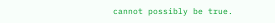cannot possibly be true.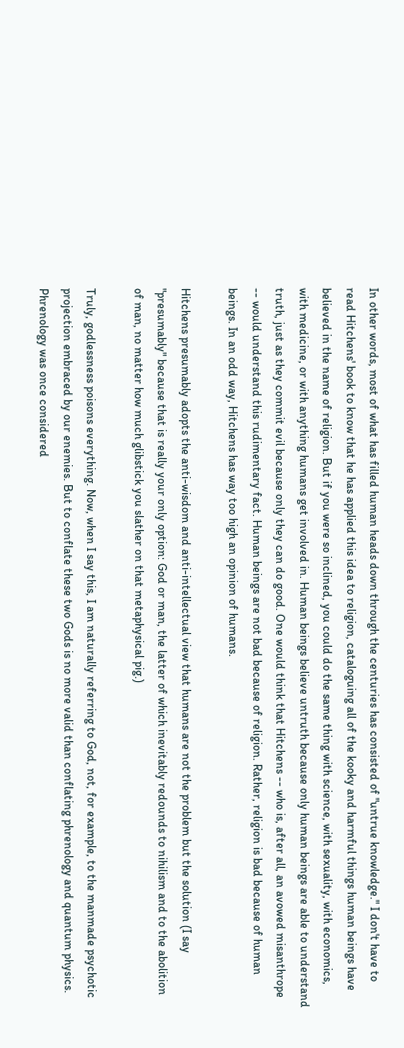In other words, most of what has filled human heads down through the centuries has consisted of "untrue knowledge." I don't have to read Hitchens' book to know that he has applied this idea to religion, cataloguing all of the kooky and harmful things human beings have believed in the name of religion. But if you were so inclined, you could do the same thing with science, with sexuality, with economics, with medicine, or with anything humans get involved in. Human beings believe untruth because only human beings are able to understand truth, just as they commit evil because only they can do good. One would think that Hitchens -- who is, after all, an avowed misanthrope -- would understand this rudimentary fact. Human beings are not bad because of religion. Rather, religion is bad because of human beings. In an odd way, Hitchens has way too high an opinion of humans.

Hitchens presumably adopts the anti-wisdom and anti-intellectual view that humans are not the problem but the solution (I say "presumably" because that is really your only option: God or man, the latter of which inevitably redounds to nihilism and to the abolition of man, no matter how much glibstick you slather on that metaphysical pig.)

Truly, godlessness poisons everything. Now, when I say this, I am naturally referring to God, not, for example, to the manmade psychotic projection embraced by our enemies. But to conflate these two Gods is no more valid than conflating phrenology and quantum physics. Phrenology was once considered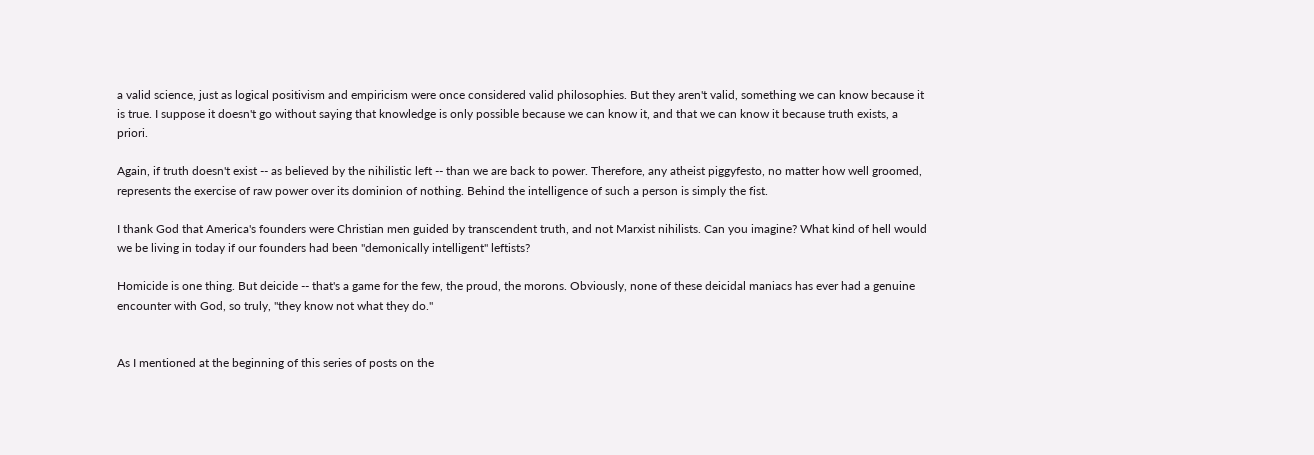a valid science, just as logical positivism and empiricism were once considered valid philosophies. But they aren't valid, something we can know because it is true. I suppose it doesn't go without saying that knowledge is only possible because we can know it, and that we can know it because truth exists, a priori.

Again, if truth doesn't exist -- as believed by the nihilistic left -- than we are back to power. Therefore, any atheist piggyfesto, no matter how well groomed, represents the exercise of raw power over its dominion of nothing. Behind the intelligence of such a person is simply the fist.

I thank God that America's founders were Christian men guided by transcendent truth, and not Marxist nihilists. Can you imagine? What kind of hell would we be living in today if our founders had been "demonically intelligent" leftists?

Homicide is one thing. But deicide -- that's a game for the few, the proud, the morons. Obviously, none of these deicidal maniacs has ever had a genuine encounter with God, so truly, "they know not what they do."


As I mentioned at the beginning of this series of posts on the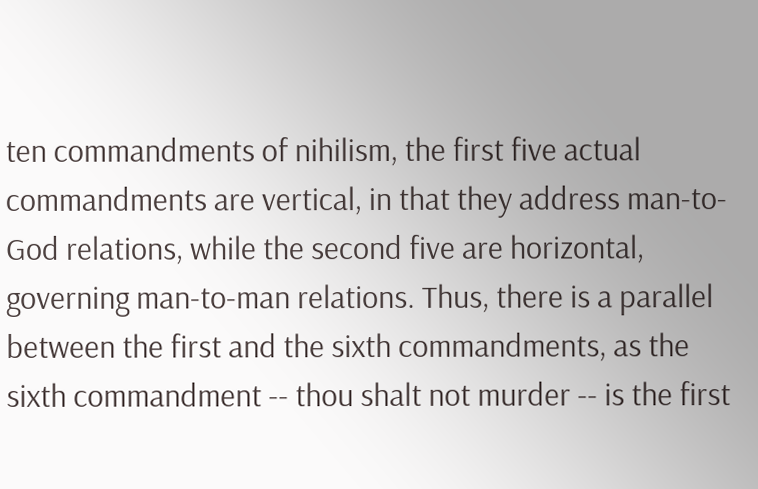ten commandments of nihilism, the first five actual commandments are vertical, in that they address man-to-God relations, while the second five are horizontal, governing man-to-man relations. Thus, there is a parallel between the first and the sixth commandments, as the sixth commandment -- thou shalt not murder -- is the first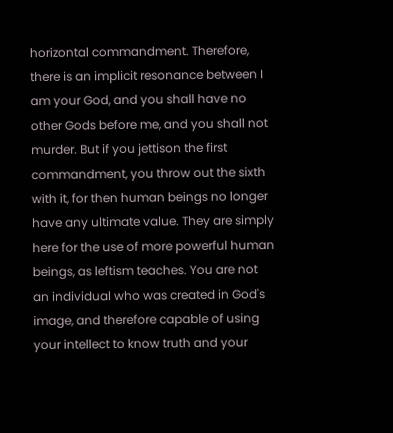horizontal commandment. Therefore, there is an implicit resonance between I am your God, and you shall have no other Gods before me, and you shall not murder. But if you jettison the first commandment, you throw out the sixth with it, for then human beings no longer have any ultimate value. They are simply here for the use of more powerful human beings, as leftism teaches. You are not an individual who was created in God's image, and therefore capable of using your intellect to know truth and your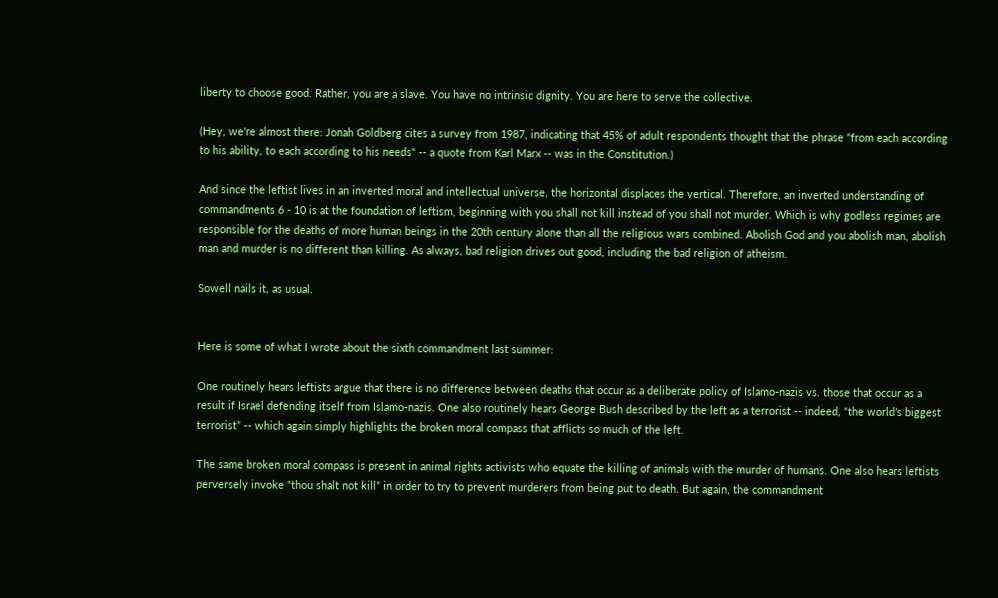liberty to choose good. Rather, you are a slave. You have no intrinsic dignity. You are here to serve the collective.

(Hey, we're almost there: Jonah Goldberg cites a survey from 1987, indicating that 45% of adult respondents thought that the phrase "from each according to his ability, to each according to his needs" -- a quote from Karl Marx -- was in the Constitution.)

And since the leftist lives in an inverted moral and intellectual universe, the horizontal displaces the vertical. Therefore, an inverted understanding of commandments 6 - 10 is at the foundation of leftism, beginning with you shall not kill instead of you shall not murder. Which is why godless regimes are responsible for the deaths of more human beings in the 20th century alone than all the religious wars combined. Abolish God and you abolish man, abolish man and murder is no different than killing. As always, bad religion drives out good, including the bad religion of atheism.

Sowell nails it, as usual.


Here is some of what I wrote about the sixth commandment last summer:

One routinely hears leftists argue that there is no difference between deaths that occur as a deliberate policy of Islamo-nazis vs. those that occur as a result if Israel defending itself from Islamo-nazis. One also routinely hears George Bush described by the left as a terrorist -- indeed, “the world’s biggest terrorist” -- which again simply highlights the broken moral compass that afflicts so much of the left.

The same broken moral compass is present in animal rights activists who equate the killing of animals with the murder of humans. One also hears leftists perversely invoke “thou shalt not kill” in order to try to prevent murderers from being put to death. But again, the commandment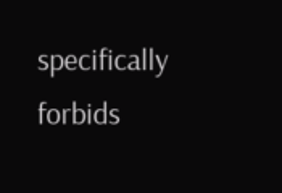specifically forbids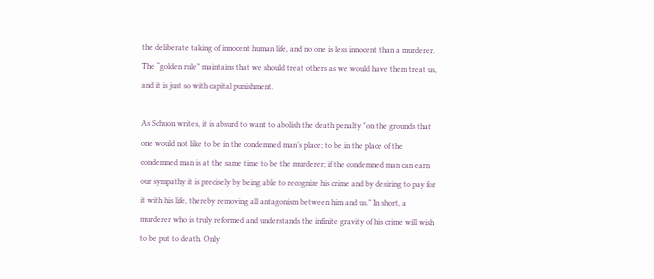the deliberate taking of innocent human life, and no one is less innocent than a murderer. The “golden rule” maintains that we should treat others as we would have them treat us, and it is just so with capital punishment.

As Schuon writes, it is absurd to want to abolish the death penalty "on the grounds that one would not like to be in the condemned man’s place; to be in the place of the condemned man is at the same time to be the murderer; if the condemned man can earn our sympathy it is precisely by being able to recognize his crime and by desiring to pay for it with his life, thereby removing all antagonism between him and us.” In short, a murderer who is truly reformed and understands the infinite gravity of his crime will wish to be put to death. Only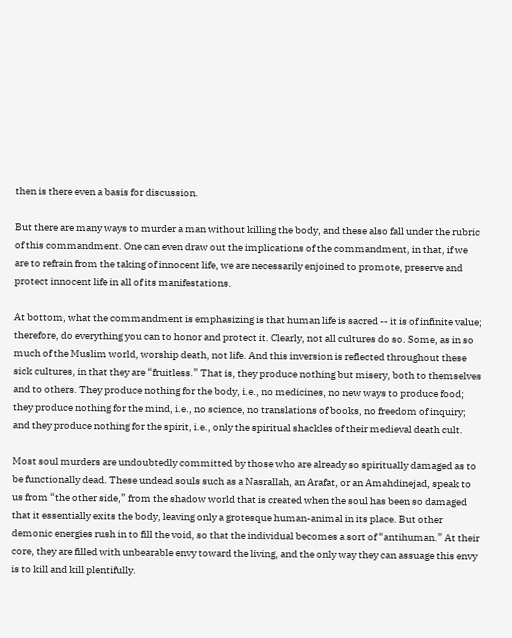then is there even a basis for discussion.

But there are many ways to murder a man without killing the body, and these also fall under the rubric of this commandment. One can even draw out the implications of the commandment, in that, if we are to refrain from the taking of innocent life, we are necessarily enjoined to promote, preserve and protect innocent life in all of its manifestations.

At bottom, what the commandment is emphasizing is that human life is sacred -- it is of infinite value; therefore, do everything you can to honor and protect it. Clearly, not all cultures do so. Some, as in so much of the Muslim world, worship death, not life. And this inversion is reflected throughout these sick cultures, in that they are “fruitless.” That is, they produce nothing but misery, both to themselves and to others. They produce nothing for the body, i.e., no medicines, no new ways to produce food; they produce nothing for the mind, i.e., no science, no translations of books, no freedom of inquiry; and they produce nothing for the spirit, i.e., only the spiritual shackles of their medieval death cult.

Most soul murders are undoubtedly committed by those who are already so spiritually damaged as to be functionally dead. These undead souls such as a Nasrallah, an Arafat, or an Amahdinejad, speak to us from “the other side,” from the shadow world that is created when the soul has been so damaged that it essentially exits the body, leaving only a grotesque human-animal in its place. But other demonic energies rush in to fill the void, so that the individual becomes a sort of “antihuman.” At their core, they are filled with unbearable envy toward the living, and the only way they can assuage this envy is to kill and kill plentifully.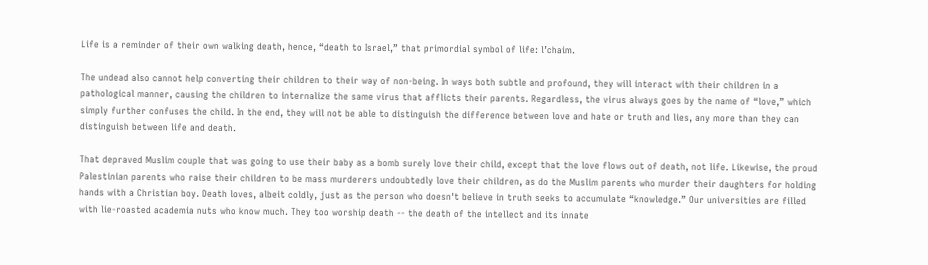Life is a reminder of their own walking death, hence, “death to Israel,” that primordial symbol of life: l’chaim.

The undead also cannot help converting their children to their way of non-being. In ways both subtle and profound, they will interact with their children in a pathological manner, causing the children to internalize the same virus that afflicts their parents. Regardless, the virus always goes by the name of “love,” which simply further confuses the child. In the end, they will not be able to distinguish the difference between love and hate or truth and lies, any more than they can distinguish between life and death.

That depraved Muslim couple that was going to use their baby as a bomb surely love their child, except that the love flows out of death, not life. Likewise, the proud Palestinian parents who raise their children to be mass murderers undoubtedly love their children, as do the Muslim parents who murder their daughters for holding hands with a Christian boy. Death loves, albeit coldly, just as the person who doesn't believe in truth seeks to accumulate “knowledge.” Our universities are filled with lie-roasted academia nuts who know much. They too worship death -- the death of the intellect and its innate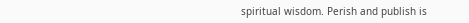spiritual wisdom. Perish and publish is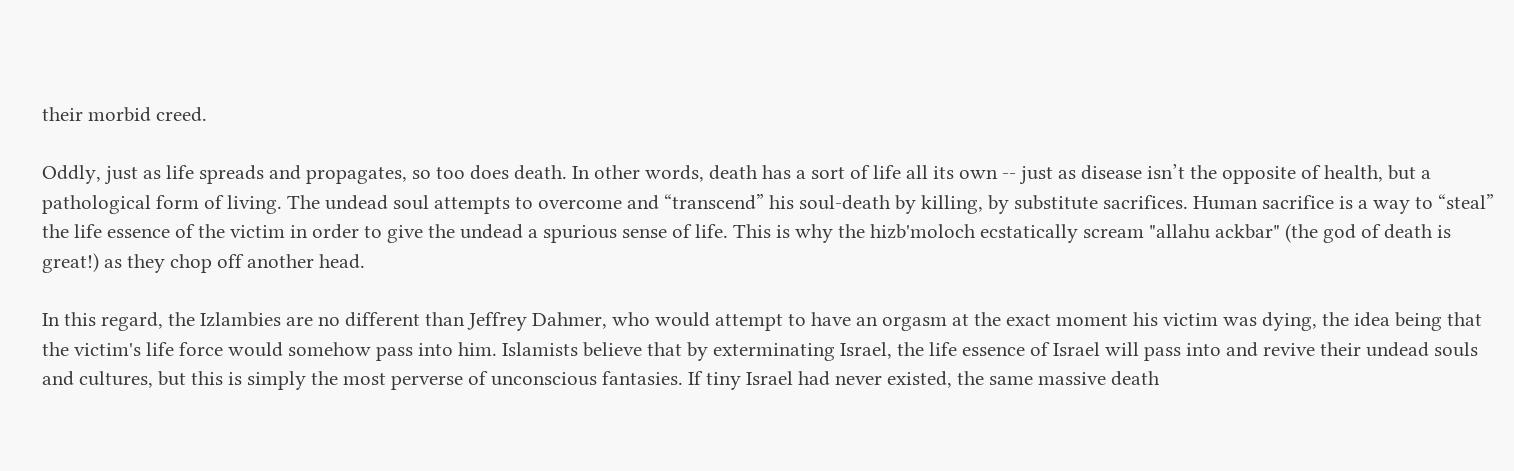their morbid creed.

Oddly, just as life spreads and propagates, so too does death. In other words, death has a sort of life all its own -- just as disease isn’t the opposite of health, but a pathological form of living. The undead soul attempts to overcome and “transcend” his soul-death by killing, by substitute sacrifices. Human sacrifice is a way to “steal” the life essence of the victim in order to give the undead a spurious sense of life. This is why the hizb'moloch ecstatically scream "allahu ackbar" (the god of death is great!) as they chop off another head.

In this regard, the Izlambies are no different than Jeffrey Dahmer, who would attempt to have an orgasm at the exact moment his victim was dying, the idea being that the victim's life force would somehow pass into him. Islamists believe that by exterminating Israel, the life essence of Israel will pass into and revive their undead souls and cultures, but this is simply the most perverse of unconscious fantasies. If tiny Israel had never existed, the same massive death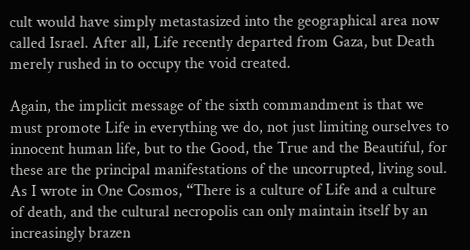cult would have simply metastasized into the geographical area now called Israel. After all, Life recently departed from Gaza, but Death merely rushed in to occupy the void created.

Again, the implicit message of the sixth commandment is that we must promote Life in everything we do, not just limiting ourselves to innocent human life, but to the Good, the True and the Beautiful, for these are the principal manifestations of the uncorrupted, living soul. As I wrote in One Cosmos, “There is a culture of Life and a culture of death, and the cultural necropolis can only maintain itself by an increasingly brazen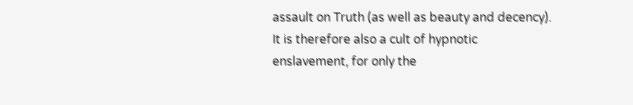assault on Truth (as well as beauty and decency). It is therefore also a cult of hypnotic enslavement, for only the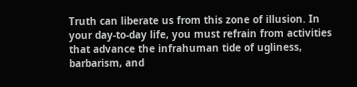Truth can liberate us from this zone of illusion. In your day-to-day life, you must refrain from activities that advance the infrahuman tide of ugliness, barbarism, and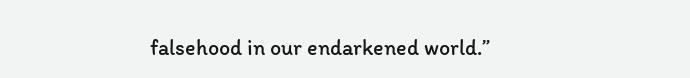falsehood in our endarkened world.”